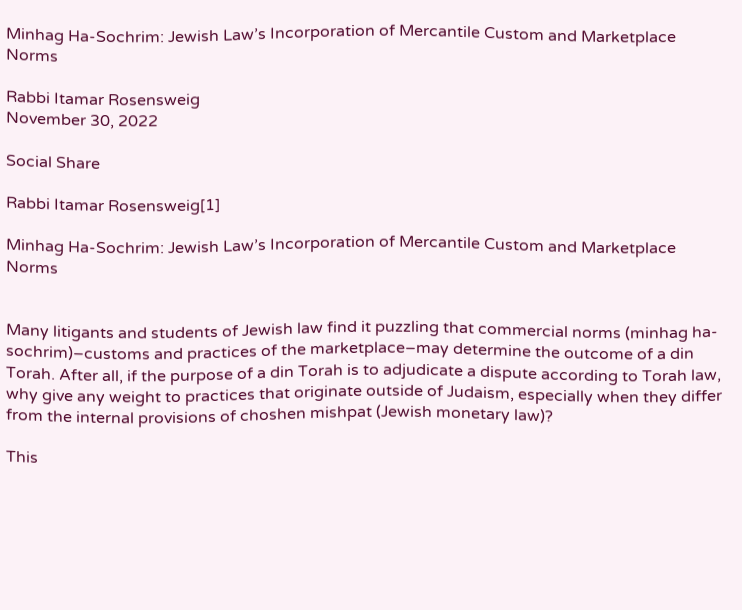Minhag Ha-Sochrim: Jewish Law’s Incorporation of Mercantile Custom and Marketplace Norms

Rabbi Itamar Rosensweig
November 30, 2022

Social Share

Rabbi Itamar Rosensweig[1]

Minhag Ha-Sochrim: Jewish Law’s Incorporation of Mercantile Custom and Marketplace Norms


Many litigants and students of Jewish law find it puzzling that commercial norms (minhag ha-sochrim)–customs and practices of the marketplace–may determine the outcome of a din Torah. After all, if the purpose of a din Torah is to adjudicate a dispute according to Torah law, why give any weight to practices that originate outside of Judaism, especially when they differ from the internal provisions of choshen mishpat (Jewish monetary law)?

This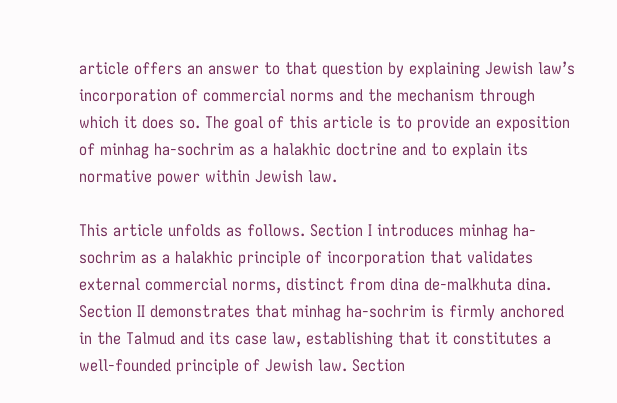article offers an answer to that question by explaining Jewish law’s incorporation of commercial norms and the mechanism through which it does so. The goal of this article is to provide an exposition of minhag ha-sochrim as a halakhic doctrine and to explain its normative power within Jewish law.

This article unfolds as follows. Section I introduces minhag ha-sochrim as a halakhic principle of incorporation that validates external commercial norms, distinct from dina de-malkhuta dina. Section II demonstrates that minhag ha-sochrim is firmly anchored in the Talmud and its case law, establishing that it constitutes a well-founded principle of Jewish law. Section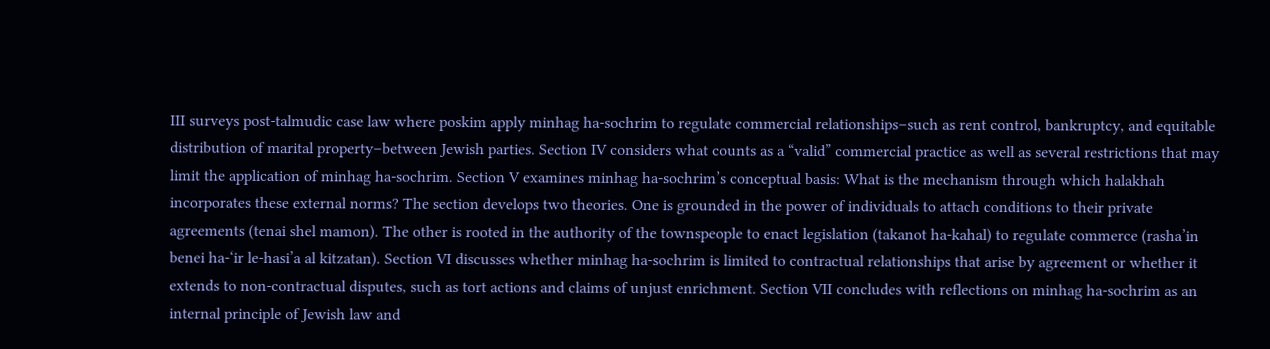III surveys post-talmudic case law where poskim apply minhag ha-sochrim to regulate commercial relationships–such as rent control, bankruptcy, and equitable distribution of marital property–between Jewish parties. Section IV considers what counts as a “valid” commercial practice as well as several restrictions that may limit the application of minhag ha-sochrim. Section V examines minhag ha-sochrim’s conceptual basis: What is the mechanism through which halakhah incorporates these external norms? The section develops two theories. One is grounded in the power of individuals to attach conditions to their private agreements (tenai shel mamon). The other is rooted in the authority of the townspeople to enact legislation (takanot ha-kahal) to regulate commerce (rasha’in benei ha-‘ir le-hasi’a al kitzatan). Section VI discusses whether minhag ha-sochrim is limited to contractual relationships that arise by agreement or whether it extends to non-contractual disputes, such as tort actions and claims of unjust enrichment. Section VII concludes with reflections on minhag ha-sochrim as an internal principle of Jewish law and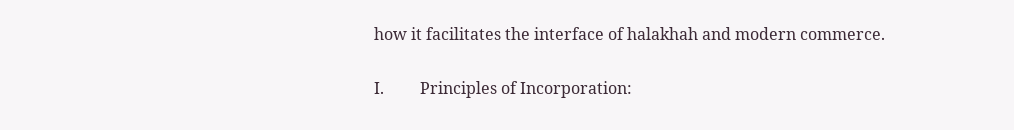how it facilitates the interface of halakhah and modern commerce.

I.         Principles of Incorporation: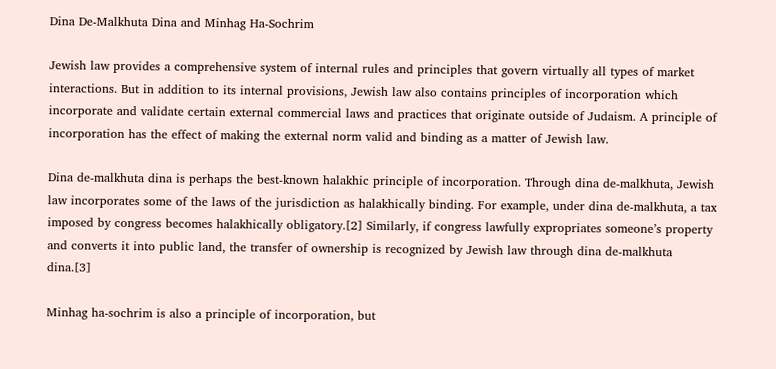Dina De-Malkhuta Dina and Minhag Ha-Sochrim

Jewish law provides a comprehensive system of internal rules and principles that govern virtually all types of market interactions. But in addition to its internal provisions, Jewish law also contains principles of incorporation which incorporate and validate certain external commercial laws and practices that originate outside of Judaism. A principle of incorporation has the effect of making the external norm valid and binding as a matter of Jewish law.

Dina de-malkhuta dina is perhaps the best-known halakhic principle of incorporation. Through dina de-malkhuta, Jewish law incorporates some of the laws of the jurisdiction as halakhically binding. For example, under dina de-malkhuta, a tax imposed by congress becomes halakhically obligatory.[2] Similarly, if congress lawfully expropriates someone’s property and converts it into public land, the transfer of ownership is recognized by Jewish law through dina de-malkhuta dina.[3]

Minhag ha-sochrim is also a principle of incorporation, but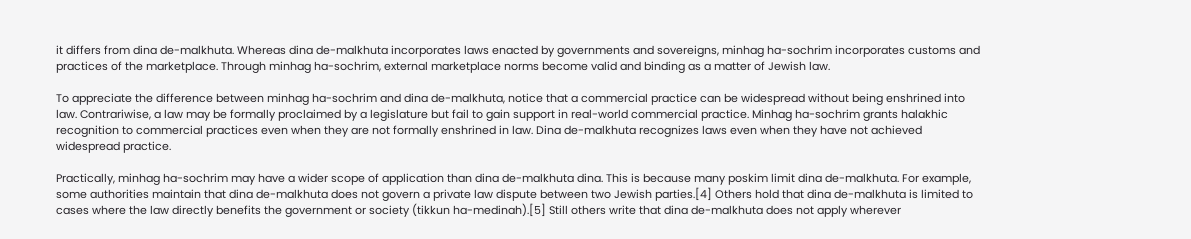it differs from dina de-malkhuta. Whereas dina de-malkhuta incorporates laws enacted by governments and sovereigns, minhag ha-sochrim incorporates customs and practices of the marketplace. Through minhag ha-sochrim, external marketplace norms become valid and binding as a matter of Jewish law.

To appreciate the difference between minhag ha-sochrim and dina de-malkhuta, notice that a commercial practice can be widespread without being enshrined into law. Contrariwise, a law may be formally proclaimed by a legislature but fail to gain support in real-world commercial practice. Minhag ha-sochrim grants halakhic recognition to commercial practices even when they are not formally enshrined in law. Dina de-malkhuta recognizes laws even when they have not achieved widespread practice.

Practically, minhag ha-sochrim may have a wider scope of application than dina de-malkhuta dina. This is because many poskim limit dina de-malkhuta. For example, some authorities maintain that dina de-malkhuta does not govern a private law dispute between two Jewish parties.[4] Others hold that dina de-malkhuta is limited to cases where the law directly benefits the government or society (tikkun ha-medinah).[5] Still others write that dina de-malkhuta does not apply wherever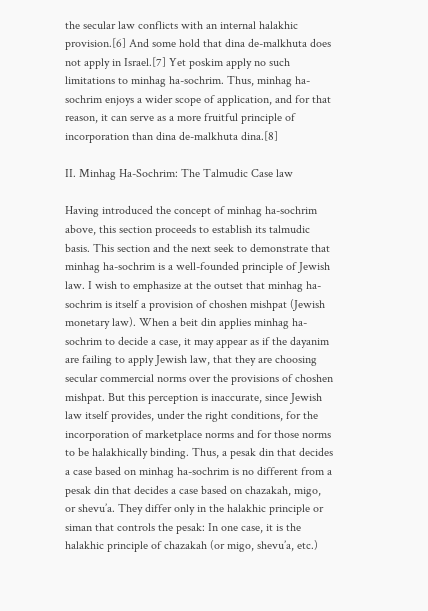the secular law conflicts with an internal halakhic provision.[6] And some hold that dina de-malkhuta does not apply in Israel.[7] Yet poskim apply no such limitations to minhag ha-sochrim. Thus, minhag ha-sochrim enjoys a wider scope of application, and for that reason, it can serve as a more fruitful principle of incorporation than dina de-malkhuta dina.[8]

II. Minhag Ha-Sochrim: The Talmudic Case law

Having introduced the concept of minhag ha-sochrim above, this section proceeds to establish its talmudic basis. This section and the next seek to demonstrate that minhag ha-sochrim is a well-founded principle of Jewish law. I wish to emphasize at the outset that minhag ha-sochrim is itself a provision of choshen mishpat (Jewish monetary law). When a beit din applies minhag ha-sochrim to decide a case, it may appear as if the dayanim are failing to apply Jewish law, that they are choosing secular commercial norms over the provisions of choshen mishpat. But this perception is inaccurate, since Jewish law itself provides, under the right conditions, for the incorporation of marketplace norms and for those norms to be halakhically binding. Thus, a pesak din that decides a case based on minhag ha-sochrim is no different from a pesak din that decides a case based on chazakah, migo, or shevu’a. They differ only in the halakhic principle or siman that controls the pesak: In one case, it is the halakhic principle of chazakah (or migo, shevu’a, etc.)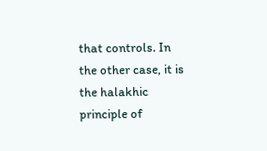that controls. In the other case, it is the halakhic principle of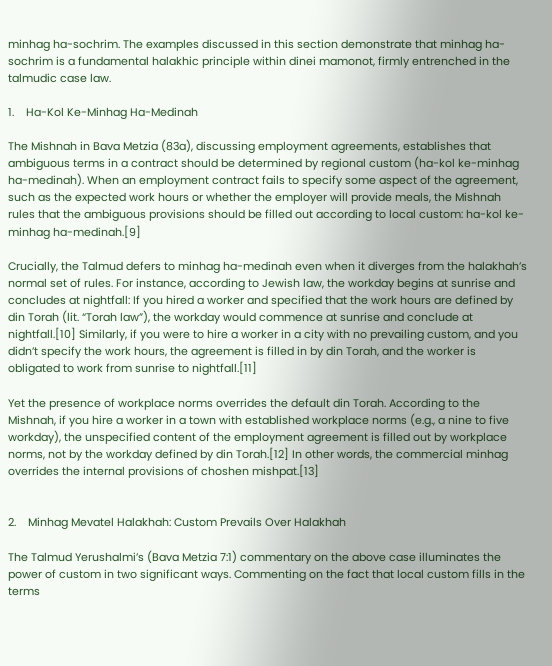minhag ha-sochrim. The examples discussed in this section demonstrate that minhag ha-sochrim is a fundamental halakhic principle within dinei mamonot, firmly entrenched in the talmudic case law.

1.    Ha-Kol Ke-Minhag Ha-Medinah

The Mishnah in Bava Metzia (83a), discussing employment agreements, establishes that ambiguous terms in a contract should be determined by regional custom (ha-kol ke-minhag ha-medinah). When an employment contract fails to specify some aspect of the agreement, such as the expected work hours or whether the employer will provide meals, the Mishnah rules that the ambiguous provisions should be filled out according to local custom: ha-kol ke-minhag ha-medinah.[9]

Crucially, the Talmud defers to minhag ha-medinah even when it diverges from the halakhah’s normal set of rules. For instance, according to Jewish law, the workday begins at sunrise and concludes at nightfall: If you hired a worker and specified that the work hours are defined by din Torah (lit. “Torah law”), the workday would commence at sunrise and conclude at nightfall.[10] Similarly, if you were to hire a worker in a city with no prevailing custom, and you didn’t specify the work hours, the agreement is filled in by din Torah, and the worker is obligated to work from sunrise to nightfall.[11]

Yet the presence of workplace norms overrides the default din Torah. According to the Mishnah, if you hire a worker in a town with established workplace norms (e.g., a nine to five workday), the unspecified content of the employment agreement is filled out by workplace norms, not by the workday defined by din Torah.[12] In other words, the commercial minhag overrides the internal provisions of choshen mishpat.[13]


2.    Minhag Mevatel Halakhah: Custom Prevails Over Halakhah

The Talmud Yerushalmi’s (Bava Metzia 7:1) commentary on the above case illuminates the power of custom in two significant ways. Commenting on the fact that local custom fills in the terms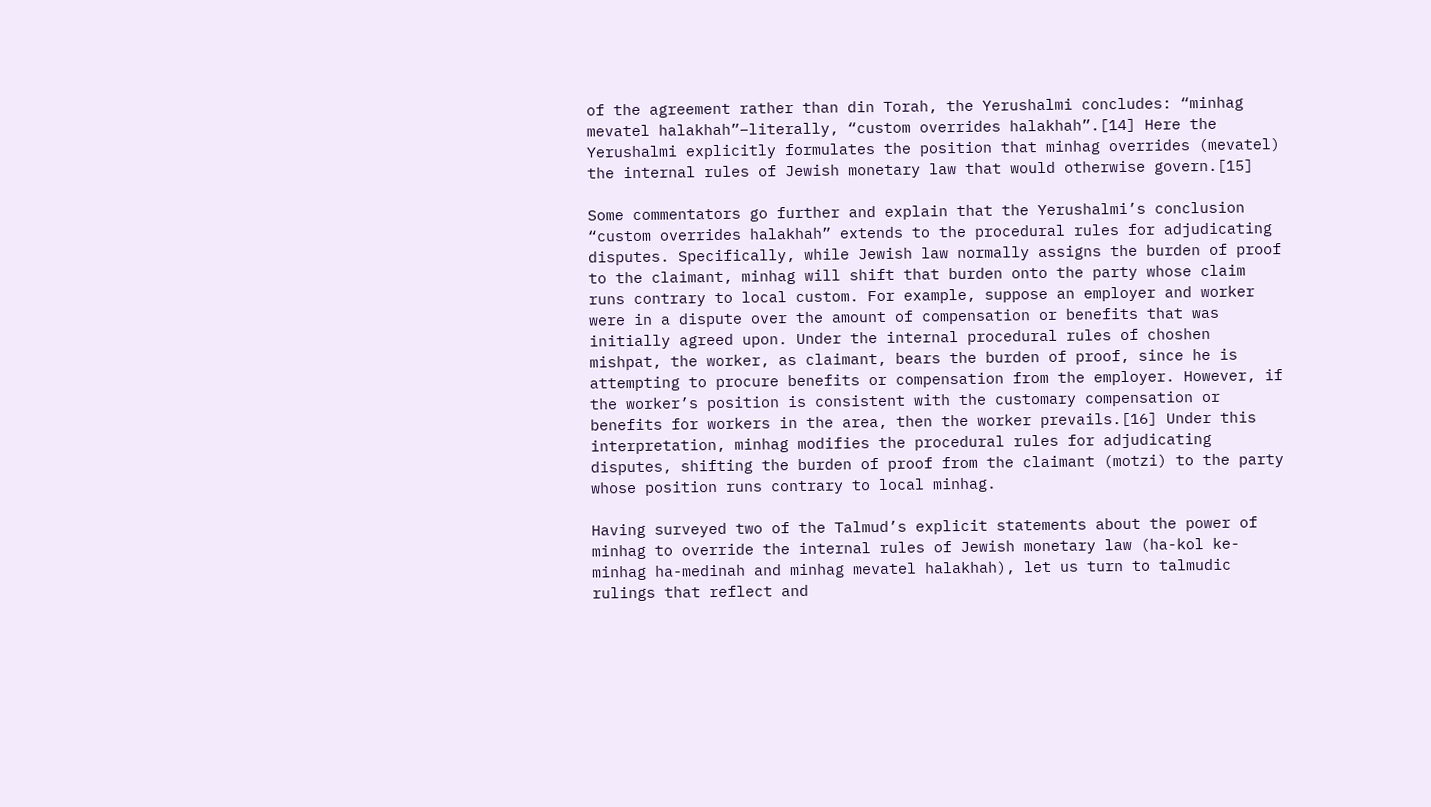of the agreement rather than din Torah, the Yerushalmi concludes: “minhag mevatel halakhah”–literally, “custom overrides halakhah”.[14] Here the Yerushalmi explicitly formulates the position that minhag overrides (mevatel) the internal rules of Jewish monetary law that would otherwise govern.[15]

Some commentators go further and explain that the Yerushalmi’s conclusion “custom overrides halakhah” extends to the procedural rules for adjudicating disputes. Specifically, while Jewish law normally assigns the burden of proof to the claimant, minhag will shift that burden onto the party whose claim runs contrary to local custom. For example, suppose an employer and worker were in a dispute over the amount of compensation or benefits that was initially agreed upon. Under the internal procedural rules of choshen mishpat, the worker, as claimant, bears the burden of proof, since he is attempting to procure benefits or compensation from the employer. However, if the worker’s position is consistent with the customary compensation or benefits for workers in the area, then the worker prevails.[16] Under this interpretation, minhag modifies the procedural rules for adjudicating disputes, shifting the burden of proof from the claimant (motzi) to the party whose position runs contrary to local minhag.

Having surveyed two of the Talmud’s explicit statements about the power of minhag to override the internal rules of Jewish monetary law (ha-kol ke-minhag ha-medinah and minhag mevatel halakhah), let us turn to talmudic rulings that reflect and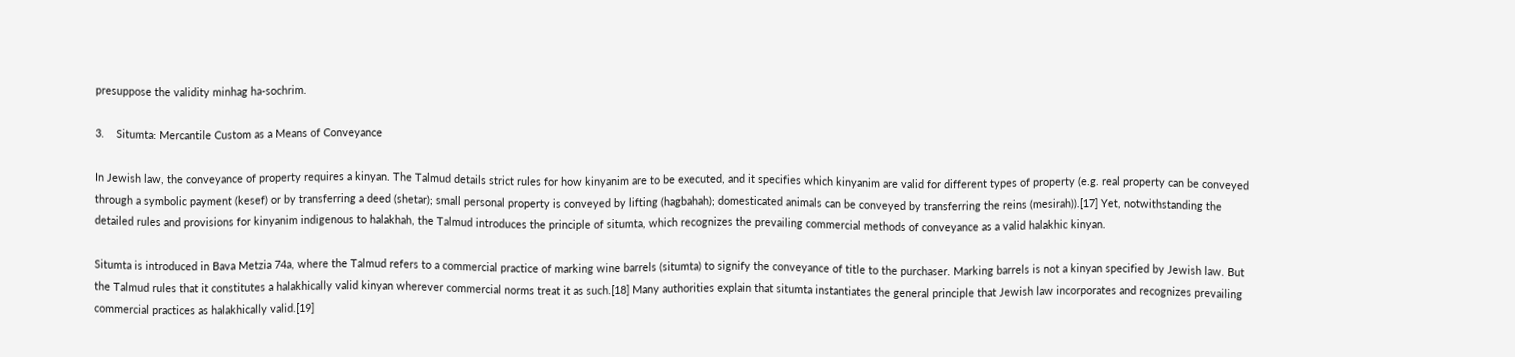presuppose the validity minhag ha-sochrim.

3.    Situmta: Mercantile Custom as a Means of Conveyance

In Jewish law, the conveyance of property requires a kinyan. The Talmud details strict rules for how kinyanim are to be executed, and it specifies which kinyanim are valid for different types of property (e.g. real property can be conveyed through a symbolic payment (kesef) or by transferring a deed (shetar); small personal property is conveyed by lifting (hagbahah); domesticated animals can be conveyed by transferring the reins (mesirah)).[17] Yet, notwithstanding the detailed rules and provisions for kinyanim indigenous to halakhah, the Talmud introduces the principle of situmta, which recognizes the prevailing commercial methods of conveyance as a valid halakhic kinyan.

Situmta is introduced in Bava Metzia 74a, where the Talmud refers to a commercial practice of marking wine barrels (situmta) to signify the conveyance of title to the purchaser. Marking barrels is not a kinyan specified by Jewish law. But the Talmud rules that it constitutes a halakhically valid kinyan wherever commercial norms treat it as such.[18] Many authorities explain that situmta instantiates the general principle that Jewish law incorporates and recognizes prevailing commercial practices as halakhically valid.[19]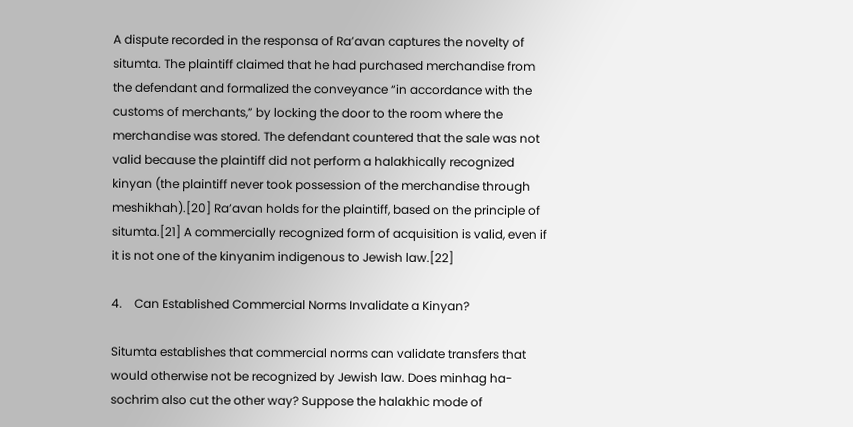A dispute recorded in the responsa of Ra’avan captures the novelty of situmta. The plaintiff claimed that he had purchased merchandise from the defendant and formalized the conveyance “in accordance with the customs of merchants,” by locking the door to the room where the merchandise was stored. The defendant countered that the sale was not valid because the plaintiff did not perform a halakhically recognized kinyan (the plaintiff never took possession of the merchandise through meshikhah).[20] Ra’avan holds for the plaintiff, based on the principle of situmta.[21] A commercially recognized form of acquisition is valid, even if it is not one of the kinyanim indigenous to Jewish law.[22]

4.    Can Established Commercial Norms Invalidate a Kinyan?

Situmta establishes that commercial norms can validate transfers that would otherwise not be recognized by Jewish law. Does minhag ha-sochrim also cut the other way? Suppose the halakhic mode of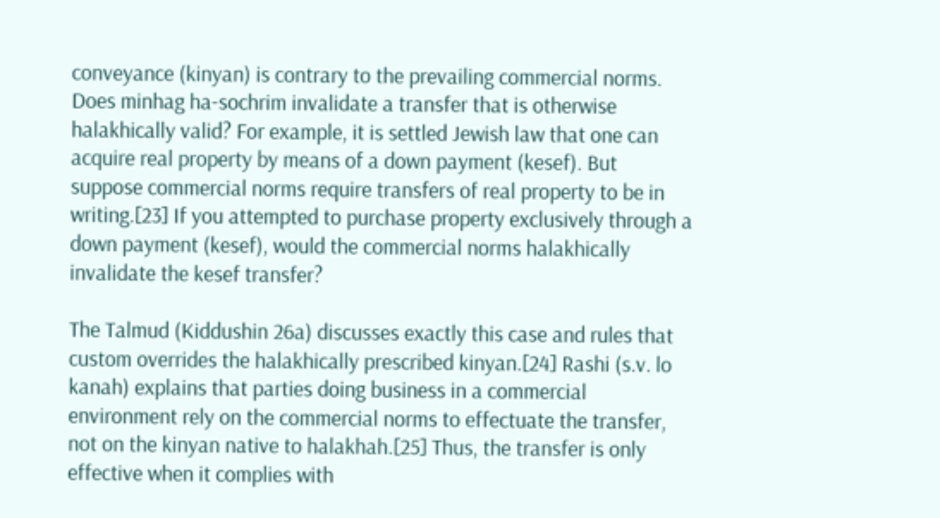conveyance (kinyan) is contrary to the prevailing commercial norms. Does minhag ha-sochrim invalidate a transfer that is otherwise halakhically valid? For example, it is settled Jewish law that one can acquire real property by means of a down payment (kesef). But suppose commercial norms require transfers of real property to be in writing.[23] If you attempted to purchase property exclusively through a down payment (kesef), would the commercial norms halakhically invalidate the kesef transfer?

The Talmud (Kiddushin 26a) discusses exactly this case and rules that custom overrides the halakhically prescribed kinyan.[24] Rashi (s.v. lo kanah) explains that parties doing business in a commercial environment rely on the commercial norms to effectuate the transfer, not on the kinyan native to halakhah.[25] Thus, the transfer is only effective when it complies with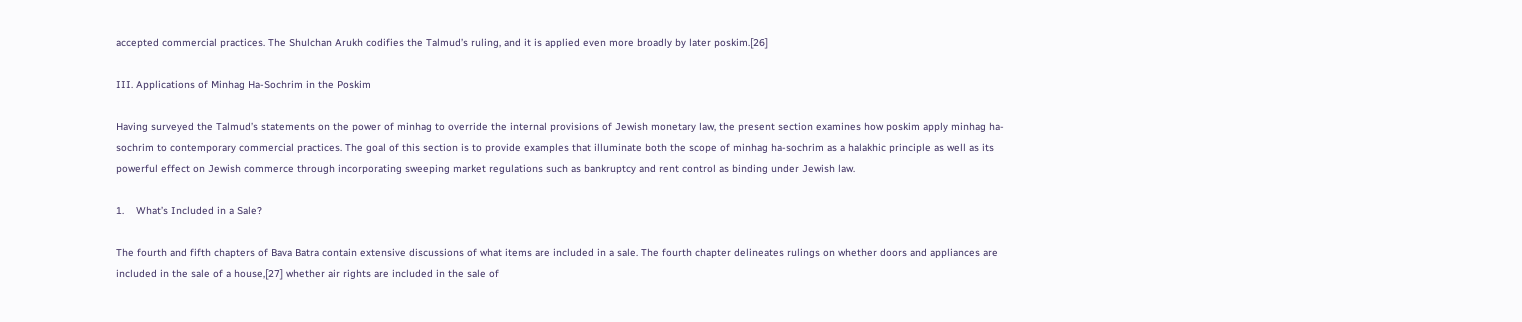accepted commercial practices. The Shulchan Arukh codifies the Talmud’s ruling, and it is applied even more broadly by later poskim.[26]

III. Applications of Minhag Ha-Sochrim in the Poskim

Having surveyed the Talmud’s statements on the power of minhag to override the internal provisions of Jewish monetary law, the present section examines how poskim apply minhag ha-sochrim to contemporary commercial practices. The goal of this section is to provide examples that illuminate both the scope of minhag ha-sochrim as a halakhic principle as well as its powerful effect on Jewish commerce through incorporating sweeping market regulations such as bankruptcy and rent control as binding under Jewish law.

1.    What’s Included in a Sale?

The fourth and fifth chapters of Bava Batra contain extensive discussions of what items are included in a sale. The fourth chapter delineates rulings on whether doors and appliances are included in the sale of a house,[27] whether air rights are included in the sale of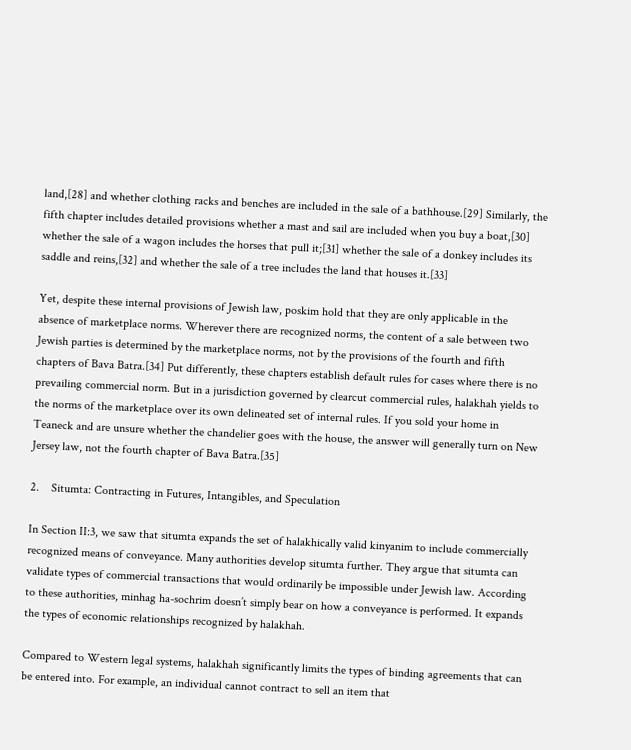land,[28] and whether clothing racks and benches are included in the sale of a bathhouse.[29] Similarly, the fifth chapter includes detailed provisions whether a mast and sail are included when you buy a boat,[30] whether the sale of a wagon includes the horses that pull it;[31] whether the sale of a donkey includes its saddle and reins,[32] and whether the sale of a tree includes the land that houses it.[33]

Yet, despite these internal provisions of Jewish law, poskim hold that they are only applicable in the absence of marketplace norms. Wherever there are recognized norms, the content of a sale between two Jewish parties is determined by the marketplace norms, not by the provisions of the fourth and fifth chapters of Bava Batra.[34] Put differently, these chapters establish default rules for cases where there is no prevailing commercial norm. But in a jurisdiction governed by clearcut commercial rules, halakhah yields to the norms of the marketplace over its own delineated set of internal rules. If you sold your home in Teaneck and are unsure whether the chandelier goes with the house, the answer will generally turn on New Jersey law, not the fourth chapter of Bava Batra.[35]

2.    Situmta: Contracting in Futures, Intangibles, and Speculation

In Section II:3, we saw that situmta expands the set of halakhically valid kinyanim to include commercially recognized means of conveyance. Many authorities develop situmta further. They argue that situmta can validate types of commercial transactions that would ordinarily be impossible under Jewish law. According to these authorities, minhag ha-sochrim doesn’t simply bear on how a conveyance is performed. It expands the types of economic relationships recognized by halakhah.

Compared to Western legal systems, halakhah significantly limits the types of binding agreements that can be entered into. For example, an individual cannot contract to sell an item that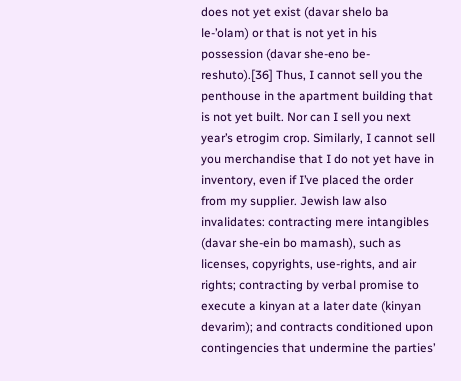does not yet exist (davar shelo ba le-’olam) or that is not yet in his possession (davar she-eno be-reshuto).[36] Thus, I cannot sell you the penthouse in the apartment building that is not yet built. Nor can I sell you next year’s etrogim crop. Similarly, I cannot sell you merchandise that I do not yet have in inventory, even if I’ve placed the order from my supplier. Jewish law also invalidates: contracting mere intangibles (davar she-ein bo mamash), such as licenses, copyrights, use-rights, and air rights; contracting by verbal promise to execute a kinyan at a later date (kinyan devarim); and contracts conditioned upon contingencies that undermine the parties’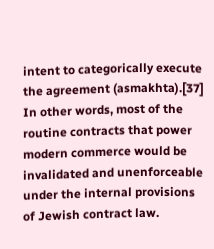intent to categorically execute the agreement (asmakhta).[37] In other words, most of the routine contracts that power modern commerce would be invalidated and unenforceable under the internal provisions of Jewish contract law.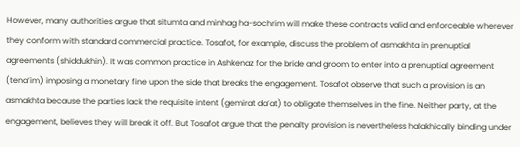However, many authorities argue that situmta and minhag ha-sochrim will make these contracts valid and enforceable wherever they conform with standard commercial practice. Tosafot, for example, discuss the problem of asmakhta in prenuptial agreements (shiddukhin). It was common practice in Ashkenaz for the bride and groom to enter into a prenuptial agreement (tena’im) imposing a monetary fine upon the side that breaks the engagement. Tosafot observe that such a provision is an asmakhta because the parties lack the requisite intent (gemirat da’at) to obligate themselves in the fine. Neither party, at the engagement, believes they will break it off. But Tosafot argue that the penalty provision is nevertheless halakhically binding under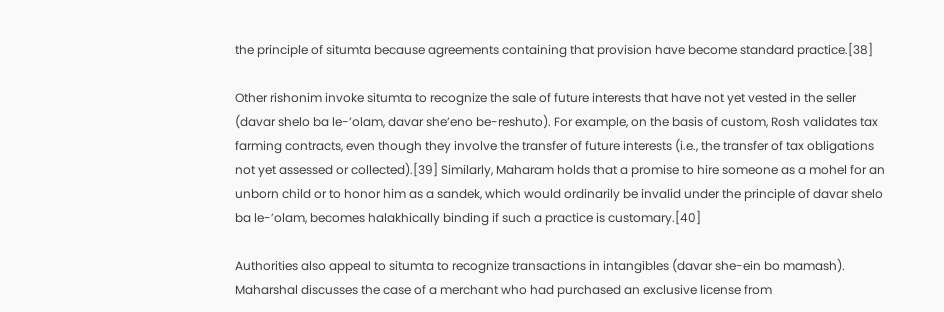the principle of situmta because agreements containing that provision have become standard practice.[38]

Other rishonim invoke situmta to recognize the sale of future interests that have not yet vested in the seller (davar shelo ba le-’olam, davar she’eno be-reshuto). For example, on the basis of custom, Rosh validates tax farming contracts, even though they involve the transfer of future interests (i.e., the transfer of tax obligations not yet assessed or collected).[39] Similarly, Maharam holds that a promise to hire someone as a mohel for an unborn child or to honor him as a sandek, which would ordinarily be invalid under the principle of davar shelo ba le-’olam, becomes halakhically binding if such a practice is customary.[40]

Authorities also appeal to situmta to recognize transactions in intangibles (davar she-ein bo mamash). Maharshal discusses the case of a merchant who had purchased an exclusive license from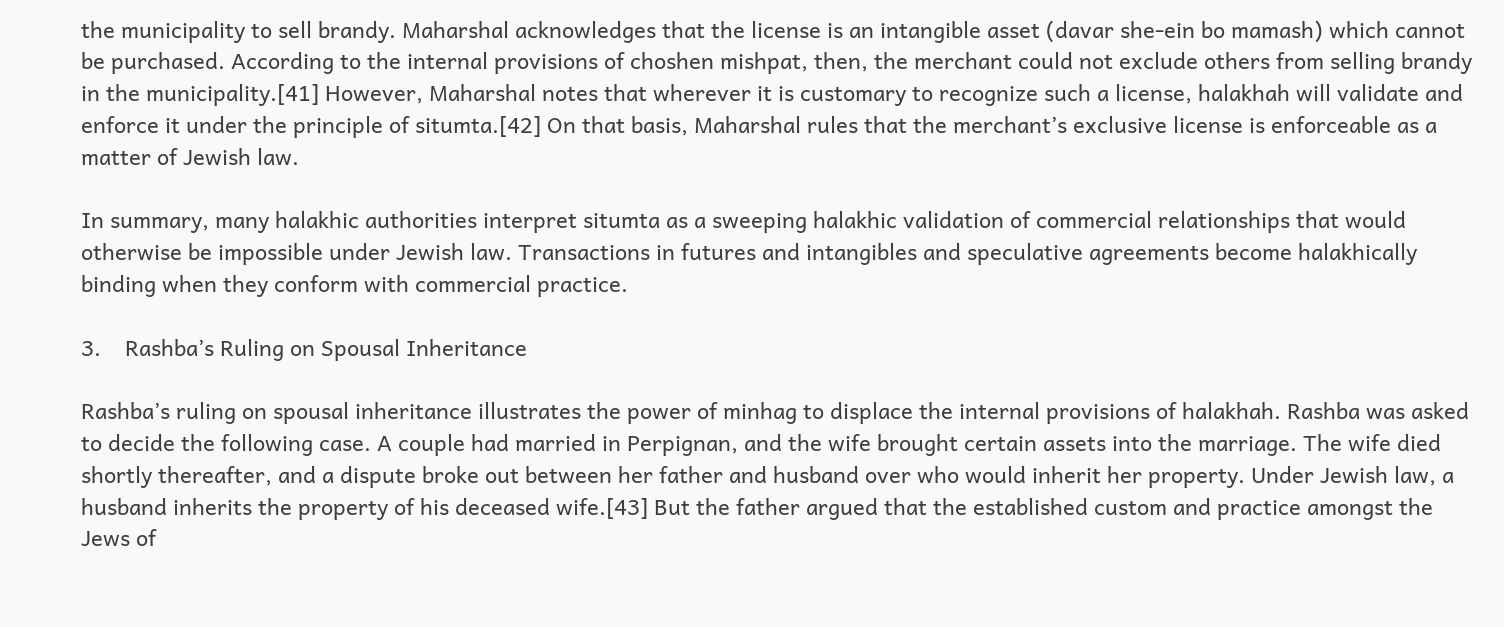the municipality to sell brandy. Maharshal acknowledges that the license is an intangible asset (davar she-ein bo mamash) which cannot be purchased. According to the internal provisions of choshen mishpat, then, the merchant could not exclude others from selling brandy in the municipality.[41] However, Maharshal notes that wherever it is customary to recognize such a license, halakhah will validate and enforce it under the principle of situmta.[42] On that basis, Maharshal rules that the merchant’s exclusive license is enforceable as a matter of Jewish law.

In summary, many halakhic authorities interpret situmta as a sweeping halakhic validation of commercial relationships that would otherwise be impossible under Jewish law. Transactions in futures and intangibles and speculative agreements become halakhically binding when they conform with commercial practice.

3.    Rashba’s Ruling on Spousal Inheritance

Rashba’s ruling on spousal inheritance illustrates the power of minhag to displace the internal provisions of halakhah. Rashba was asked to decide the following case. A couple had married in Perpignan, and the wife brought certain assets into the marriage. The wife died shortly thereafter, and a dispute broke out between her father and husband over who would inherit her property. Under Jewish law, a husband inherits the property of his deceased wife.[43] But the father argued that the established custom and practice amongst the Jews of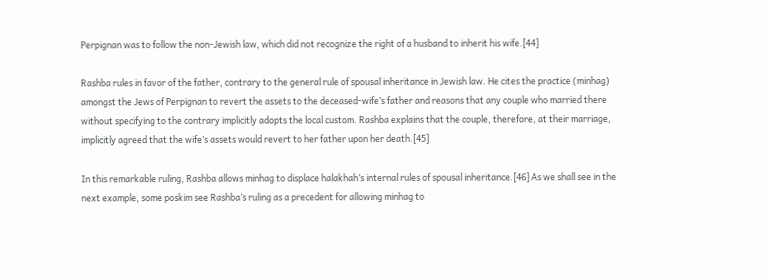Perpignan was to follow the non-Jewish law, which did not recognize the right of a husband to inherit his wife.[44]

Rashba rules in favor of the father, contrary to the general rule of spousal inheritance in Jewish law. He cites the practice (minhag) amongst the Jews of Perpignan to revert the assets to the deceased-wife’s father and reasons that any couple who married there without specifying to the contrary implicitly adopts the local custom. Rashba explains that the couple, therefore, at their marriage, implicitly agreed that the wife’s assets would revert to her father upon her death.[45]

In this remarkable ruling, Rashba allows minhag to displace halakhah’s internal rules of spousal inheritance.[46] As we shall see in the next example, some poskim see Rashba’s ruling as a precedent for allowing minhag to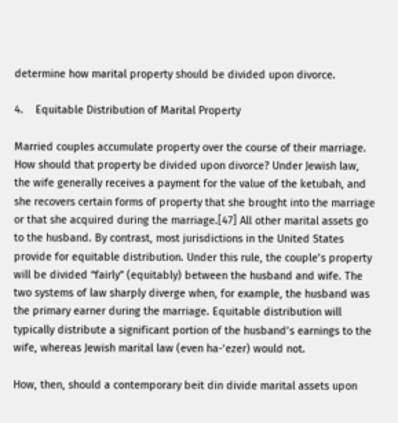determine how marital property should be divided upon divorce.

4.    Equitable Distribution of Marital Property

Married couples accumulate property over the course of their marriage. How should that property be divided upon divorce? Under Jewish law, the wife generally receives a payment for the value of the ketubah, and she recovers certain forms of property that she brought into the marriage or that she acquired during the marriage.[47] All other marital assets go to the husband. By contrast, most jurisdictions in the United States provide for equitable distribution. Under this rule, the couple’s property will be divided “fairly” (equitably) between the husband and wife. The two systems of law sharply diverge when, for example, the husband was the primary earner during the marriage. Equitable distribution will typically distribute a significant portion of the husband’s earnings to the wife, whereas Jewish marital law (even ha-‘ezer) would not.

How, then, should a contemporary beit din divide marital assets upon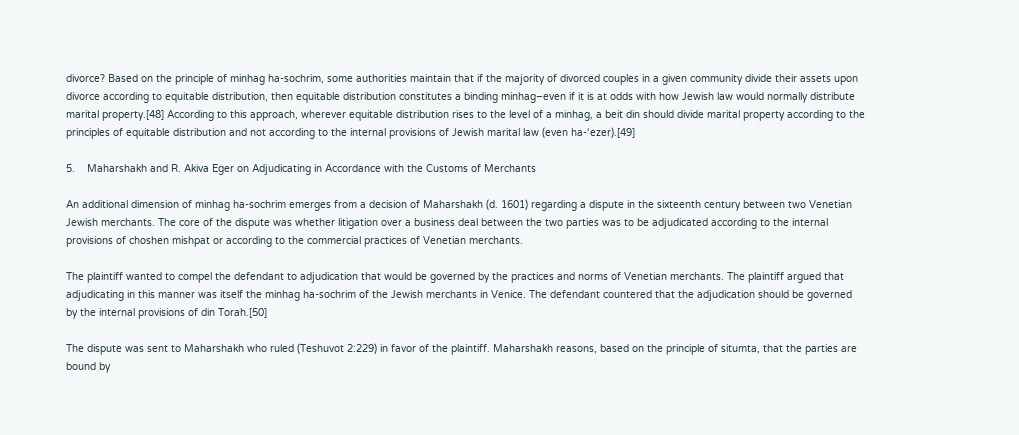divorce? Based on the principle of minhag ha-sochrim, some authorities maintain that if the majority of divorced couples in a given community divide their assets upon divorce according to equitable distribution, then equitable distribution constitutes a binding minhag–even if it is at odds with how Jewish law would normally distribute marital property.[48] According to this approach, wherever equitable distribution rises to the level of a minhag, a beit din should divide marital property according to the principles of equitable distribution and not according to the internal provisions of Jewish marital law (even ha-‘ezer).[49]

5.    Maharshakh and R. Akiva Eger on Adjudicating in Accordance with the Customs of Merchants

An additional dimension of minhag ha-sochrim emerges from a decision of Maharshakh (d. 1601) regarding a dispute in the sixteenth century between two Venetian Jewish merchants. The core of the dispute was whether litigation over a business deal between the two parties was to be adjudicated according to the internal provisions of choshen mishpat or according to the commercial practices of Venetian merchants.

The plaintiff wanted to compel the defendant to adjudication that would be governed by the practices and norms of Venetian merchants. The plaintiff argued that adjudicating in this manner was itself the minhag ha-sochrim of the Jewish merchants in Venice. The defendant countered that the adjudication should be governed by the internal provisions of din Torah.[50]

The dispute was sent to Maharshakh who ruled (Teshuvot 2:229) in favor of the plaintiff. Maharshakh reasons, based on the principle of situmta, that the parties are bound by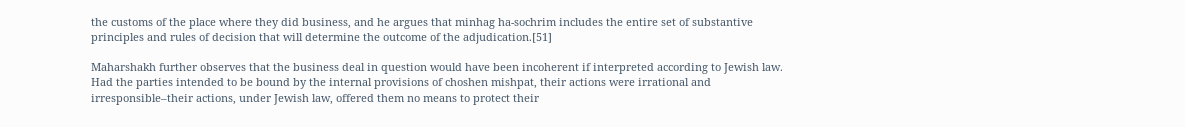the customs of the place where they did business, and he argues that minhag ha-sochrim includes the entire set of substantive principles and rules of decision that will determine the outcome of the adjudication.[51]

Maharshakh further observes that the business deal in question would have been incoherent if interpreted according to Jewish law. Had the parties intended to be bound by the internal provisions of choshen mishpat, their actions were irrational and irresponsible–their actions, under Jewish law, offered them no means to protect their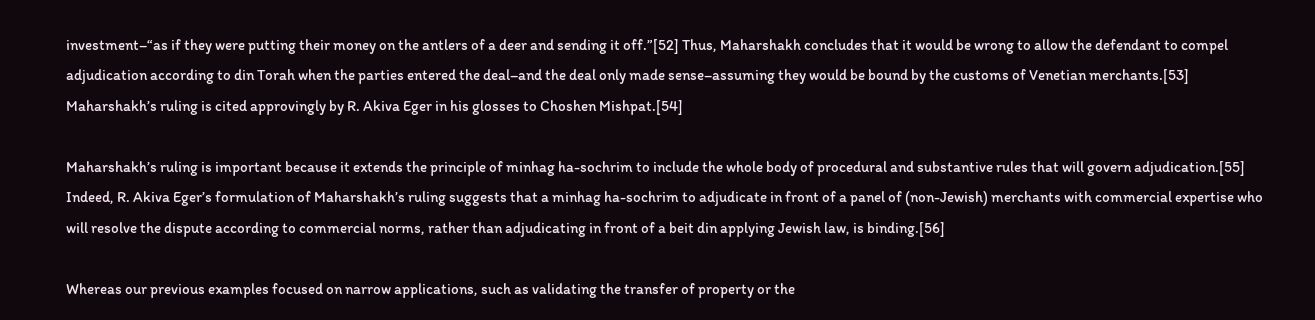investment–“as if they were putting their money on the antlers of a deer and sending it off.”[52] Thus, Maharshakh concludes that it would be wrong to allow the defendant to compel adjudication according to din Torah when the parties entered the deal–and the deal only made sense–assuming they would be bound by the customs of Venetian merchants.[53] Maharshakh’s ruling is cited approvingly by R. Akiva Eger in his glosses to Choshen Mishpat.[54]

Maharshakh’s ruling is important because it extends the principle of minhag ha-sochrim to include the whole body of procedural and substantive rules that will govern adjudication.[55] Indeed, R. Akiva Eger’s formulation of Maharshakh’s ruling suggests that a minhag ha-sochrim to adjudicate in front of a panel of (non-Jewish) merchants with commercial expertise who will resolve the dispute according to commercial norms, rather than adjudicating in front of a beit din applying Jewish law, is binding.[56]

Whereas our previous examples focused on narrow applications, such as validating the transfer of property or the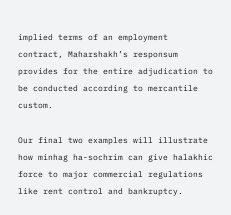implied terms of an employment contract, Maharshakh’s responsum provides for the entire adjudication to be conducted according to mercantile custom.

Our final two examples will illustrate how minhag ha-sochrim can give halakhic force to major commercial regulations like rent control and bankruptcy.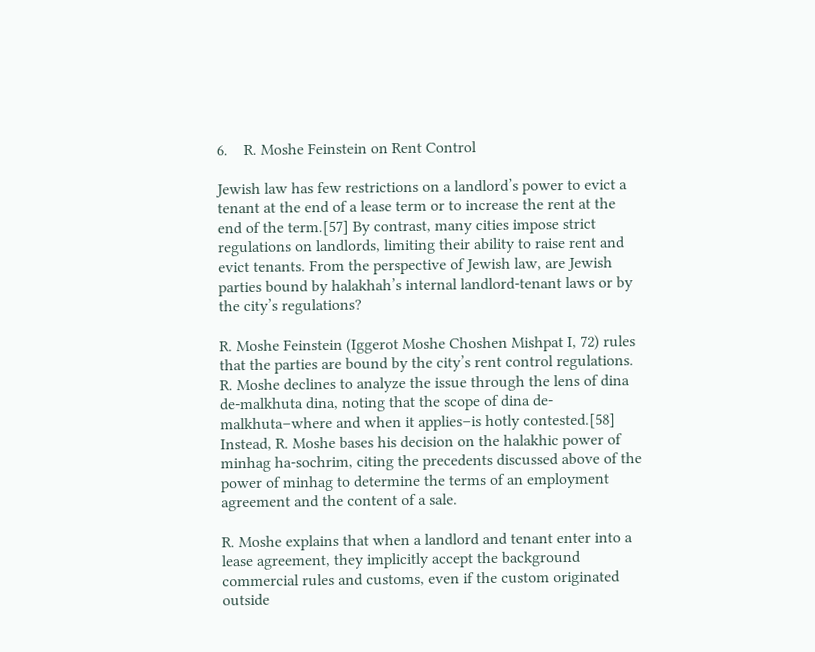6.    R. Moshe Feinstein on Rent Control

Jewish law has few restrictions on a landlord’s power to evict a tenant at the end of a lease term or to increase the rent at the end of the term.[57] By contrast, many cities impose strict regulations on landlords, limiting their ability to raise rent and evict tenants. From the perspective of Jewish law, are Jewish parties bound by halakhah’s internal landlord-tenant laws or by the city’s regulations?

R. Moshe Feinstein (Iggerot Moshe Choshen Mishpat I, 72) rules that the parties are bound by the city’s rent control regulations. R. Moshe declines to analyze the issue through the lens of dina de-malkhuta dina, noting that the scope of dina de-malkhuta–where and when it applies–is hotly contested.[58] Instead, R. Moshe bases his decision on the halakhic power of minhag ha-sochrim, citing the precedents discussed above of the power of minhag to determine the terms of an employment agreement and the content of a sale.

R. Moshe explains that when a landlord and tenant enter into a lease agreement, they implicitly accept the background commercial rules and customs, even if the custom originated outside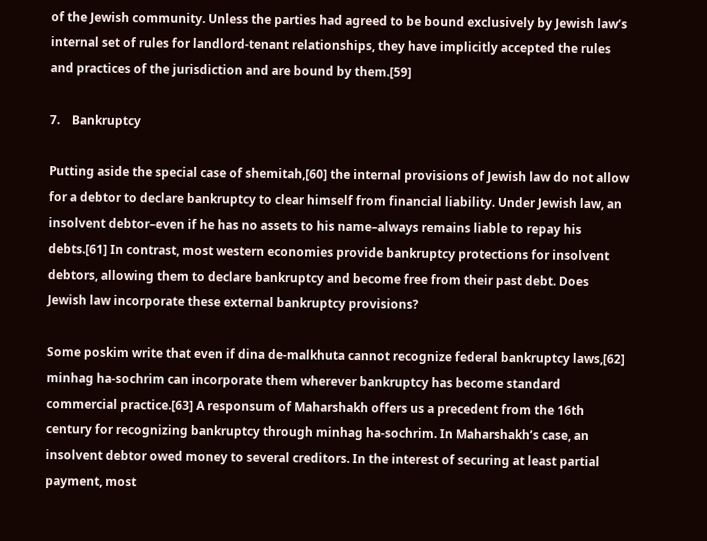of the Jewish community. Unless the parties had agreed to be bound exclusively by Jewish law’s internal set of rules for landlord-tenant relationships, they have implicitly accepted the rules and practices of the jurisdiction and are bound by them.[59]

7.    Bankruptcy

Putting aside the special case of shemitah,[60] the internal provisions of Jewish law do not allow for a debtor to declare bankruptcy to clear himself from financial liability. Under Jewish law, an insolvent debtor–even if he has no assets to his name–always remains liable to repay his debts.[61] In contrast, most western economies provide bankruptcy protections for insolvent debtors, allowing them to declare bankruptcy and become free from their past debt. Does Jewish law incorporate these external bankruptcy provisions?

Some poskim write that even if dina de-malkhuta cannot recognize federal bankruptcy laws,[62] minhag ha-sochrim can incorporate them wherever bankruptcy has become standard commercial practice.[63] A responsum of Maharshakh offers us a precedent from the 16th century for recognizing bankruptcy through minhag ha-sochrim. In Maharshakh’s case, an insolvent debtor owed money to several creditors. In the interest of securing at least partial payment, most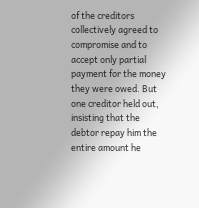of the creditors collectively agreed to compromise and to accept only partial payment for the money they were owed. But one creditor held out, insisting that the debtor repay him the entire amount he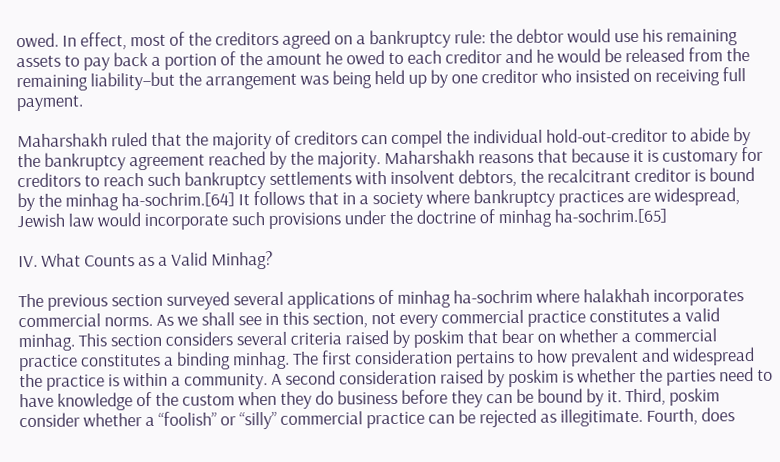owed. In effect, most of the creditors agreed on a bankruptcy rule: the debtor would use his remaining assets to pay back a portion of the amount he owed to each creditor and he would be released from the remaining liability–but the arrangement was being held up by one creditor who insisted on receiving full payment.

Maharshakh ruled that the majority of creditors can compel the individual hold-out-creditor to abide by the bankruptcy agreement reached by the majority. Maharshakh reasons that because it is customary for creditors to reach such bankruptcy settlements with insolvent debtors, the recalcitrant creditor is bound by the minhag ha-sochrim.[64] It follows that in a society where bankruptcy practices are widespread, Jewish law would incorporate such provisions under the doctrine of minhag ha-sochrim.[65]

IV. What Counts as a Valid Minhag?

The previous section surveyed several applications of minhag ha-sochrim where halakhah incorporates commercial norms. As we shall see in this section, not every commercial practice constitutes a valid minhag. This section considers several criteria raised by poskim that bear on whether a commercial practice constitutes a binding minhag. The first consideration pertains to how prevalent and widespread the practice is within a community. A second consideration raised by poskim is whether the parties need to have knowledge of the custom when they do business before they can be bound by it. Third, poskim consider whether a “foolish” or “silly” commercial practice can be rejected as illegitimate. Fourth, does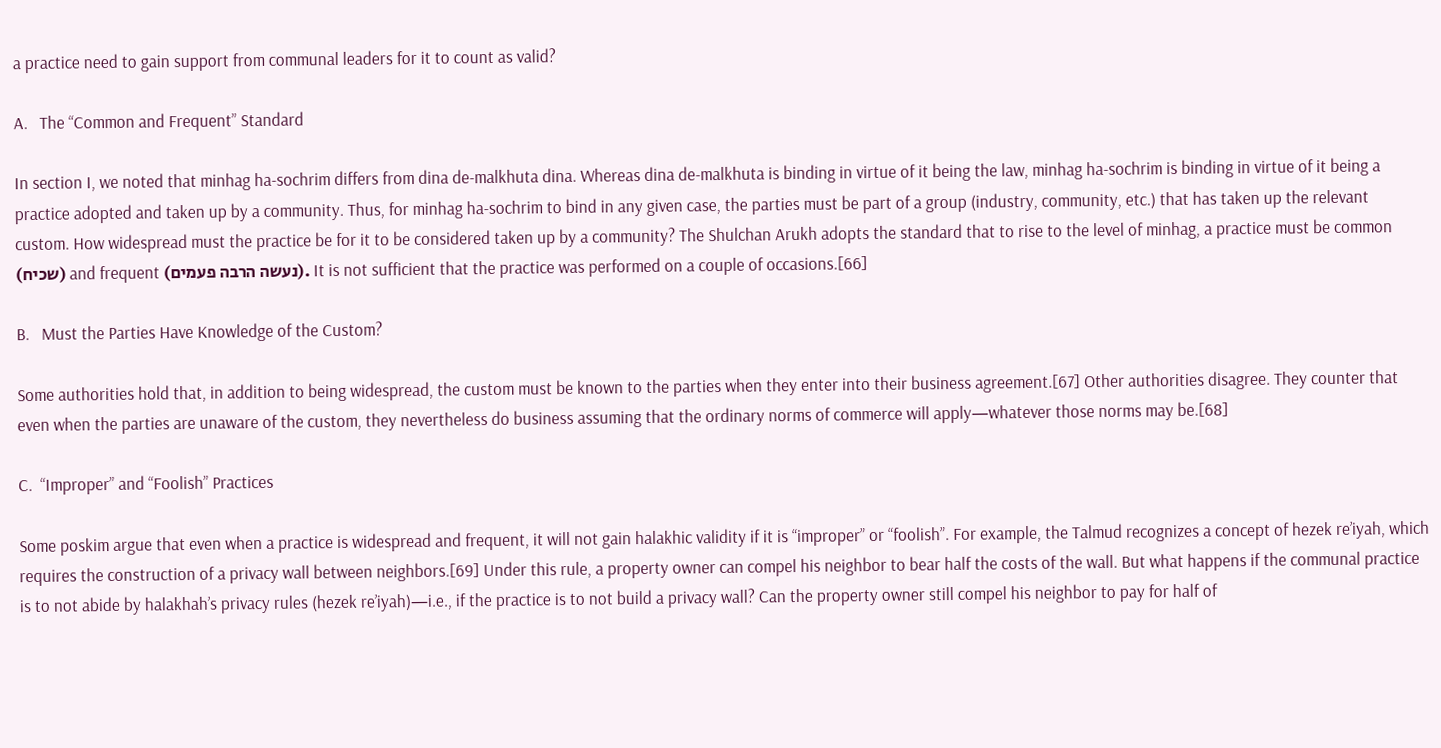a practice need to gain support from communal leaders for it to count as valid?

A.   The “Common and Frequent” Standard

In section I, we noted that minhag ha-sochrim differs from dina de-malkhuta dina. Whereas dina de-malkhuta is binding in virtue of it being the law, minhag ha-sochrim is binding in virtue of it being a practice adopted and taken up by a community. Thus, for minhag ha-sochrim to bind in any given case, the parties must be part of a group (industry, community, etc.) that has taken up the relevant custom. How widespread must the practice be for it to be considered taken up by a community? The Shulchan Arukh adopts the standard that to rise to the level of minhag, a practice must be common (שכיח) and frequent (נעשה הרבה פעמים). It is not sufficient that the practice was performed on a couple of occasions.[66]

B.   Must the Parties Have Knowledge of the Custom?

Some authorities hold that, in addition to being widespread, the custom must be known to the parties when they enter into their business agreement.[67] Other authorities disagree. They counter that even when the parties are unaware of the custom, they nevertheless do business assuming that the ordinary norms of commerce will apply—whatever those norms may be.[68]

C.  “Improper” and “Foolish” Practices

Some poskim argue that even when a practice is widespread and frequent, it will not gain halakhic validity if it is “improper” or “foolish”. For example, the Talmud recognizes a concept of hezek re’iyah, which requires the construction of a privacy wall between neighbors.[69] Under this rule, a property owner can compel his neighbor to bear half the costs of the wall. But what happens if the communal practice is to not abide by halakhah’s privacy rules (hezek re’iyah)—i.e., if the practice is to not build a privacy wall? Can the property owner still compel his neighbor to pay for half of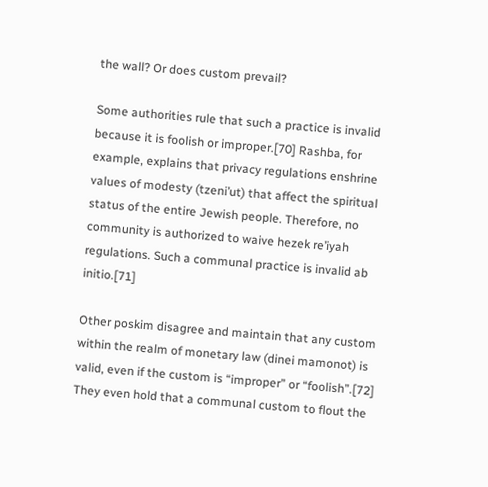the wall? Or does custom prevail?

Some authorities rule that such a practice is invalid because it is foolish or improper.[70] Rashba, for example, explains that privacy regulations enshrine values of modesty (tzeni’ut) that affect the spiritual status of the entire Jewish people. Therefore, no community is authorized to waive hezek re’iyah regulations. Such a communal practice is invalid ab initio.[71]

Other poskim disagree and maintain that any custom within the realm of monetary law (dinei mamonot) is valid, even if the custom is “improper” or “foolish”.[72] They even hold that a communal custom to flout the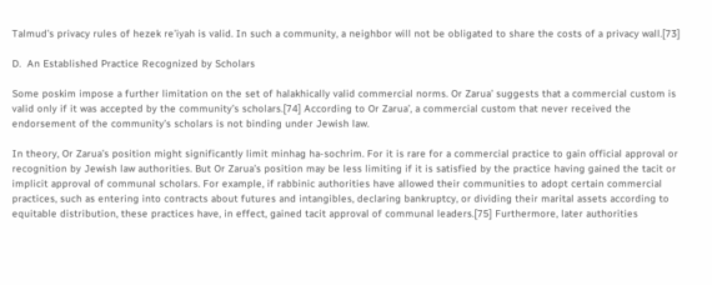Talmud’s privacy rules of hezek re’iyah is valid. In such a community, a neighbor will not be obligated to share the costs of a privacy wall.[73]

D.  An Established Practice Recognized by Scholars

Some poskim impose a further limitation on the set of halakhically valid commercial norms. Or Zarua’ suggests that a commercial custom is valid only if it was accepted by the community’s scholars.[74] According to Or Zarua’, a commercial custom that never received the endorsement of the community’s scholars is not binding under Jewish law.

In theory, Or Zarua’s position might significantly limit minhag ha-sochrim. For it is rare for a commercial practice to gain official approval or recognition by Jewish law authorities. But Or Zarua’s position may be less limiting if it is satisfied by the practice having gained the tacit or implicit approval of communal scholars. For example, if rabbinic authorities have allowed their communities to adopt certain commercial practices, such as entering into contracts about futures and intangibles, declaring bankruptcy, or dividing their marital assets according to equitable distribution, these practices have, in effect, gained tacit approval of communal leaders.[75] Furthermore, later authorities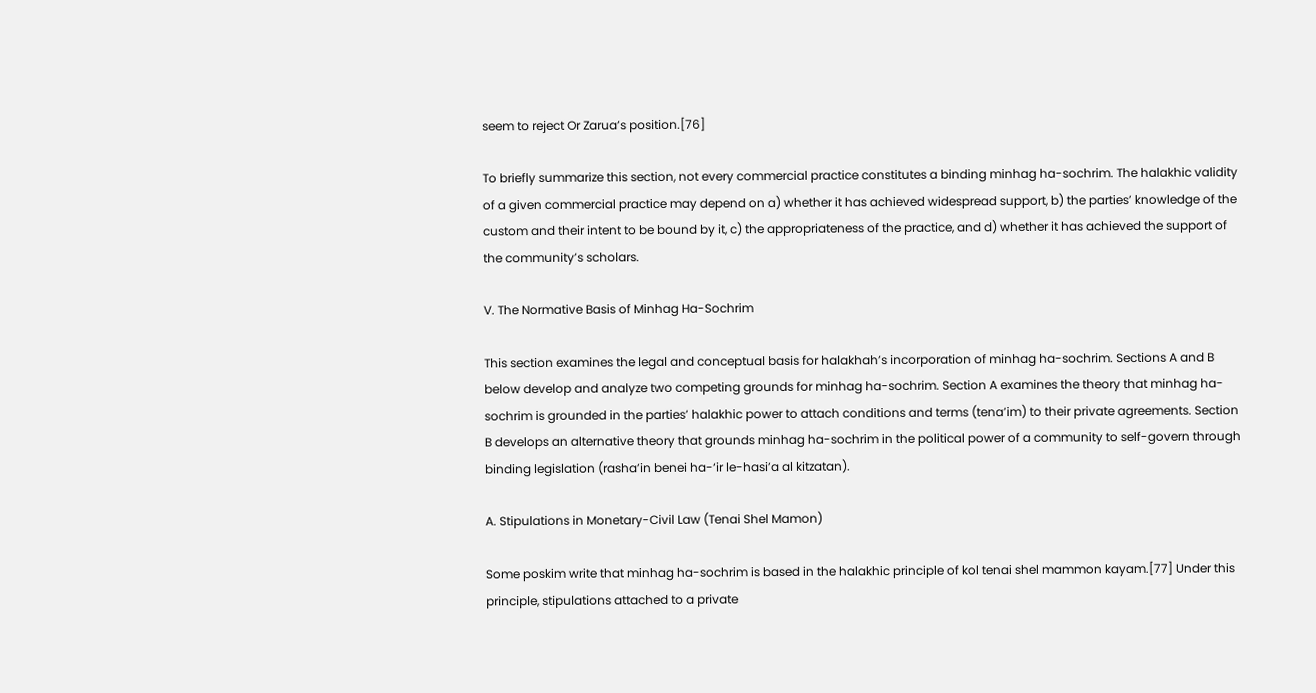seem to reject Or Zarua’s position.[76]

To briefly summarize this section, not every commercial practice constitutes a binding minhag ha-sochrim. The halakhic validity of a given commercial practice may depend on a) whether it has achieved widespread support, b) the parties’ knowledge of the custom and their intent to be bound by it, c) the appropriateness of the practice, and d) whether it has achieved the support of the community’s scholars.

V. The Normative Basis of Minhag Ha-Sochrim

This section examines the legal and conceptual basis for halakhah’s incorporation of minhag ha-sochrim. Sections A and B below develop and analyze two competing grounds for minhag ha-sochrim. Section A examines the theory that minhag ha-sochrim is grounded in the parties’ halakhic power to attach conditions and terms (tena’im) to their private agreements. Section B develops an alternative theory that grounds minhag ha-sochrim in the political power of a community to self-govern through binding legislation (rasha’in benei ha-‘ir le-hasi’a al kitzatan).

A. Stipulations in Monetary-Civil Law (Tenai Shel Mamon)

Some poskim write that minhag ha-sochrim is based in the halakhic principle of kol tenai shel mammon kayam.[77] Under this principle, stipulations attached to a private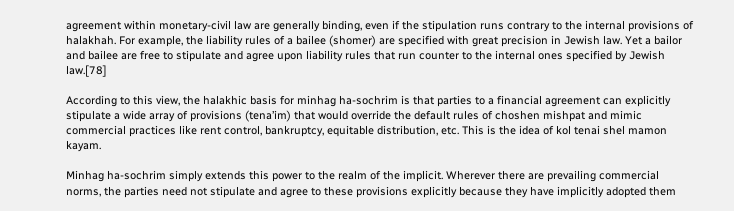agreement within monetary-civil law are generally binding, even if the stipulation runs contrary to the internal provisions of halakhah. For example, the liability rules of a bailee (shomer) are specified with great precision in Jewish law. Yet a bailor and bailee are free to stipulate and agree upon liability rules that run counter to the internal ones specified by Jewish law.[78]

According to this view, the halakhic basis for minhag ha-sochrim is that parties to a financial agreement can explicitly stipulate a wide array of provisions (tena’im) that would override the default rules of choshen mishpat and mimic commercial practices like rent control, bankruptcy, equitable distribution, etc. This is the idea of kol tenai shel mamon kayam.

Minhag ha-sochrim simply extends this power to the realm of the implicit. Wherever there are prevailing commercial norms, the parties need not stipulate and agree to these provisions explicitly because they have implicitly adopted them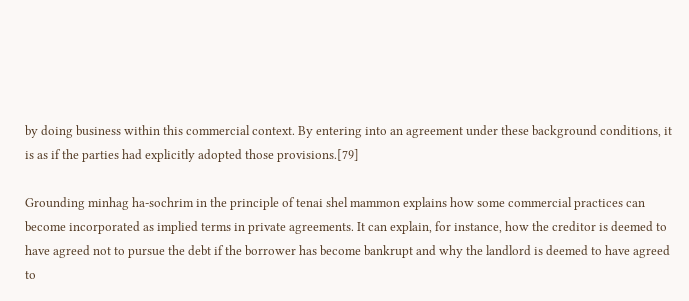by doing business within this commercial context. By entering into an agreement under these background conditions, it is as if the parties had explicitly adopted those provisions.[79]

Grounding minhag ha-sochrim in the principle of tenai shel mammon explains how some commercial practices can become incorporated as implied terms in private agreements. It can explain, for instance, how the creditor is deemed to have agreed not to pursue the debt if the borrower has become bankrupt and why the landlord is deemed to have agreed to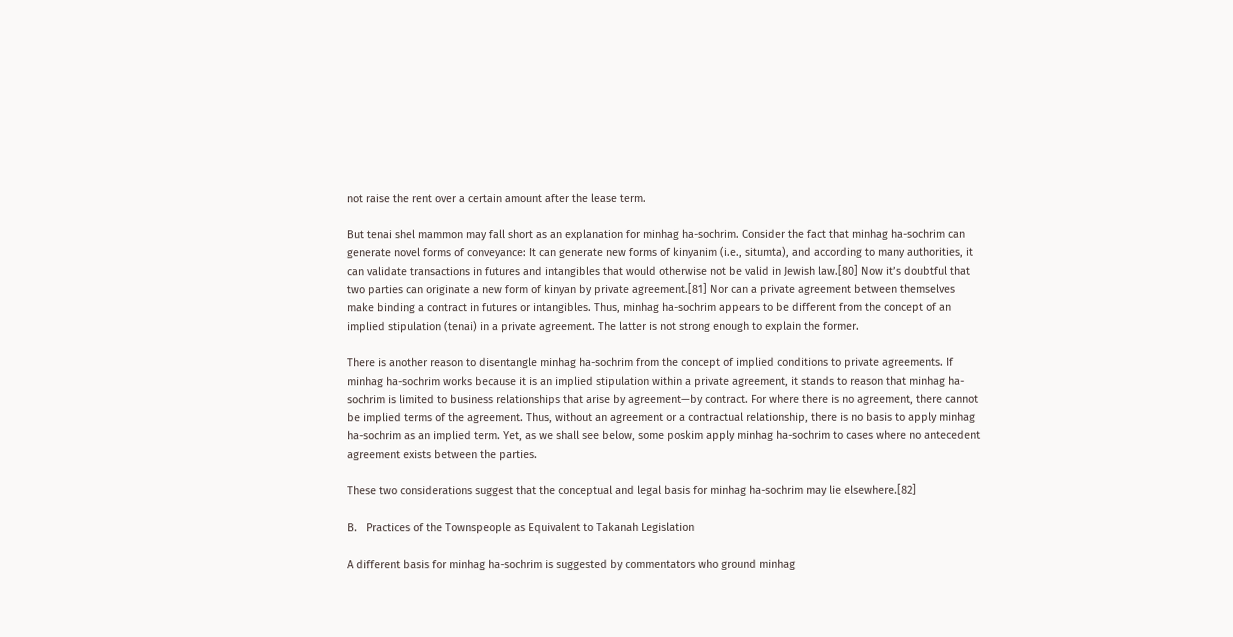not raise the rent over a certain amount after the lease term.

But tenai shel mammon may fall short as an explanation for minhag ha-sochrim. Consider the fact that minhag ha-sochrim can generate novel forms of conveyance: It can generate new forms of kinyanim (i.e., situmta), and according to many authorities, it can validate transactions in futures and intangibles that would otherwise not be valid in Jewish law.[80] Now it’s doubtful that two parties can originate a new form of kinyan by private agreement.[81] Nor can a private agreement between themselves make binding a contract in futures or intangibles. Thus, minhag ha-sochrim appears to be different from the concept of an implied stipulation (tenai) in a private agreement. The latter is not strong enough to explain the former.

There is another reason to disentangle minhag ha-sochrim from the concept of implied conditions to private agreements. If minhag ha-sochrim works because it is an implied stipulation within a private agreement, it stands to reason that minhag ha-sochrim is limited to business relationships that arise by agreement—by contract. For where there is no agreement, there cannot be implied terms of the agreement. Thus, without an agreement or a contractual relationship, there is no basis to apply minhag ha-sochrim as an implied term. Yet, as we shall see below, some poskim apply minhag ha-sochrim to cases where no antecedent agreement exists between the parties.

These two considerations suggest that the conceptual and legal basis for minhag ha-sochrim may lie elsewhere.[82]

B.   Practices of the Townspeople as Equivalent to Takanah Legislation

A different basis for minhag ha-sochrim is suggested by commentators who ground minhag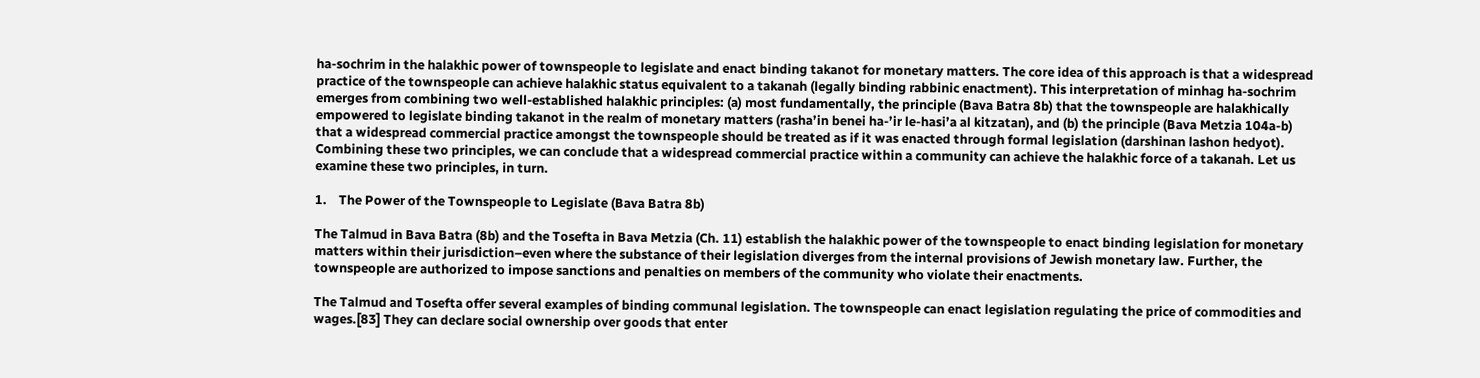ha-sochrim in the halakhic power of townspeople to legislate and enact binding takanot for monetary matters. The core idea of this approach is that a widespread practice of the townspeople can achieve halakhic status equivalent to a takanah (legally binding rabbinic enactment). This interpretation of minhag ha-sochrim emerges from combining two well-established halakhic principles: (a) most fundamentally, the principle (Bava Batra 8b) that the townspeople are halakhically empowered to legislate binding takanot in the realm of monetary matters (rasha’in benei ha-’ir le-hasi’a al kitzatan), and (b) the principle (Bava Metzia 104a-b) that a widespread commercial practice amongst the townspeople should be treated as if it was enacted through formal legislation (darshinan lashon hedyot). Combining these two principles, we can conclude that a widespread commercial practice within a community can achieve the halakhic force of a takanah. Let us examine these two principles, in turn.

1.    The Power of the Townspeople to Legislate (Bava Batra 8b)

The Talmud in Bava Batra (8b) and the Tosefta in Bava Metzia (Ch. 11) establish the halakhic power of the townspeople to enact binding legislation for monetary matters within their jurisdiction–even where the substance of their legislation diverges from the internal provisions of Jewish monetary law. Further, the townspeople are authorized to impose sanctions and penalties on members of the community who violate their enactments.

The Talmud and Tosefta offer several examples of binding communal legislation. The townspeople can enact legislation regulating the price of commodities and wages.[83] They can declare social ownership over goods that enter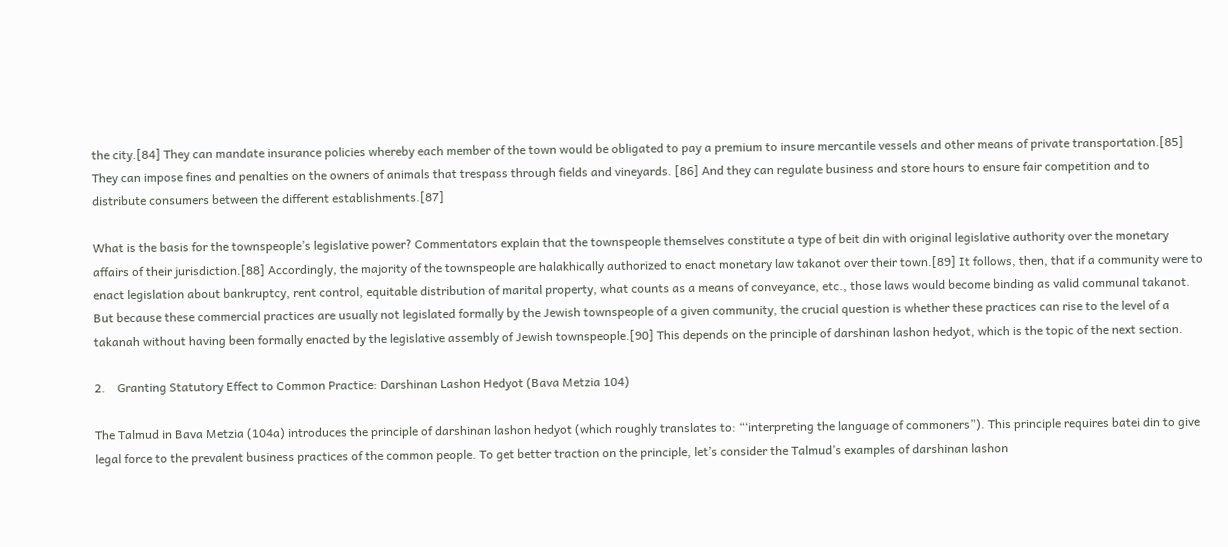the city.[84] They can mandate insurance policies whereby each member of the town would be obligated to pay a premium to insure mercantile vessels and other means of private transportation.[85] They can impose fines and penalties on the owners of animals that trespass through fields and vineyards. [86] And they can regulate business and store hours to ensure fair competition and to distribute consumers between the different establishments.[87]

What is the basis for the townspeople’s legislative power? Commentators explain that the townspeople themselves constitute a type of beit din with original legislative authority over the monetary affairs of their jurisdiction.[88] Accordingly, the majority of the townspeople are halakhically authorized to enact monetary law takanot over their town.[89] It follows, then, that if a community were to enact legislation about bankruptcy, rent control, equitable distribution of marital property, what counts as a means of conveyance, etc., those laws would become binding as valid communal takanot. But because these commercial practices are usually not legislated formally by the Jewish townspeople of a given community, the crucial question is whether these practices can rise to the level of a takanah without having been formally enacted by the legislative assembly of Jewish townspeople.[90] This depends on the principle of darshinan lashon hedyot, which is the topic of the next section.

2.    Granting Statutory Effect to Common Practice: Darshinan Lashon Hedyot (Bava Metzia 104)

The Talmud in Bava Metzia (104a) introduces the principle of darshinan lashon hedyot (which roughly translates to: “‘interpreting the language of commoners”). This principle requires batei din to give legal force to the prevalent business practices of the common people. To get better traction on the principle, let’s consider the Talmud’s examples of darshinan lashon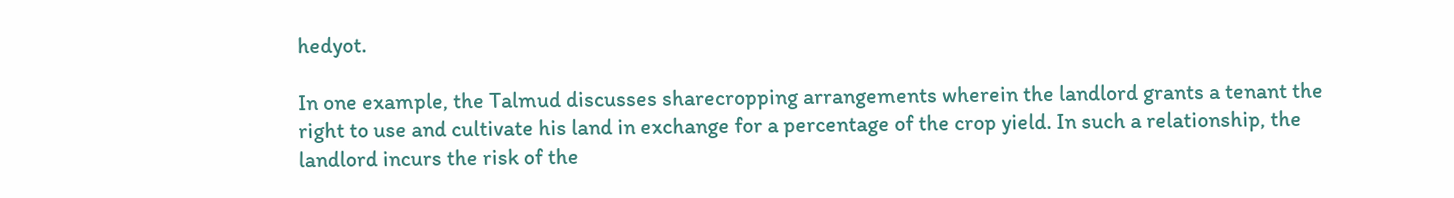hedyot.

In one example, the Talmud discusses sharecropping arrangements wherein the landlord grants a tenant the right to use and cultivate his land in exchange for a percentage of the crop yield. In such a relationship, the landlord incurs the risk of the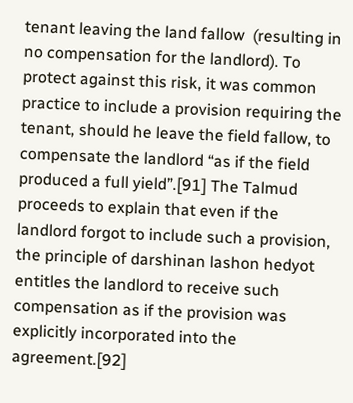tenant leaving the land fallow  (resulting in no compensation for the landlord). To protect against this risk, it was common practice to include a provision requiring the tenant, should he leave the field fallow, to compensate the landlord “as if the field produced a full yield”.[91] The Talmud proceeds to explain that even if the landlord forgot to include such a provision, the principle of darshinan lashon hedyot entitles the landlord to receive such compensation as if the provision was explicitly incorporated into the agreement.[92]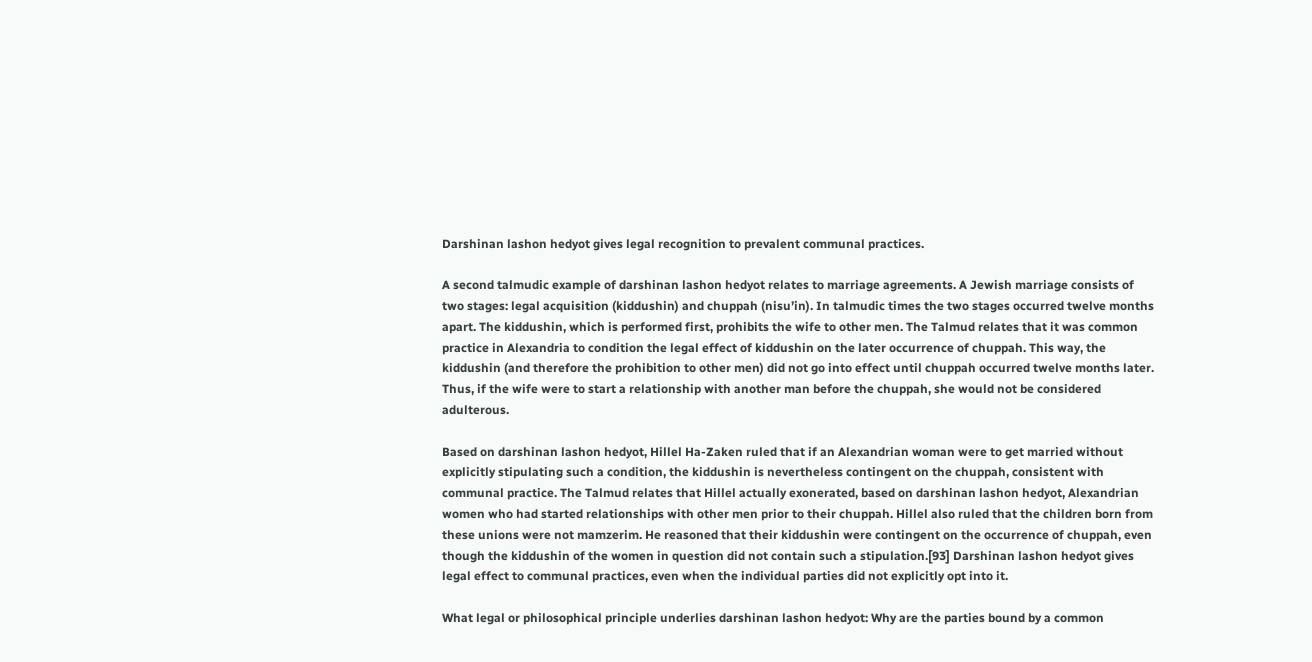Darshinan lashon hedyot gives legal recognition to prevalent communal practices.

A second talmudic example of darshinan lashon hedyot relates to marriage agreements. A Jewish marriage consists of two stages: legal acquisition (kiddushin) and chuppah (nisu’in). In talmudic times the two stages occurred twelve months apart. The kiddushin, which is performed first, prohibits the wife to other men. The Talmud relates that it was common practice in Alexandria to condition the legal effect of kiddushin on the later occurrence of chuppah. This way, the kiddushin (and therefore the prohibition to other men) did not go into effect until chuppah occurred twelve months later. Thus, if the wife were to start a relationship with another man before the chuppah, she would not be considered adulterous.

Based on darshinan lashon hedyot, Hillel Ha-Zaken ruled that if an Alexandrian woman were to get married without explicitly stipulating such a condition, the kiddushin is nevertheless contingent on the chuppah, consistent with communal practice. The Talmud relates that Hillel actually exonerated, based on darshinan lashon hedyot, Alexandrian women who had started relationships with other men prior to their chuppah. Hillel also ruled that the children born from these unions were not mamzerim. He reasoned that their kiddushin were contingent on the occurrence of chuppah, even though the kiddushin of the women in question did not contain such a stipulation.[93] Darshinan lashon hedyot gives legal effect to communal practices, even when the individual parties did not explicitly opt into it.

What legal or philosophical principle underlies darshinan lashon hedyot: Why are the parties bound by a common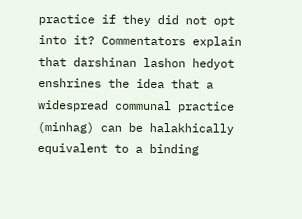practice if they did not opt into it? Commentators explain that darshinan lashon hedyot enshrines the idea that a widespread communal practice (minhag) can be halakhically equivalent to a binding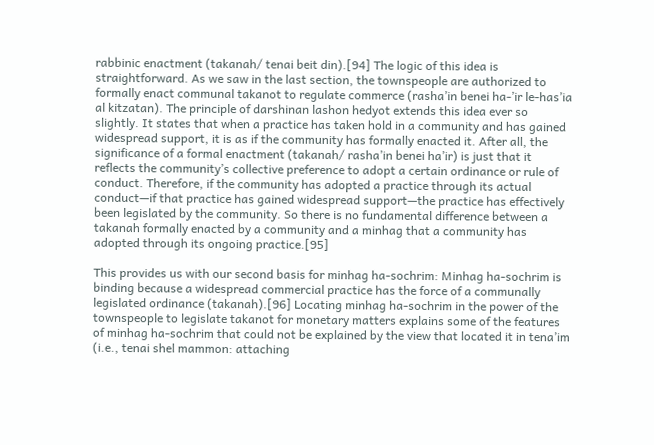rabbinic enactment (takanah/ tenai beit din).[94] The logic of this idea is straightforward. As we saw in the last section, the townspeople are authorized to formally enact communal takanot to regulate commerce (rasha’in benei ha-’ir le-has’ia al kitzatan). The principle of darshinan lashon hedyot extends this idea ever so slightly. It states that when a practice has taken hold in a community and has gained widespread support, it is as if the community has formally enacted it. After all, the significance of a formal enactment (takanah/ rasha’in benei ha’ir) is just that it reflects the community’s collective preference to adopt a certain ordinance or rule of conduct. Therefore, if the community has adopted a practice through its actual conduct—if that practice has gained widespread support—the practice has effectively been legislated by the community. So there is no fundamental difference between a takanah formally enacted by a community and a minhag that a community has adopted through its ongoing practice.[95]

This provides us with our second basis for minhag ha-sochrim: Minhag ha-sochrim is binding because a widespread commercial practice has the force of a communally legislated ordinance (takanah).[96] Locating minhag ha-sochrim in the power of the townspeople to legislate takanot for monetary matters explains some of the features of minhag ha-sochrim that could not be explained by the view that located it in tena’im (i.e., tenai shel mammon: attaching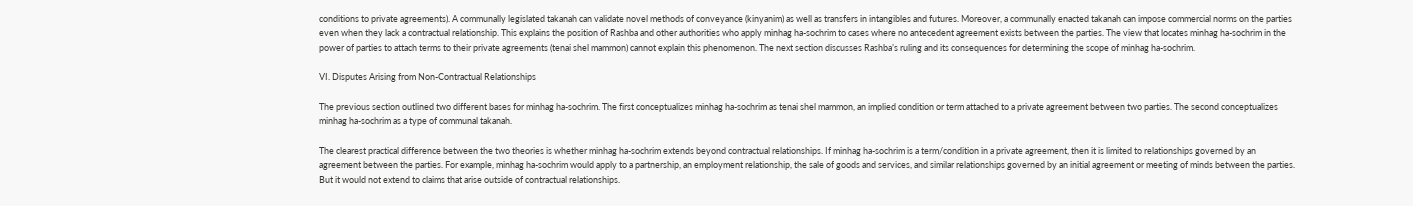conditions to private agreements). A communally legislated takanah can validate novel methods of conveyance (kinyanim) as well as transfers in intangibles and futures. Moreover, a communally enacted takanah can impose commercial norms on the parties even when they lack a contractual relationship. This explains the position of Rashba and other authorities who apply minhag ha-sochrim to cases where no antecedent agreement exists between the parties. The view that locates minhag ha-sochrim in the power of parties to attach terms to their private agreements (tenai shel mammon) cannot explain this phenomenon. The next section discusses Rashba’s ruling and its consequences for determining the scope of minhag ha-sochrim.

VI. Disputes Arising from Non-Contractual Relationships

The previous section outlined two different bases for minhag ha-sochrim. The first conceptualizes minhag ha-sochrim as tenai shel mammon, an implied condition or term attached to a private agreement between two parties. The second conceptualizes minhag ha-sochrim as a type of communal takanah.

The clearest practical difference between the two theories is whether minhag ha-sochrim extends beyond contractual relationships. If minhag ha-sochrim is a term/condition in a private agreement, then it is limited to relationships governed by an agreement between the parties. For example, minhag ha-sochrim would apply to a partnership, an employment relationship, the sale of goods and services, and similar relationships governed by an initial agreement or meeting of minds between the parties. But it would not extend to claims that arise outside of contractual relationships.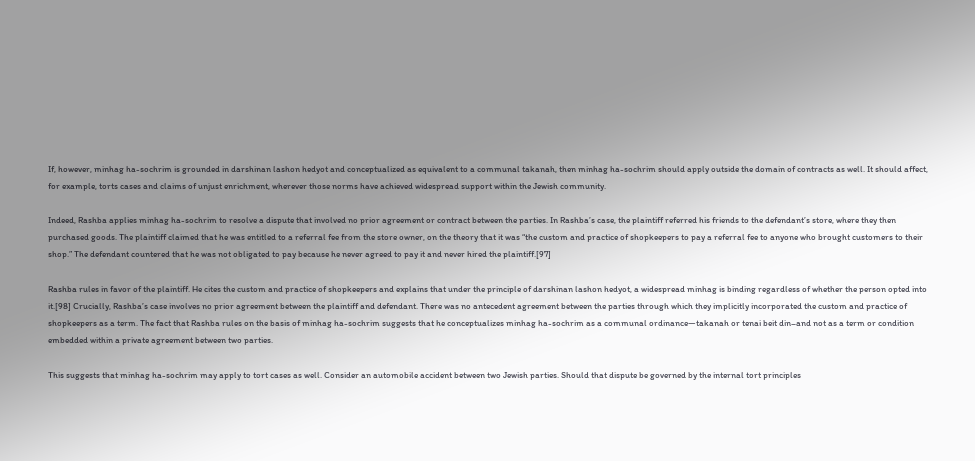If, however, minhag ha-sochrim is grounded in darshinan lashon hedyot and conceptualized as equivalent to a communal takanah, then minhag ha-sochrim should apply outside the domain of contracts as well. It should affect, for example, torts cases and claims of unjust enrichment, wherever those norms have achieved widespread support within the Jewish community.

Indeed, Rashba applies minhag ha-sochrim to resolve a dispute that involved no prior agreement or contract between the parties. In Rashba’s case, the plaintiff referred his friends to the defendant’s store, where they then purchased goods. The plaintiff claimed that he was entitled to a referral fee from the store owner, on the theory that it was “the custom and practice of shopkeepers to pay a referral fee to anyone who brought customers to their shop.” The defendant countered that he was not obligated to pay because he never agreed to pay it and never hired the plaintiff.[97]

Rashba rules in favor of the plaintiff. He cites the custom and practice of shopkeepers and explains that under the principle of darshinan lashon hedyot, a widespread minhag is binding regardless of whether the person opted into it.[98] Crucially, Rashba’s case involves no prior agreement between the plaintiff and defendant. There was no antecedent agreement between the parties through which they implicitly incorporated the custom and practice of shopkeepers as a term. The fact that Rashba rules on the basis of minhag ha-sochrim suggests that he conceptualizes minhag ha-sochrim as a communal ordinance—takanah or tenai beit din–and not as a term or condition embedded within a private agreement between two parties.

This suggests that minhag ha-sochrim may apply to tort cases as well. Consider an automobile accident between two Jewish parties. Should that dispute be governed by the internal tort principles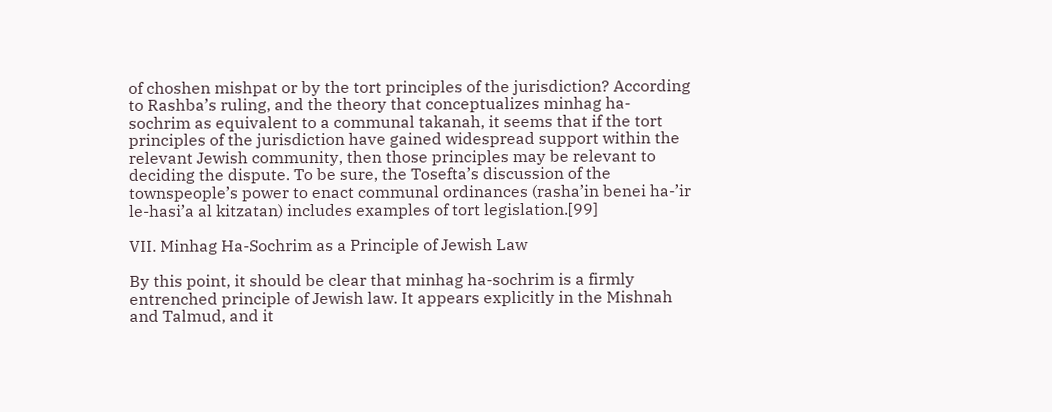of choshen mishpat or by the tort principles of the jurisdiction? According to Rashba’s ruling, and the theory that conceptualizes minhag ha-sochrim as equivalent to a communal takanah, it seems that if the tort principles of the jurisdiction have gained widespread support within the relevant Jewish community, then those principles may be relevant to deciding the dispute. To be sure, the Tosefta’s discussion of the townspeople’s power to enact communal ordinances (rasha’in benei ha-’ir le-hasi’a al kitzatan) includes examples of tort legislation.[99]

VII. Minhag Ha-Sochrim as a Principle of Jewish Law

By this point, it should be clear that minhag ha-sochrim is a firmly entrenched principle of Jewish law. It appears explicitly in the Mishnah and Talmud, and it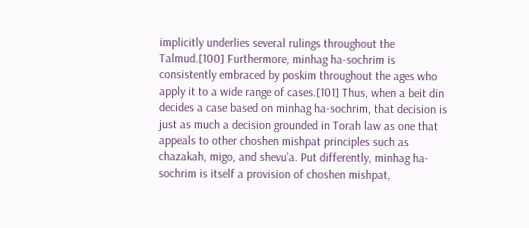implicitly underlies several rulings throughout the Talmud.[100] Furthermore, minhag ha-sochrim is consistently embraced by poskim throughout the ages who apply it to a wide range of cases.[101] Thus, when a beit din decides a case based on minhag ha-sochrim, that decision is just as much a decision grounded in Torah law as one that appeals to other choshen mishpat principles such as chazakah, migo, and shevu’a. Put differently, minhag ha-sochrim is itself a provision of choshen mishpat,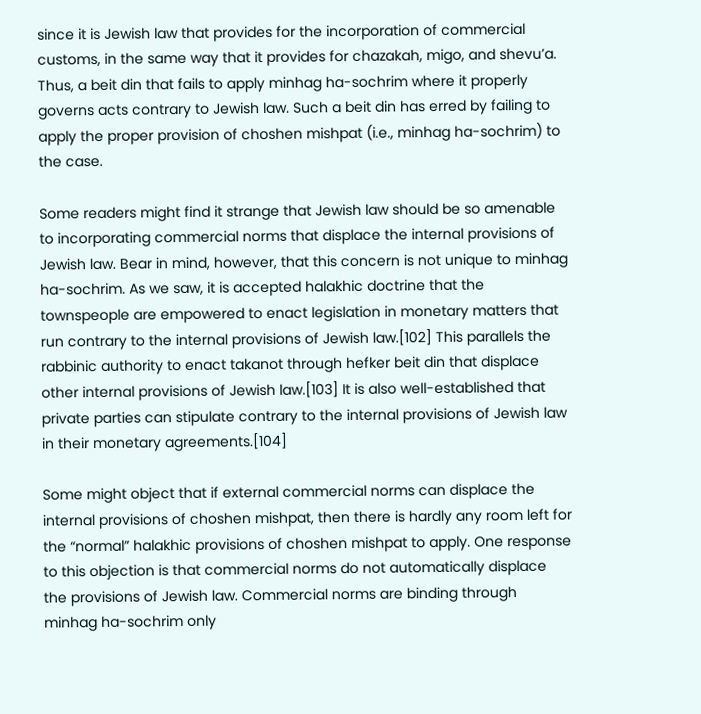since it is Jewish law that provides for the incorporation of commercial customs, in the same way that it provides for chazakah, migo, and shevu’a. Thus, a beit din that fails to apply minhag ha-sochrim where it properly governs acts contrary to Jewish law. Such a beit din has erred by failing to apply the proper provision of choshen mishpat (i.e., minhag ha-sochrim) to the case.

Some readers might find it strange that Jewish law should be so amenable to incorporating commercial norms that displace the internal provisions of Jewish law. Bear in mind, however, that this concern is not unique to minhag ha-sochrim. As we saw, it is accepted halakhic doctrine that the townspeople are empowered to enact legislation in monetary matters that run contrary to the internal provisions of Jewish law.[102] This parallels the rabbinic authority to enact takanot through hefker beit din that displace other internal provisions of Jewish law.[103] It is also well-established that private parties can stipulate contrary to the internal provisions of Jewish law in their monetary agreements.[104]

Some might object that if external commercial norms can displace the internal provisions of choshen mishpat, then there is hardly any room left for the “normal” halakhic provisions of choshen mishpat to apply. One response to this objection is that commercial norms do not automatically displace the provisions of Jewish law. Commercial norms are binding through minhag ha-sochrim only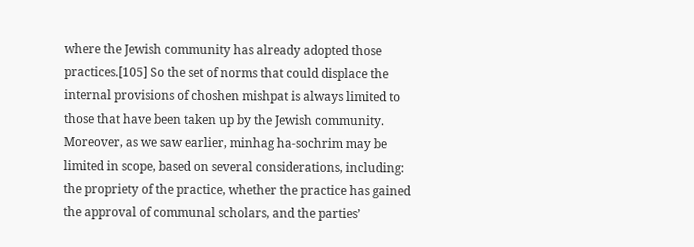where the Jewish community has already adopted those practices.[105] So the set of norms that could displace the internal provisions of choshen mishpat is always limited to those that have been taken up by the Jewish community. Moreover, as we saw earlier, minhag ha-sochrim may be limited in scope, based on several considerations, including: the propriety of the practice, whether the practice has gained the approval of communal scholars, and the parties’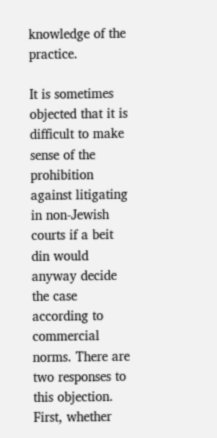knowledge of the practice.

It is sometimes objected that it is difficult to make sense of the prohibition against litigating in non-Jewish courts if a beit din would anyway decide the case according to commercial norms. There are two responses to this objection. First, whether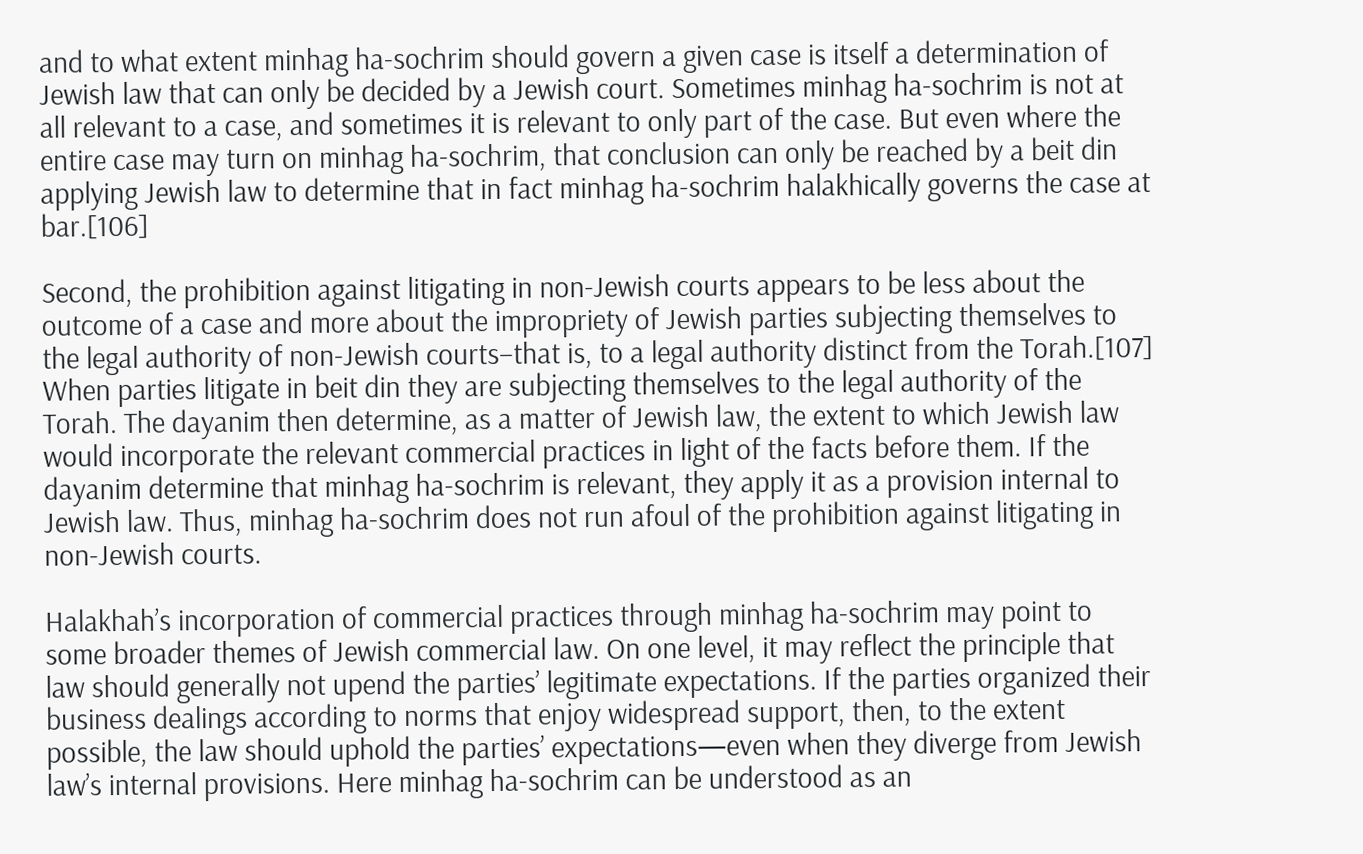and to what extent minhag ha-sochrim should govern a given case is itself a determination of Jewish law that can only be decided by a Jewish court. Sometimes minhag ha-sochrim is not at all relevant to a case, and sometimes it is relevant to only part of the case. But even where the entire case may turn on minhag ha-sochrim, that conclusion can only be reached by a beit din applying Jewish law to determine that in fact minhag ha-sochrim halakhically governs the case at bar.[106]

Second, the prohibition against litigating in non-Jewish courts appears to be less about the outcome of a case and more about the impropriety of Jewish parties subjecting themselves to the legal authority of non-Jewish courts–that is, to a legal authority distinct from the Torah.[107] When parties litigate in beit din they are subjecting themselves to the legal authority of the Torah. The dayanim then determine, as a matter of Jewish law, the extent to which Jewish law  would incorporate the relevant commercial practices in light of the facts before them. If the dayanim determine that minhag ha-sochrim is relevant, they apply it as a provision internal to Jewish law. Thus, minhag ha-sochrim does not run afoul of the prohibition against litigating in non-Jewish courts.

Halakhah’s incorporation of commercial practices through minhag ha-sochrim may point to some broader themes of Jewish commercial law. On one level, it may reflect the principle that law should generally not upend the parties’ legitimate expectations. If the parties organized their business dealings according to norms that enjoy widespread support, then, to the extent possible, the law should uphold the parties’ expectations—even when they diverge from Jewish law’s internal provisions. Here minhag ha-sochrim can be understood as an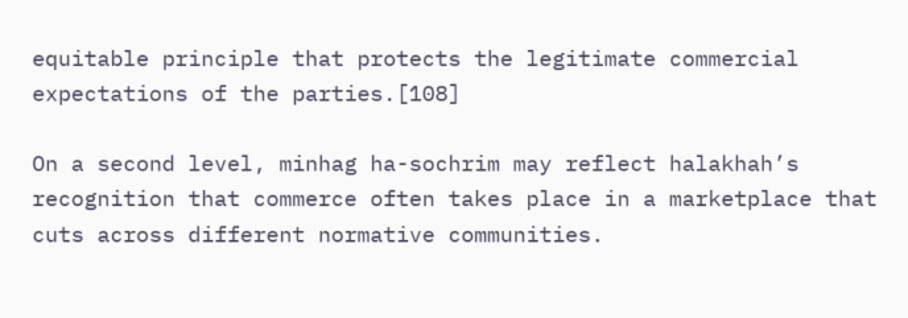equitable principle that protects the legitimate commercial expectations of the parties.[108]

On a second level, minhag ha-sochrim may reflect halakhah’s recognition that commerce often takes place in a marketplace that cuts across different normative communities.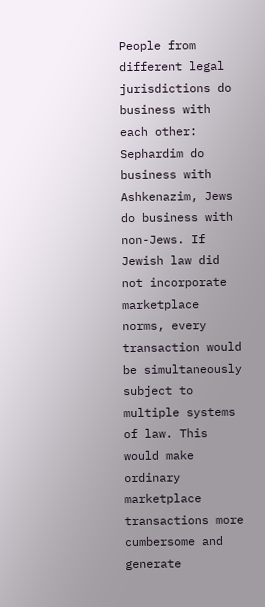People from different legal jurisdictions do business with each other: Sephardim do business with Ashkenazim, Jews do business with non-Jews. If Jewish law did not incorporate marketplace norms, every transaction would be simultaneously subject to multiple systems of law. This would make ordinary marketplace transactions more cumbersome and generate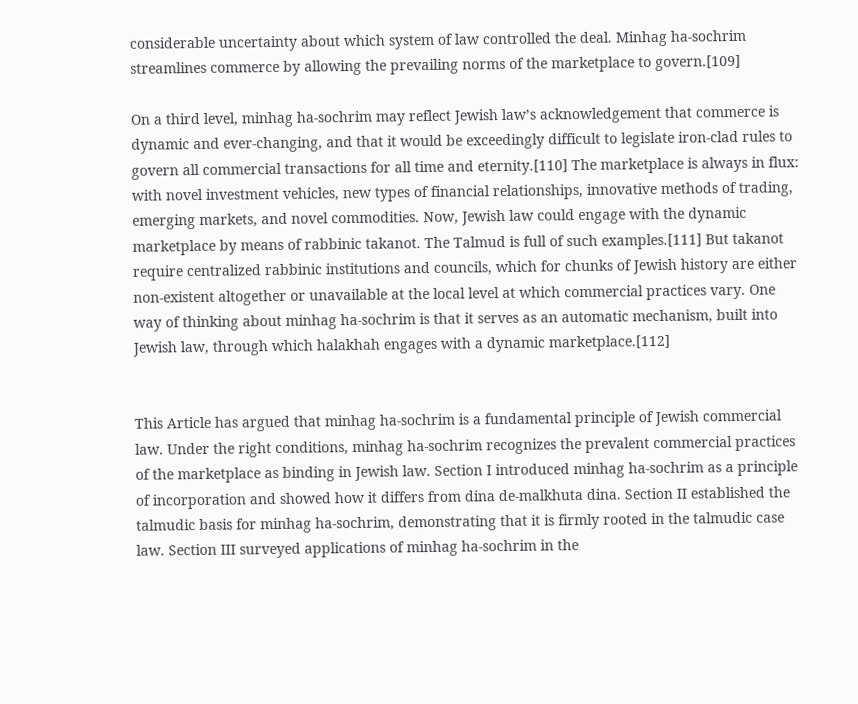considerable uncertainty about which system of law controlled the deal. Minhag ha-sochrim streamlines commerce by allowing the prevailing norms of the marketplace to govern.[109]

On a third level, minhag ha-sochrim may reflect Jewish law’s acknowledgement that commerce is dynamic and ever-changing, and that it would be exceedingly difficult to legislate iron-clad rules to govern all commercial transactions for all time and eternity.[110] The marketplace is always in flux: with novel investment vehicles, new types of financial relationships, innovative methods of trading, emerging markets, and novel commodities. Now, Jewish law could engage with the dynamic marketplace by means of rabbinic takanot. The Talmud is full of such examples.[111] But takanot require centralized rabbinic institutions and councils, which for chunks of Jewish history are either non-existent altogether or unavailable at the local level at which commercial practices vary. One way of thinking about minhag ha-sochrim is that it serves as an automatic mechanism, built into Jewish law, through which halakhah engages with a dynamic marketplace.[112]


This Article has argued that minhag ha-sochrim is a fundamental principle of Jewish commercial law. Under the right conditions, minhag ha-sochrim recognizes the prevalent commercial practices of the marketplace as binding in Jewish law. Section I introduced minhag ha-sochrim as a principle of incorporation and showed how it differs from dina de-malkhuta dina. Section II established the talmudic basis for minhag ha-sochrim, demonstrating that it is firmly rooted in the talmudic case law. Section III surveyed applications of minhag ha-sochrim in the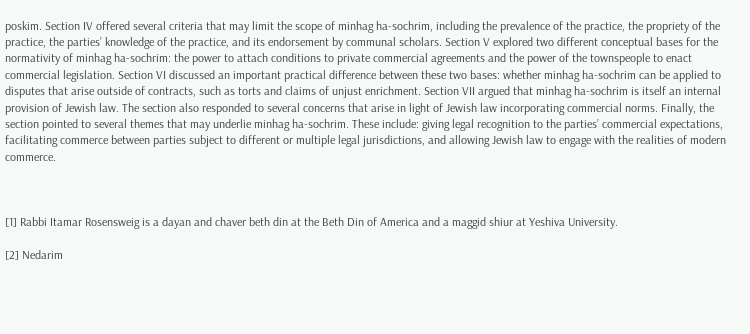poskim. Section IV offered several criteria that may limit the scope of minhag ha-sochrim, including the prevalence of the practice, the propriety of the practice, the parties’ knowledge of the practice, and its endorsement by communal scholars. Section V explored two different conceptual bases for the normativity of minhag ha-sochrim: the power to attach conditions to private commercial agreements and the power of the townspeople to enact commercial legislation. Section VI discussed an important practical difference between these two bases: whether minhag ha-sochrim can be applied to disputes that arise outside of contracts, such as torts and claims of unjust enrichment. Section VII argued that minhag ha-sochrim is itself an internal provision of Jewish law. The section also responded to several concerns that arise in light of Jewish law incorporating commercial norms. Finally, the section pointed to several themes that may underlie minhag ha-sochrim. These include: giving legal recognition to the parties’ commercial expectations, facilitating commerce between parties subject to different or multiple legal jurisdictions, and allowing Jewish law to engage with the realities of modern commerce.



[1] Rabbi Itamar Rosensweig is a dayan and chaver beth din at the Beth Din of America and a maggid shiur at Yeshiva University.

[2] Nedarim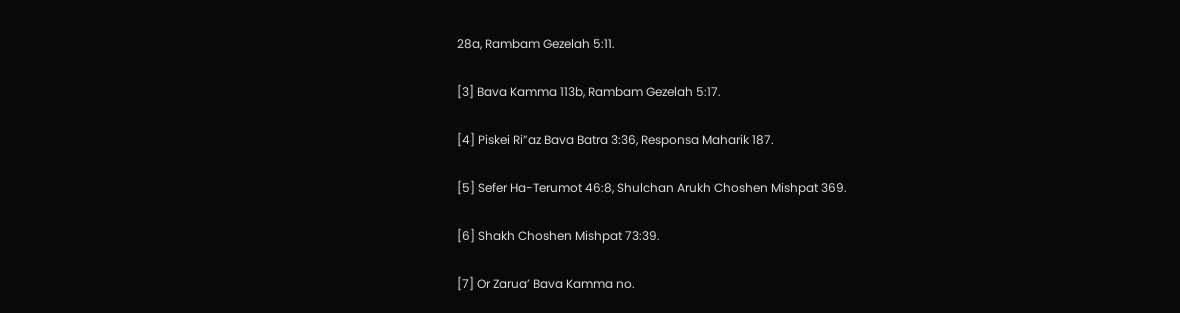28a, Rambam Gezelah 5:11.

[3] Bava Kamma 113b, Rambam Gezelah 5:17.

[4] Piskei Ri”az Bava Batra 3:36, Responsa Maharik 187.

[5] Sefer Ha-Terumot 46:8, Shulchan Arukh Choshen Mishpat 369.

[6] Shakh Choshen Mishpat 73:39.

[7] Or Zarua’ Bava Kamma no.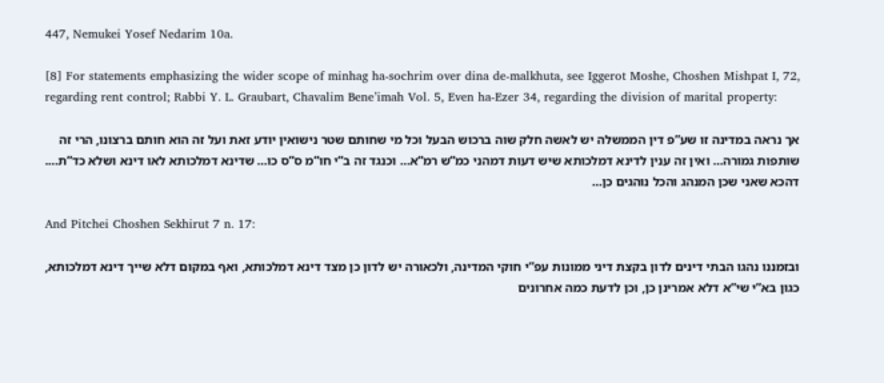447, Nemukei Yosef Nedarim 10a.

[8] For statements emphasizing the wider scope of minhag ha-sochrim over dina de-malkhuta, see Iggerot Moshe, Choshen Mishpat I, 72, regarding rent control; Rabbi Y. L. Graubart, Chavalim Bene’imah Vol. 5, Even ha-Ezer 34, regarding the division of marital property:

אך נראה במדינה זו שע”פ דין הממשלה יש לאשה חלק שוה ברכוש הבעל וכל מי שחותם שטר נישואין יודע זאת ועל זה הוא חותם ברצונו, הרי זה שותפות גמורה… ואין זה ענין לדינא דמלכותא שיש דעות דמהני כמ”ש רמ”א… וכנגד זה ב”י חו”מ ס”ס כו… שדינא דמלכותא לאו דינא ושלא כד”ת…. דהכא שאני שכן המנהג והכל נוהגים כן…

And Pitchei Choshen Sekhirut 7 n. 17:

ובזמננו נהגו הבתי דינים לדון בקצת דיני ממונות עפ”י חוקי המדינה, ולכאורה יש לדון כן מצד דינא דמלכותא, ואף במקום דלא שייך דינא דמלכותא, כגון בא”י שי”א דלא אמרינן כן, וכן לדעת כמה אחרונים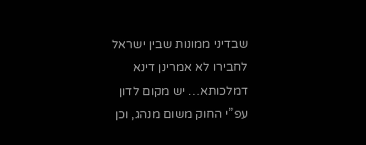שבדיני ממונות שבין ישראל לחבירו לא אמרינן דינא דמלכותא… יש מקום לדון עפ”י החוק משום מנהג, וכן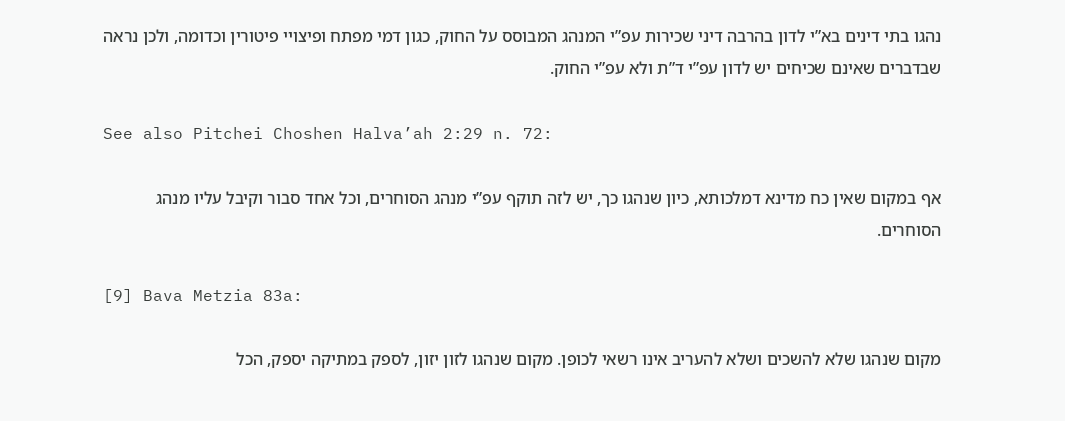נהגו בתי דינים בא”י לדון בהרבה דיני שכירות עפ”י המנהג המבוסס על החוק, כגון דמי מפתח ופיצויי פיטורין וכדומה, ולכן נראה שבדברים שאינם שכיחים יש לדון עפ”י ד”ת ולא עפ”י החוק.

See also Pitchei Choshen Halva’ah 2:29 n. 72:

אף במקום שאין כח מדינא דמלכותא, כיון שנהגו כך, יש לזה תוקף עפ”י מנהג הסוחרים, וכל אחד סבור וקיבל עליו מנהג הסוחרים.

[9] Bava Metzia 83a:

מקום שנהגו שלא להשכים ושלא להעריב אינו רשאי לכופן. מקום שנהגו לזון יזון, לספק במתיקה יספק, הכל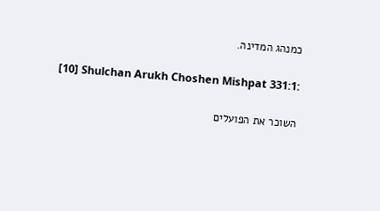כמנהג המדינה.

[10] Shulchan Arukh Choshen Mishpat 331:1:

השוכר את הפועלים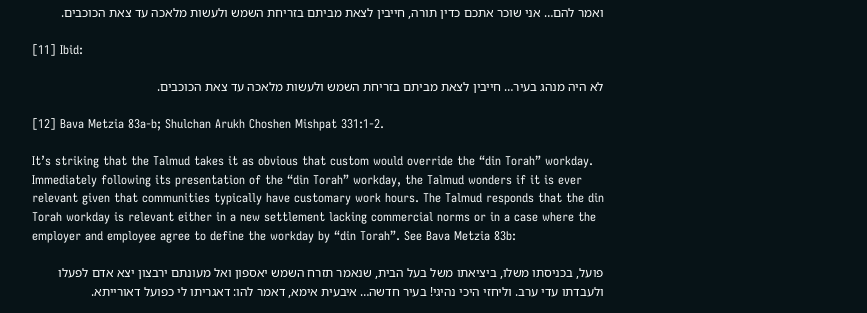ואמר להם… אני שוכר אתכם כדין תורה, חייבין לצאת מביתם בזריחת השמש ולעשות מלאכה עד צאת הכוכבים.

[11] Ibid:

לא היה מנהג בעיר… חייבין לצאת מביתם בזריחת השמש ולעשות מלאכה עד צאת הכוכבים.

[12] Bava Metzia 83a-b; Shulchan Arukh Choshen Mishpat 331:1-2.

It’s striking that the Talmud takes it as obvious that custom would override the “din Torah” workday. Immediately following its presentation of the “din Torah” workday, the Talmud wonders if it is ever relevant given that communities typically have customary work hours. The Talmud responds that the din Torah workday is relevant either in a new settlement lacking commercial norms or in a case where the employer and employee agree to define the workday by “din Torah”. See Bava Metzia 83b:

פועל, בכניסתו משלו, ביציאתו משל בעל הבית, שנאמר תזרח השמש יאספון ואל מעונתם ירבצון יצא אדם לפעלו ולעבדתו עדי ערב. וליחזי היכי נהיגי! בעיר חדשה… איבעית אימא, דאמר להו: דאגריתו לי כפועל דאורייתא.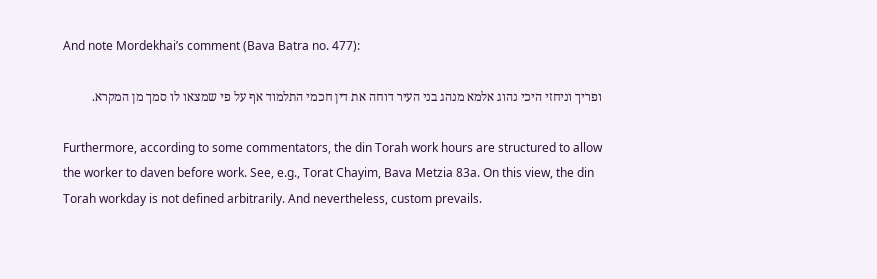And note Mordekhai’s comment (Bava Batra no. 477):

ופריך וניחזי היכי נהוג אלמא מנהג בני העיר דוחה את דין חכמי התלמוד אף על פי שמצאו לו סמך מן המקרא.

Furthermore, according to some commentators, the din Torah work hours are structured to allow the worker to daven before work. See, e.g., Torat Chayim, Bava Metzia 83a. On this view, the din Torah workday is not defined arbitrarily. And nevertheless, custom prevails.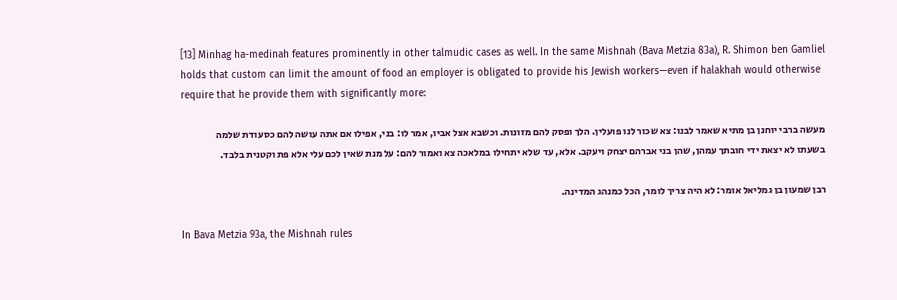[13] Minhag ha-medinah features prominently in other talmudic cases as well. In the same Mishnah (Bava Metzia 83a), R. Shimon ben Gamliel holds that custom can limit the amount of food an employer is obligated to provide his Jewish workers—even if halakhah would otherwise require that he provide them with significantly more:

מעשה ברבי יוחנן בן מתיא שאמר לבנו: צא שכור לנו פועלין. הלך ופסק להם מזונות. וכשבא אצל אביו, אמר לו: בני, אפילו אם אתה עושה להם כסעודת שלמה בשעתו לא יצאת ידי חובתך עמהן, שהן בני אברהם יצחק ויעקב. אלא, עד שלא יתחילו במלאכה צא ואמור להם: על מנת שאין לכם עלי אלא פת וקטנית בלבד.

רבן שמעון בן גמליאל אומר: לא היה צריך לומר, הכל כמנהג המדינה.

In Bava Metzia 93a, the Mishnah rules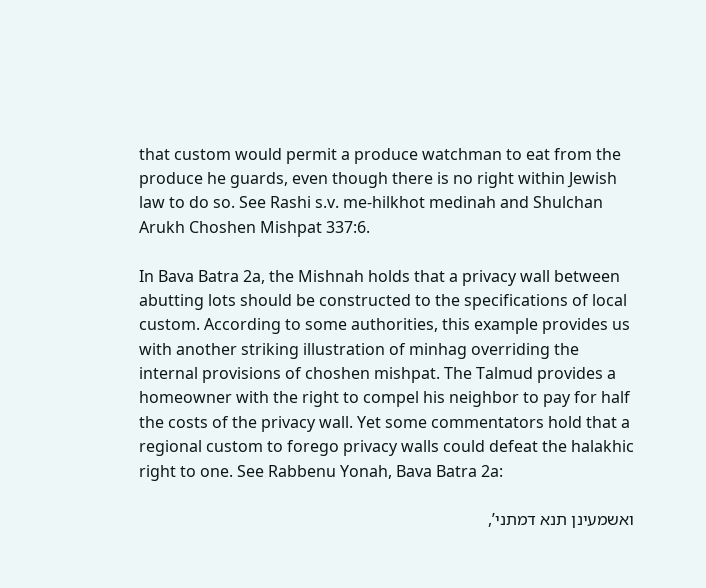that custom would permit a produce watchman to eat from the produce he guards, even though there is no right within Jewish law to do so. See Rashi s.v. me-hilkhot medinah and Shulchan Arukh Choshen Mishpat 337:6.

In Bava Batra 2a, the Mishnah holds that a privacy wall between abutting lots should be constructed to the specifications of local custom. According to some authorities, this example provides us with another striking illustration of minhag overriding the internal provisions of choshen mishpat. The Talmud provides a homeowner with the right to compel his neighbor to pay for half the costs of the privacy wall. Yet some commentators hold that a regional custom to forego privacy walls could defeat the halakhic right to one. See Rabbenu Yonah, Bava Batra 2a:

ואשמעינן תנא דמתני’,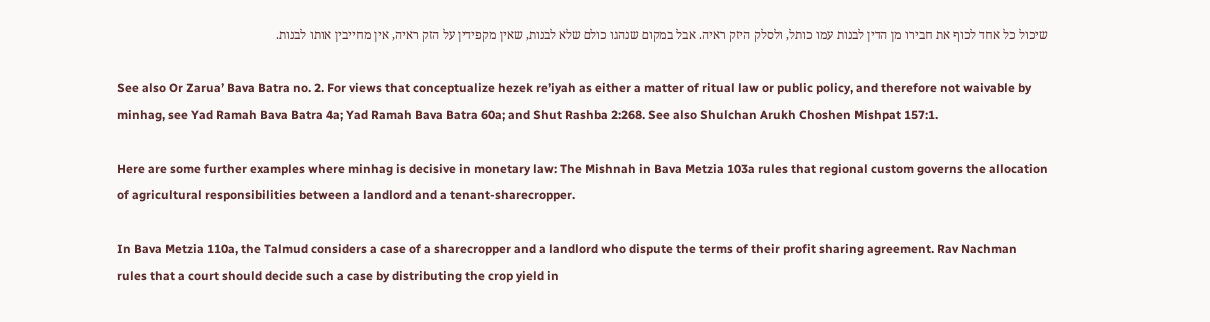שיכול כל אחד לכוף את חבירו מן הדין לבנות עמו כותל, ולסלק היזק ראיה. אבל במקום שנהגו כולם שלא לבנות, שאין מקפידין על הזק ראיה, אין מחייבין אותו לבנות.

See also Or Zarua’ Bava Batra no. 2. For views that conceptualize hezek re’iyah as either a matter of ritual law or public policy, and therefore not waivable by minhag, see Yad Ramah Bava Batra 4a; Yad Ramah Bava Batra 60a; and Shut Rashba 2:268. See also Shulchan Arukh Choshen Mishpat 157:1.

Here are some further examples where minhag is decisive in monetary law: The Mishnah in Bava Metzia 103a rules that regional custom governs the allocation of agricultural responsibilities between a landlord and a tenant-sharecropper.

In Bava Metzia 110a, the Talmud considers a case of a sharecropper and a landlord who dispute the terms of their profit sharing agreement. Rav Nachman rules that a court should decide such a case by distributing the crop yield in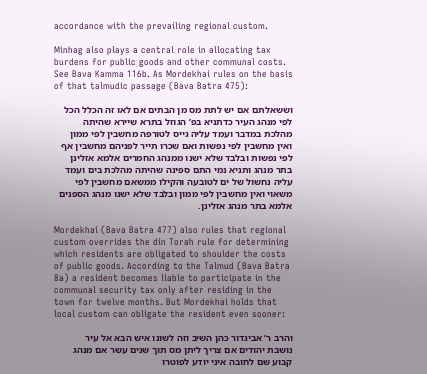accordance with the prevailing regional custom.

Minhag also plays a central role in allocating tax burdens for public goods and other communal costs. See Bava Kamma 116b. As Mordekhai rules on the basis of that talmudic passage (Bava Batra 475):

וששאלתם אם יש לתת מס מן הבתים אם לאו זה הכלל הכל לפי מנהג העיר כדתניא בפ’ הגוזל בתרא שיירא שהיתה מהלכת במדבר ועמד עליה גייס לטורפה מחשבין לפי ממון ואין מחשבין לפי נפשות ואם שכרו תייר לפניהם מחשבין אף לפי נפשות ובלבד שלא ישנו ממנהג החמרים אלמא אזלינן בתר מנהג ותניא נמי התם ספינה שהיתה מהלכת בים ועמד עליה נחשול של ים לטובעה והקילו ממשאם מחשבין לפי משאוי ואין מחשבין לפי ממון ובלבד שלא ישנו מנהג הספנים אלמא בתר מנהג אזלינן.

Mordekhai (Bava Batra 477) also rules that regional custom overrides the din Torah rule for determining which residents are obligated to shoulder the costs of public goods. According to the Talmud (Bava Batra 8a) a resident becomes liable to participate in the communal security tax only after residing in the town for twelve months. But Mordekhai holds that local custom can obligate the resident even sooner:

והרב ר’ אביגדור כהן השיב וזה לשונו איש הבא אל עיר נושבת יהודים אם צריך ליתן מס תוך שנים עשר אם מנהג קבוע שם לחובה איני יודע לפוטרו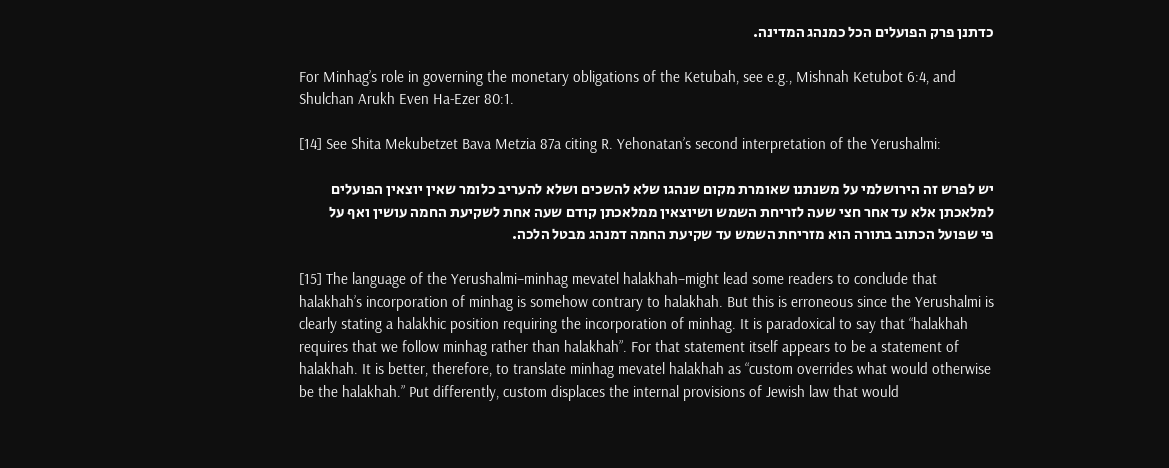כדתנן פרק הפועלים הכל כמנהג המדינה.

For Minhag’s role in governing the monetary obligations of the Ketubah, see e.g., Mishnah Ketubot 6:4, and Shulchan Arukh Even Ha-Ezer 80:1.

[14] See Shita Mekubetzet Bava Metzia 87a citing R. Yehonatan’s second interpretation of the Yerushalmi:

יש לפרש זה הירושלמי על משנתנו שאומרת מקום שנהגו שלא להשכים ושלא להעריב כלומר שאין יוצאין הפועלים למלאכתן אלא עד אחר חצי שעה לזריחת השמש ושיוצאין ממלאכתן קודם שעה אחת לשקיעת החמה עושין ואף על פי שפועל הכתוב בתורה הוא מזריחת השמש עד שקיעת החמה דמנהג מבטל הלכה.

[15] The language of the Yerushalmi–minhag mevatel halakhah–might lead some readers to conclude that halakhah’s incorporation of minhag is somehow contrary to halakhah. But this is erroneous since the Yerushalmi is clearly stating a halakhic position requiring the incorporation of minhag. It is paradoxical to say that “halakhah requires that we follow minhag rather than halakhah”. For that statement itself appears to be a statement of halakhah. It is better, therefore, to translate minhag mevatel halakhah as “custom overrides what would otherwise be the halakhah.” Put differently, custom displaces the internal provisions of Jewish law that would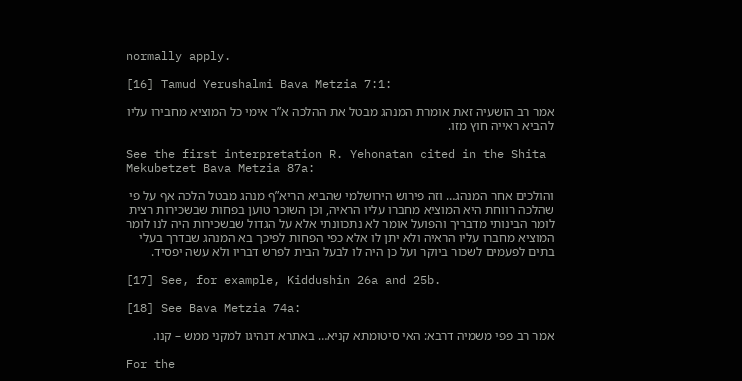normally apply.

[16] Tamud Yerushalmi Bava Metzia 7:1:

אמר רב הושעיה זאת אומרת המנהג מבטל את ההלכה א”ר אימי כל המוציא מחבירו עליו להביא ראייה חוץ מזו.

See the first interpretation R. Yehonatan cited in the Shita Mekubetzet Bava Metzia 87a:

והולכים אחר המנהג… וזה פירוש הירושלמי שהביא הריא”ף מנהג מבטל הלכה אף על פי שהלכה רווחת היא המוציא מחברו עליו הראיה, וכן השוכר טוען בפחות שבשכירות רצית לומר הבינותי מדבריך והפועל אומר לא נתכוונתי אלא על הגדול שבשכירות היה לנו לומר המוציא מחברו עליו הראיה ולא יתן לו אלא כפי הפחות לפיכך בא המנהג שבדרך בעלי בתים לפעמים לשכור ביוקר ועל כן היה לו לבעל הבית לפרש דבריו ולא עשה יפסיד.

[17] See, for example, Kiddushin 26a and 25b.

[18] See Bava Metzia 74a:

אמר רב פפי משמיה דרבא: האי סיטומתא קניא… באתרא דנהיגו למקני ממש – קנו.

For the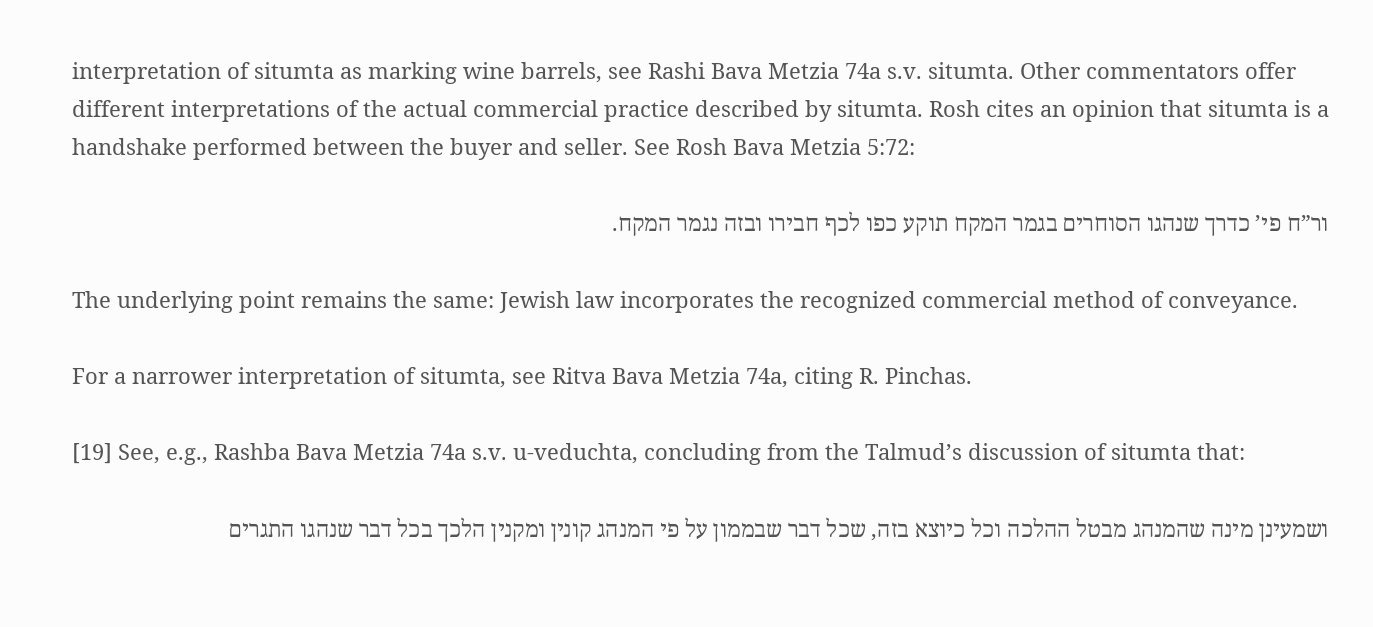interpretation of situmta as marking wine barrels, see Rashi Bava Metzia 74a s.v. situmta. Other commentators offer different interpretations of the actual commercial practice described by situmta. Rosh cites an opinion that situmta is a handshake performed between the buyer and seller. See Rosh Bava Metzia 5:72:

ור”ח פי’ כדרך שנהגו הסוחרים בגמר המקח תוקע כפו לכף חבירו ובזה נגמר המקח.

The underlying point remains the same: Jewish law incorporates the recognized commercial method of conveyance.

For a narrower interpretation of situmta, see Ritva Bava Metzia 74a, citing R. Pinchas.

[19] See, e.g., Rashba Bava Metzia 74a s.v. u-veduchta, concluding from the Talmud’s discussion of situmta that:

ושמעינן מינה שהמנהג מבטל ההלכה וכל כיוצא בזה, שכל דבר שבממון על פי המנהג קונין ומקנין הלכך בכל דבר שנהגו התגרים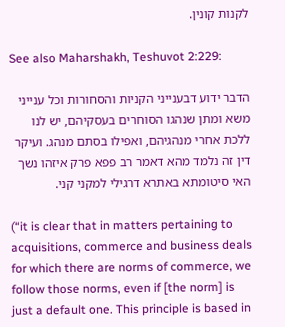לקנות קונין.

See also Maharshakh, Teshuvot 2:229:

הדבר ידוע דבענייני הקניות והסחורות וכל ענייני משא ומתן שנהגו הסוחרים בעסקיהם, יש לנו ללכת אחרי מנהגיהם, ואפילו בסתם מנהג. ועיקר דין זה נלמד מהא דאמר רב פפא פרק איזהו נשך האי סיטומתא באתרא דרגילי למקני קני.

(“it is clear that in matters pertaining to acquisitions, commerce and business deals for which there are norms of commerce, we follow those norms, even if [the norm] is just a default one. This principle is based in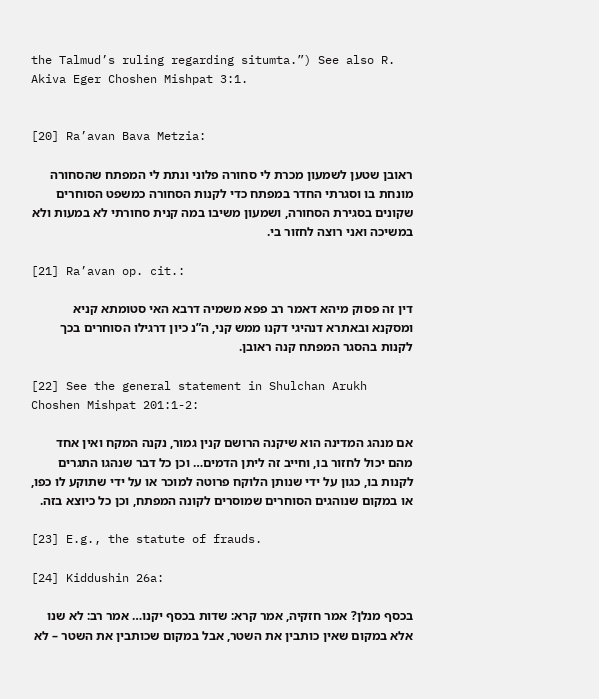the Talmud’s ruling regarding situmta.”) See also R. Akiva Eger Choshen Mishpat 3:1.


[20] Ra’avan Bava Metzia:

ראובן שטען לשמעון מכרת לי סחורה פלוני ונתת לי המפתח שהסחורה מונחת בו וסגרתי החדר במפתח כדי לקנות הסחורה כמשפט הסוחרים שקונים בסגירת הסחורה, ושמעון משיבו במה קנית סחורתי לא במעות ולא במשיכה ואני רוצה לחזור בי.

[21] Ra’avan op. cit.:

דין זה פסוק מיהא דאמר רב פפא משמיה דרבא האי סטומתא קניא ומסקנא ובאתרא דנהיגי דקנו ממש קני, ה”נ כיון דרגילו הסוחרים בכך לקנות בהסגר המפתח קנה ראובן.

[22] See the general statement in Shulchan Arukh Choshen Mishpat 201:1-2:

אם מנהג המדינה הוא שיקנה הרושם קנין גמור, נקנה המקח ואין אחד מהם יכול לחזור בו, וחייב זה ליתן הדמים… וכן כל דבר שנהגו התגרים לקנות בו, כגון על ידי שנותן הלוקח פרוטה למוכר או על ידי שתוקע לו כפו, או במקום שנוהגים הסוחרים שמוסרים לקונה המפתח, וכן כל כיוצא בזה.

[23] E.g., the statute of frauds.

[24] Kiddushin 26a:

בכסף מנלן? אמר חזקיה, אמר קרא: שדות בכסף יקנו… אמר רב: לא שנו אלא במקום שאין כותבין את השטר, אבל במקום שכותבין את השטר – לא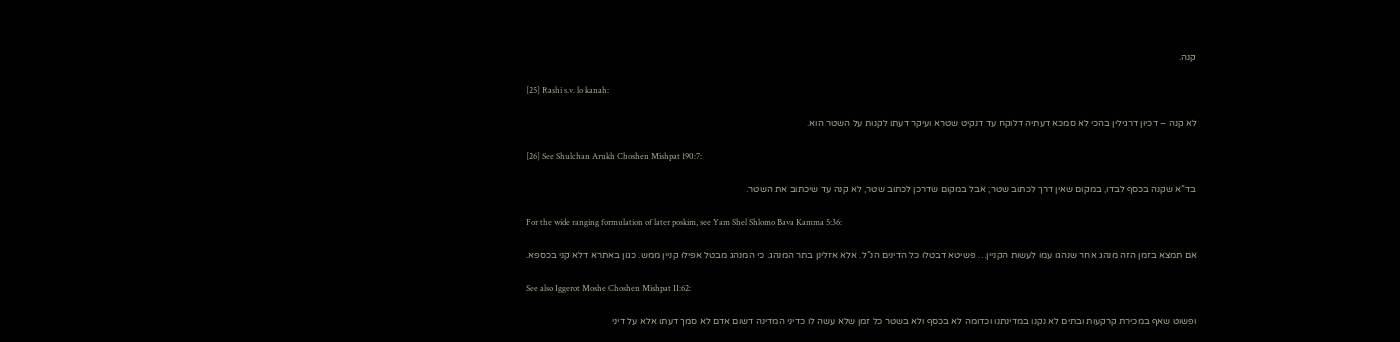קנה.

[25] Rashi s.v. lo kanah:

לא קנה – דכיון דרגילין בהכי לא סמכא דעתיה דלוקח עד דנקיט שטרא ועיקר דעתו לקנות על השטר הוא.

[26] See Shulchan Arukh Choshen Mishpat 190:7:

בד”א שקנה בכסף לבדו, במקום שאין דרך לכתוב שטר; אבל במקום שדרכן לכתוב שטר, לא קנה עד שיכתוב את השטר.

For the wide ranging formulation of later poskim, see Yam Shel Shlomo Bava Kamma 5:36:

אם תמצא בזמן הזה מנהג אחר שנהגו עמו לעשות הקניין… פשיטא דבטלו כל הדינים הנ”ל. אלא אזלינן בתר המנהג. כי המנהג מבטל אפילו קניין ממש. כגון באתרא דלא קני בכספא.

See also Iggerot Moshe Choshen Mishpat II:62:

ופשוט שאף במכירת קרקעות ובתים לא נקנו במדינתנו וכדומה לא בכסף ולא בשטר כל זמן שלא עשה לו כדיני המדינה דשום אדם לא סמך דעתו אלא על דיני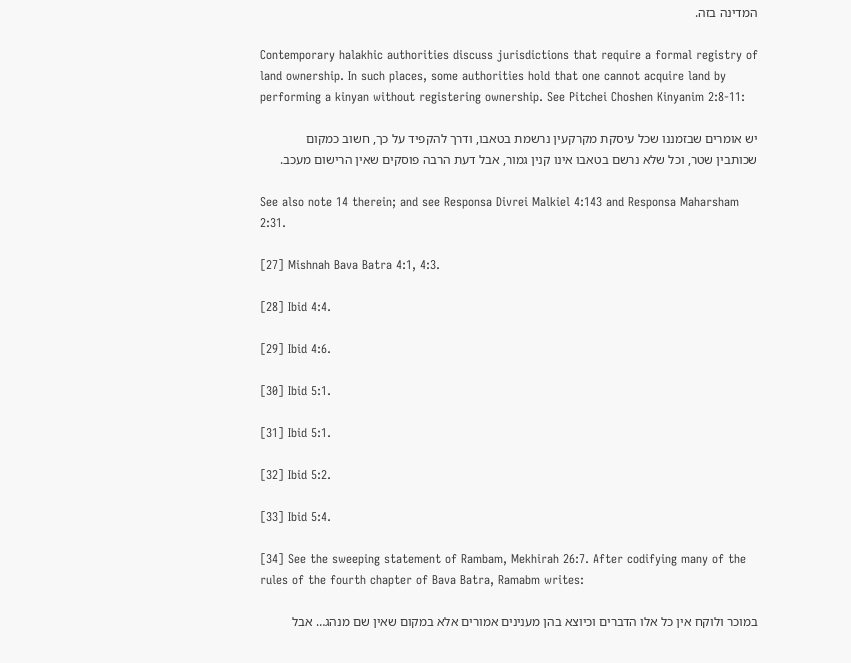המדינה בזה.

Contemporary halakhic authorities discuss jurisdictions that require a formal registry of land ownership. In such places, some authorities hold that one cannot acquire land by performing a kinyan without registering ownership. See Pitchei Choshen Kinyanim 2:8-11:

יש אומרים שבזמננו שכל עיסקת מקרקעין נרשמת בטאבו, ודרך להקפיד על כך, חשוב כמקום שכותבין שטר, וכל שלא נרשם בטאבו אינו קנין גמור, אבל דעת הרבה פוסקים שאין הרישום מעכב.

See also note 14 therein; and see Responsa Divrei Malkiel 4:143 and Responsa Maharsham 2:31.

[27] Mishnah Bava Batra 4:1, 4:3.

[28] Ibid 4:4.

[29] Ibid 4:6.

[30] Ibid 5:1.

[31] Ibid 5:1.

[32] Ibid 5:2.

[33] Ibid 5:4.

[34] See the sweeping statement of Rambam, Mekhirah 26:7. After codifying many of the rules of the fourth chapter of Bava Batra, Ramabm writes:

במוכר ולוקח אין כל אלו הדברים וכיוצא בהן מענינים אמורים אלא במקום שאין שם מנהג… אבל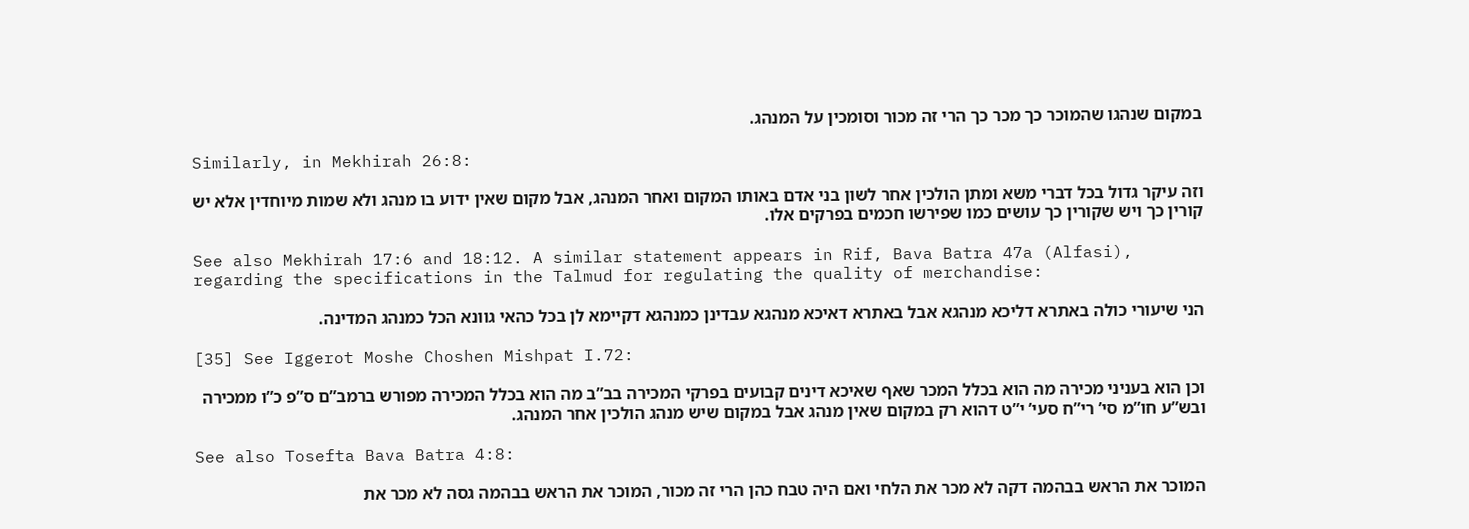במקום שנהגו שהמוכר כך מכר כך הרי זה מכור וסומכין על המנהג.

Similarly, in Mekhirah 26:8:

וזה עיקר גדול בכל דברי משא ומתן הולכין אחר לשון בני אדם באותו המקום ואחר המנהג, אבל מקום שאין ידוע בו מנהג ולא שמות מיוחדין אלא יש קורין כך ויש שקורין כך עושים כמו שפירשו חכמים בפרקים אלו.

See also Mekhirah 17:6 and 18:12. A similar statement appears in Rif, Bava Batra 47a (Alfasi), regarding the specifications in the Talmud for regulating the quality of merchandise:

הני שיעורי כולה באתרא דליכא מנהגא אבל באתרא דאיכא מנהגא עבדינן כמנהגא דקיימא לן בכל כהאי גוונא הכל כמנהג המדינה.

[35] See Iggerot Moshe Choshen Mishpat I.72:

וכן הוא בעניני מכירה מה הוא בכלל המכר שאף שאיכא דינים קבועים בפרקי המכירה בב”ב מה הוא בכלל המכירה מפורש ברמב”ם ס”פ כ”ו ממכירה ובש”ע חו”מ סי’ רי”ח סעי’ י”ט דהוא רק במקום שאין מנהג אבל במקום שיש מנהג הולכין אחר המנהג.

See also Tosefta Bava Batra 4:8:

המוכר את הראש בבהמה דקה לא מכר את הלחי ואם היה טבח כהן הרי זה מכור, המוכר את הראש בבהמה גסה לא מכר את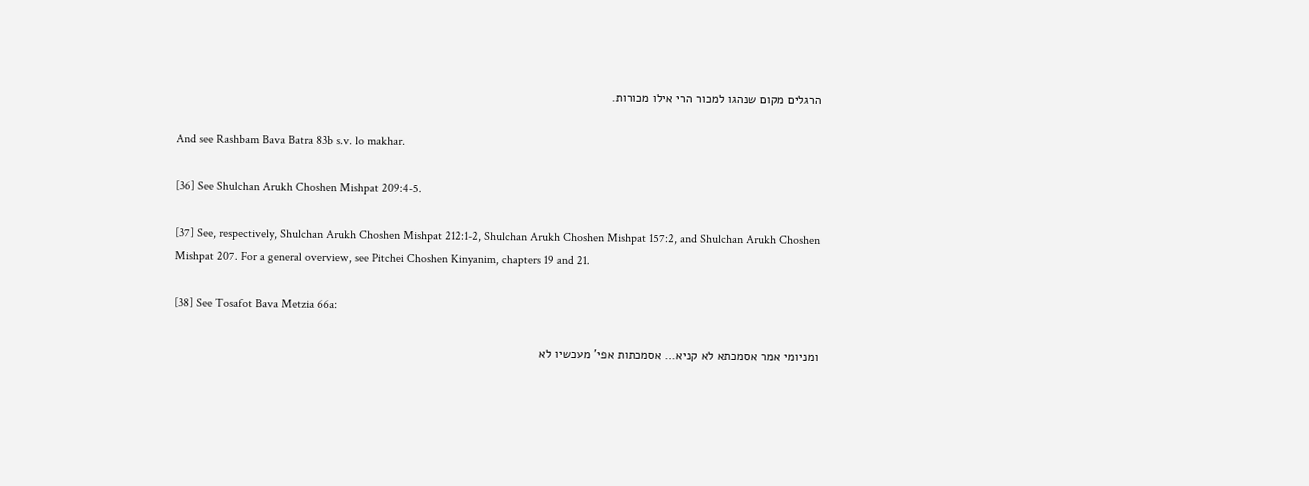הרגלים מקום שנהגו למכור הרי אילו מכורות.

And see Rashbam Bava Batra 83b s.v. lo makhar.

[36] See Shulchan Arukh Choshen Mishpat 209:4-5.

[37] See, respectively, Shulchan Arukh Choshen Mishpat 212:1-2, Shulchan Arukh Choshen Mishpat 157:2, and Shulchan Arukh Choshen Mishpat 207. For a general overview, see Pitchei Choshen Kinyanim, chapters 19 and 21.

[38] See Tosafot Bava Metzia 66a:

ומניומי אמר אסמכתא לא קניא… אסמכתות אפי’ מעכשיו לא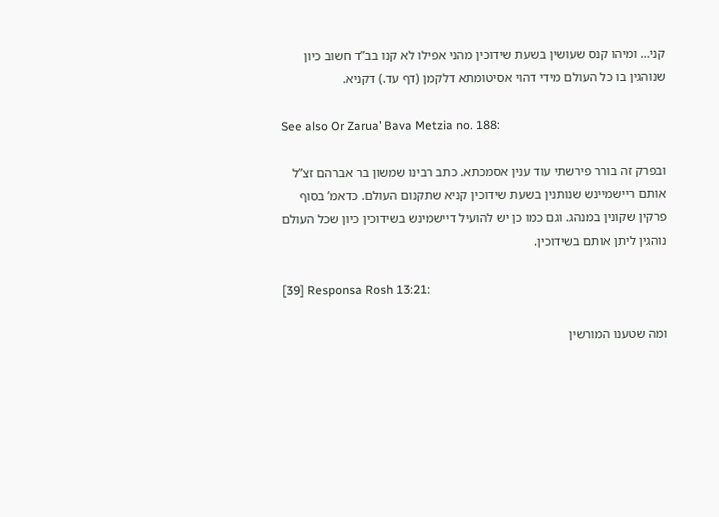קני… ומיהו קנס שעושין בשעת שידוכין מהני אפילו לא קנו בב”ד חשוב כיון שנוהגין בו כל העולם מידי דהוי אסיטומתא דלקמן (דף עד.) דקניא.

See also Or Zarua’ Bava Metzia no. 188:

ובפרק זה בורר פירשתי עוד ענין אסמכתא. כתב רבינו שמשון בר אברהם זצ”ל אותם ריישמיינש שנותנין בשעת שידוכין קניא שתקנום העולם. כדאמ’ בסוף פרקין שקונין במנהג. וגם כמו כן יש להועיל דיישמינש בשידוכין כיון שכל העולם נוהגין ליתן אותם בשידוכין.

[39] Responsa Rosh 13:21:

ומה שטענו המורשין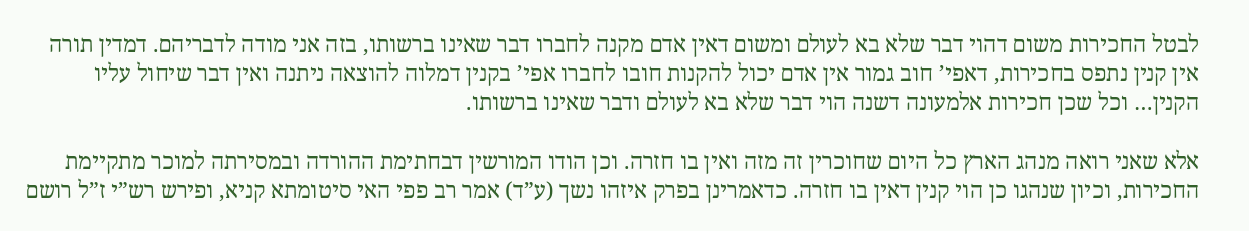לבטל החכירות משום דהוי דבר שלא בא לעולם ומשום דאין אדם מקנה לחברו דבר שאינו ברשותו, בזה אני מודה לדבריהם. דמדין תורה אין קנין נתפס בחכירות, דאפי’ חוב גמור אין אדם יכול להקנות חובו לחברו אפי’ בקנין דמלוה להוצאה ניתנה ואין דבר שיחול עליו הקנין… וכל שכן חכירות אלמעונה דשנה הוי דבר שלא בא לעולם ודבר שאינו ברשותו.

אלא שאני רואה מנהג הארץ כל היום שחוכרין זה מזה ואין בו חזרה. וכן הודו המורשין דבחתימת ההורדה ובמסירתה למוכר מתקיימת החכירות, וכיון שנהגו כן הוי קנין דאין בו חזרה. כדאמרינן בפרק איזהו נשך (ע”ד) אמר רב פפי האי סיטומתא קניא, ופירש רש”י ז”ל רושם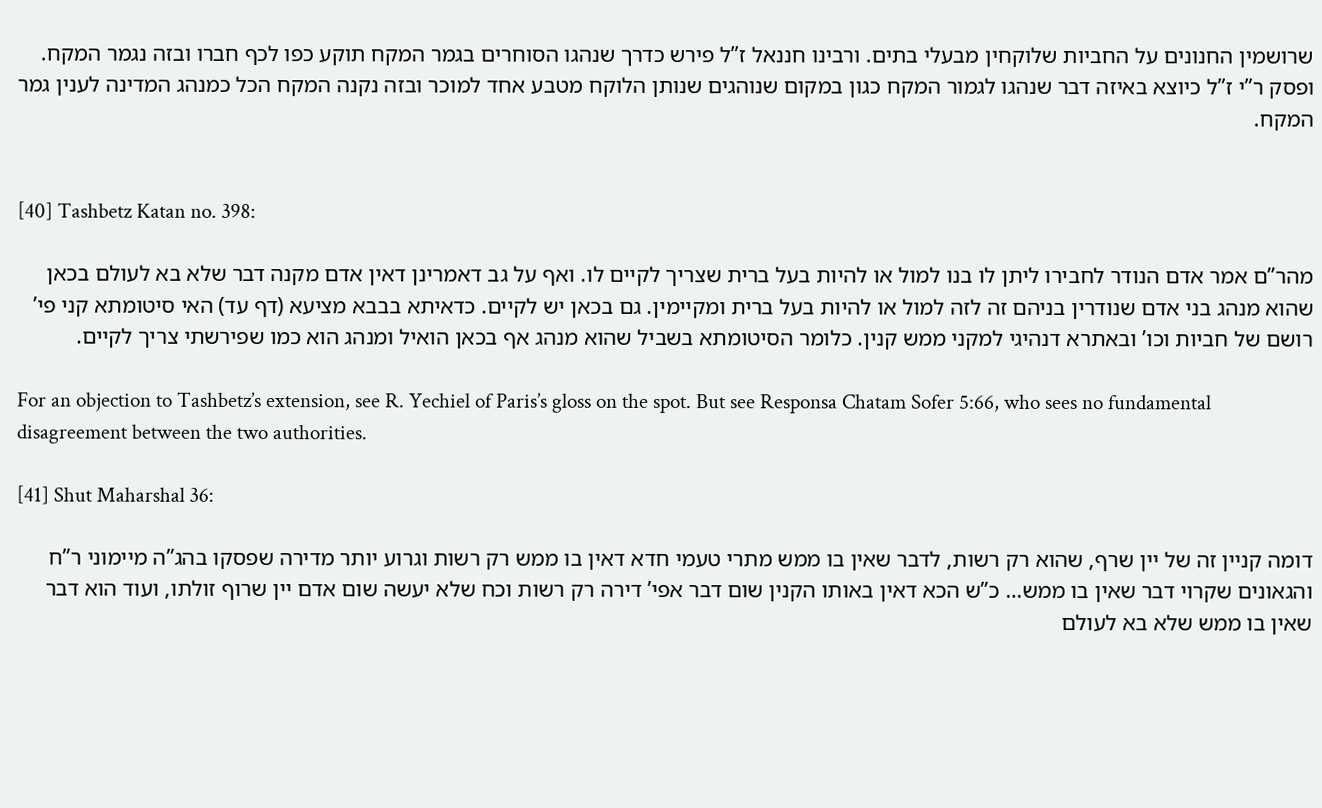שרושמין החנונים על החביות שלוקחין מבעלי בתים. ורבינו חננאל ז”ל פירש כדרך שנהגו הסוחרים בגמר המקח תוקע כפו לכף חברו ובזה נגמר המקח. ופסק ר”י ז”ל כיוצא באיזה דבר שנהגו לגמור המקח כגון במקום שנוהגים שנותן הלוקח מטבע אחד למוכר ובזה נקנה המקח הכל כמנהג המדינה לענין גמר המקח.


[40] Tashbetz Katan no. 398:

מהר”ם אמר אדם הנודר לחבירו ליתן לו בנו למול או להיות בעל ברית שצריך לקיים לו. ואף על גב דאמרינן דאין אדם מקנה דבר שלא בא לעולם בכאן שהוא מנהג בני אדם שנודרין בניהם זה לזה למול או להיות בעל ברית ומקיימין. גם בכאן יש לקיים. כדאיתא בבבא מציעא (דף עד) האי סיטומתא קני פי’ רושם של חביות וכו’ ובאתרא דנהיגי למקני ממש קנין. כלומר הסיטומתא בשביל שהוא מנהג אף בכאן הואיל ומנהג הוא כמו שפירשתי צריך לקיים.

For an objection to Tashbetz’s extension, see R. Yechiel of Paris’s gloss on the spot. But see Responsa Chatam Sofer 5:66, who sees no fundamental disagreement between the two authorities.

[41] Shut Maharshal 36:

דומה קניין זה של יין שרף, שהוא רק רשות, לדבר שאין בו ממש מתרי טעמי חדא דאין בו ממש רק רשות וגרוע יותר מדירה שפסקו בהג”ה מיימוני ר”ח והגאונים שקרוי דבר שאין בו ממש… כ”ש הכא דאין באותו הקנין שום דבר אפי’ דירה רק רשות וכח שלא יעשה שום אדם יין שרוף זולתו, ועוד הוא דבר שאין בו ממש שלא בא לעולם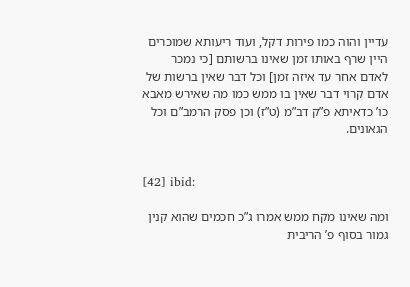עדיין והוה כמו פירות דקל, ועוד ריעותא שמוכרים היין שרף באותו זמן שאינו ברשותם [כי נמכר לאדם אחר עד איזה זמן] וכל דבר שאין ברשות של אדם קרוי דבר שאין בו ממש כמו מה שאירש מאבא כו’ כדאיתא פ”ק דב”מ (ט”ז) וכן פסק הרמב”ם וכל הגאונים.


[42] ibid:

ומה שאינו מקח ממש אמרו ג”כ חכמים שהוא קנין גמור בסוף פ’ הריבית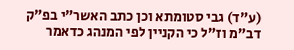(ע”ד) גבי סטומתא וכן כתב האשר”י בפ”ק דב”מ וז”ל כי הקניין לפי המנהג כדאמר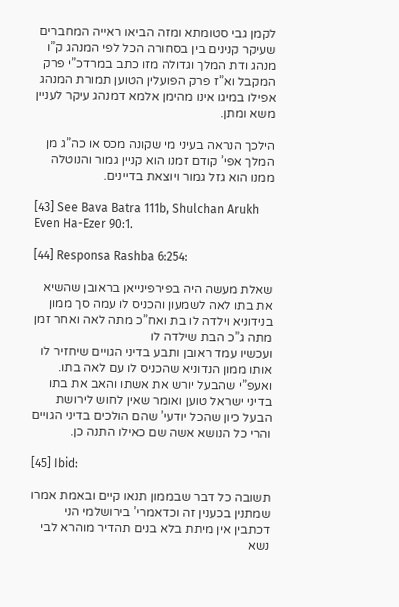לקמן גבי סטומתא ומזה הביאו ראייה המחברים שעיקר קנינים בין בסחורה הכל לפי המנהג ק”ו מנהג ודת המלך וגדולה מזו כתב במרדכ”י פרק המקבל וא”ז פרק הפועלין הטוען תמורת המנהג אפילו במיגו אינו מהימן אלמא דמנהג עיקר לעניין משא ומתן.

הילכך הנראה בעיני מי שקונה מכס או כה”ג מן המלך אפי’ קודם זמנו הוא קניין גמור והנוטלה ממנו הוא גזל גמור ויוצאת בדיינים.

[43] See Bava Batra 111b, Shulchan Arukh Even Ha-Ezer 90:1.

[44] Responsa Rashba 6:254:

שאלת מעשה היה בפירפינייאן בראובן שהשיא את בתו לאה לשמעון והכניס לו עמה סך ממון בנידוניא וילדה לו בת ואח”כ מתה לאה ואחר זמן מתה ג”כ הבת שילדה לו
ועכשיו עמד ראובן ותבע בדיני הגויים שיחזיר לו אותו ממון הנדוניא שהכניס לו עם לאה בתו. ואעפ”י שהבעל יורש את אשתו והאב את בתו בדיני ישראל טוען ואומר שאין לחוש לירושת הבעל כיון שהכל יודעי’ שהם הולכים בדיני הגויים והרי כל הנושא אשה שם כאילו התנה כן.

[45] Ibid:

תשובה כל דבר שבממון תנאו קיים ובאמת אמרו שמתנין בכענין זה וכדאמרי’ בירושלמי הני דכתבין אין מיתת בלא בנים תהדיר מוהרא לבי נשא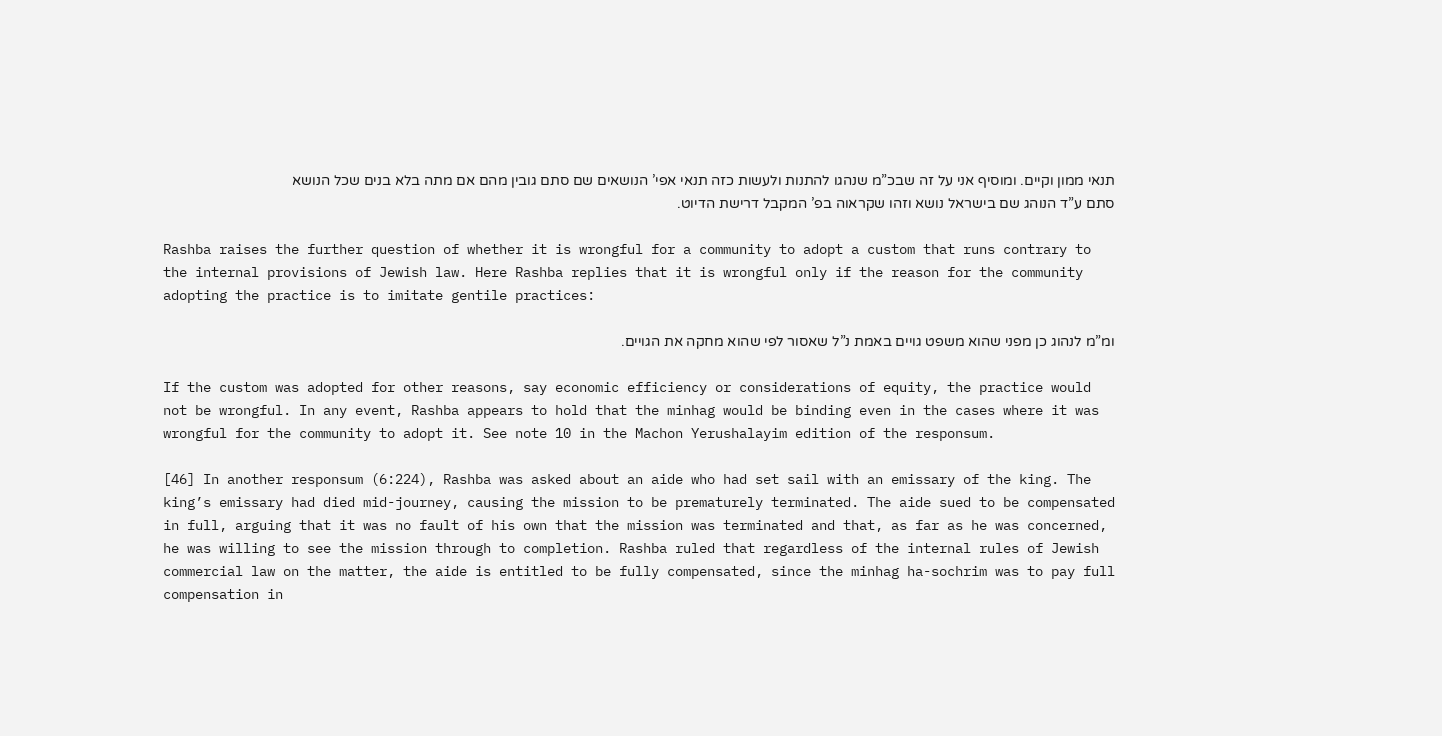תנאי ממון וקיים. ומוסיף אני על זה שבכ”מ שנהגו להתנות ולעשות כזה תנאי אפי’ הנושאים שם סתם גובין מהם אם מתה בלא בנים שכל הנושא סתם ע”ד הנוהג שם בישראל נושא וזהו שקראוה בפ’ המקבל דרישת הדיוט.

Rashba raises the further question of whether it is wrongful for a community to adopt a custom that runs contrary to the internal provisions of Jewish law. Here Rashba replies that it is wrongful only if the reason for the community adopting the practice is to imitate gentile practices:

ומ”מ לנהוג כן מפני שהוא משפט גויים באמת נ”ל שאסור לפי שהוא מחקה את הגויים.

If the custom was adopted for other reasons, say economic efficiency or considerations of equity, the practice would not be wrongful. In any event, Rashba appears to hold that the minhag would be binding even in the cases where it was wrongful for the community to adopt it. See note 10 in the Machon Yerushalayim edition of the responsum.

[46] In another responsum (6:224), Rashba was asked about an aide who had set sail with an emissary of the king. The king’s emissary had died mid-journey, causing the mission to be prematurely terminated. The aide sued to be compensated in full, arguing that it was no fault of his own that the mission was terminated and that, as far as he was concerned, he was willing to see the mission through to completion. Rashba ruled that regardless of the internal rules of Jewish commercial law on the matter, the aide is entitled to be fully compensated, since the minhag ha-sochrim was to pay full compensation in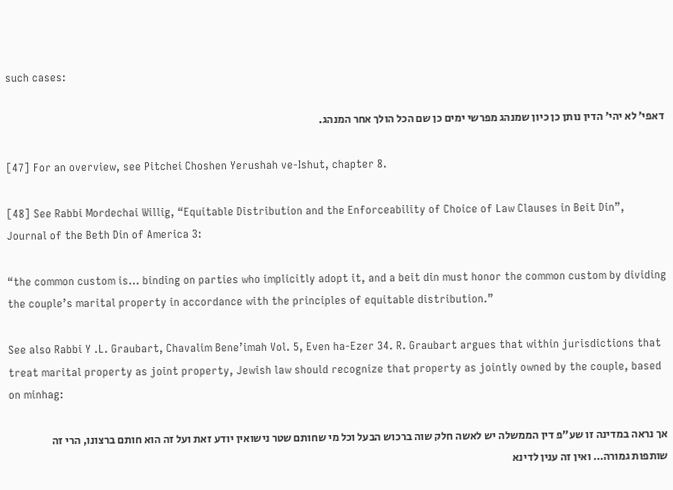such cases:

דאפי’ לא יהי’ הדין נותן כן כיון שמנהג מפרשי ימים כן שם הכל הולך אחר המנהג.

[47] For an overview, see Pitchei Choshen Yerushah ve-Ishut, chapter 8.

[48] See Rabbi Mordechai Willig, “Equitable Distribution and the Enforceability of Choice of Law Clauses in Beit Din”, Journal of the Beth Din of America 3:

“the common custom is… binding on parties who implicitly adopt it, and a beit din must honor the common custom by dividing the couple’s marital property in accordance with the principles of equitable distribution.”

See also Rabbi Y .L. Graubart, Chavalim Bene’imah Vol. 5, Even ha-Ezer 34. R. Graubart argues that within jurisdictions that treat marital property as joint property, Jewish law should recognize that property as jointly owned by the couple, based on minhag:

אך נראה במדינה זו שע”פ דין הממשלה יש לאשה חלק שוה ברכוש הבעל וכל מי שחותם שטר נישואין יודע זאת ועל זה הוא חותם ברצונו, הרי זה שותפות גמורה… ואין זה ענין לדינא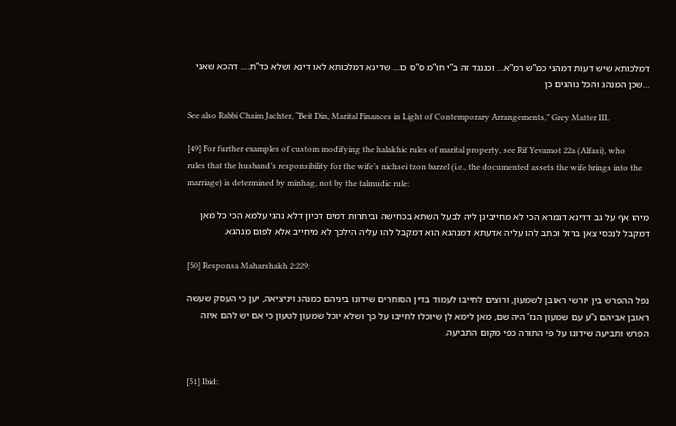דמלכותא שיש דעות דמהני כמ”ש רמ”א… וכגנגד זה ב”י חו”מ ס”ס כו… שדינא דמלכותא לאו דינא ושלא כד”ת…. דהכא שאני …שכן המנהג והכל נוהגים כן

See also Rabbi Chaim Jachter, “Beit Din, Marital Finances in Light of Contemporary Arrangements,” Grey Matter III.

[49] For further examples of custom modifying the halakhic rules of marital property, see Rif Yevamot 22a (Alfasi), who rules that the husband’s responsibility for the wife’s nichsei tzon barzel (i.e., the documented assets the wife brings into the marriage) is determined by minhag, not by the talmudic rule:

מיהו אף על גב דדינא דגמרא הכי לא מחייבינן ליה לבעל השתא בכחישה וביתרות דמים דכיון דלא נהגי עלמא הכי כל מאן דמקבל לנכסי צאן ברזל וכתב להו עליה אדעתא דמנהגא הוא דמקבל להו עליה הילכך לא מיחייב אלא לפום מנהגא.

[50] Responsa Maharshakh 2:229:

נפל ההפרש בין יורשי ראובן לשמעון, ורוצים לחייבו לעמוד בדין הסוחרים שידונו ביניהם כמנהג ויניציאה, יען כי העסק שעשה ראובן אביהם נ”ע עם שמעון הנז’ היה שם, מאן לימא לן שיוכלו לחייבו על כך ושלא יוכל שמעון לטעון כי אם יש להם איזה הפרש ותביעה שידונו על פי התורה כפי מקום התביעה.


[51] Ibid: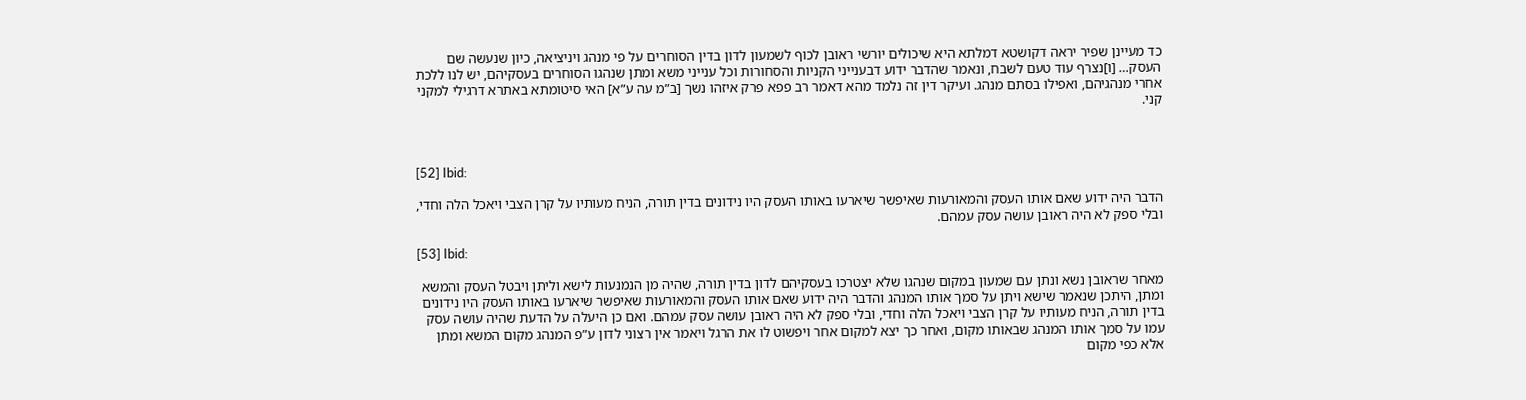כד מעיינן שפיר יראה דקושטא דמלתא היא שיכולים יורשי ראובן לכוף לשמעון לדון בדין הסוחרים על פי מנהג ויניציאה, כיון שנעשה שם העסק… [ו]נצרף עוד טעם לשבח, ונאמר שהדבר ידוע דבענייני הקניות והסחורות וכל ענייני משא ומתן שנהגו הסוחרים בעסקיהם, יש לנו ללכת אחרי מנהגיהם, ואפילו בסתם מנהג. ועיקר דין זה נלמד מהא דאמר רב פפא פרק איזהו נשך [ב”מ עה ע”א] האי סיטומתא באתרא דרגילי למקני קני.



[52] Ibid:

הדבר היה ידוע שאם אותו העסק והמאורעות שאיפשר שיארעו באותו העסק היו נידונים בדין תורה, הניח מעותיו על קרן הצבי ויאכל הלה וחדי, ובלי ספק לא היה ראובן עושה עסק עמהם.

[53] Ibid:

מאחר שראובן נשא ונתן עם שמעון במקום שנהגו שלא יצטרכו בעסקיהם לדון בדין תורה, שהיה מן הנמנעות לישא וליתן ויבטל העסק והמשא ומתן, היתכן שנאמר שישא ויתן על סמך אותו המנהג והדבר היה ידוע שאם אותו העסק והמאורעות שאיפשר שיארעו באותו העסק היו נידונים בדין תורה, הניח מעותיו על קרן הצבי ויאכל הלה וחדי, ובלי ספק לא היה ראובן עושה עסק עמהם. ואם כן היעלה על הדעת שהיה עושה עסק עמו על סמך אותו המנהג שבאותו מקום, ואחר כך יצא למקום אחר ויפשוט לו את הרגל ויאמר אין רצוני לדון ע”פ המנהג מקום המשא ומתן אלא כפי מקום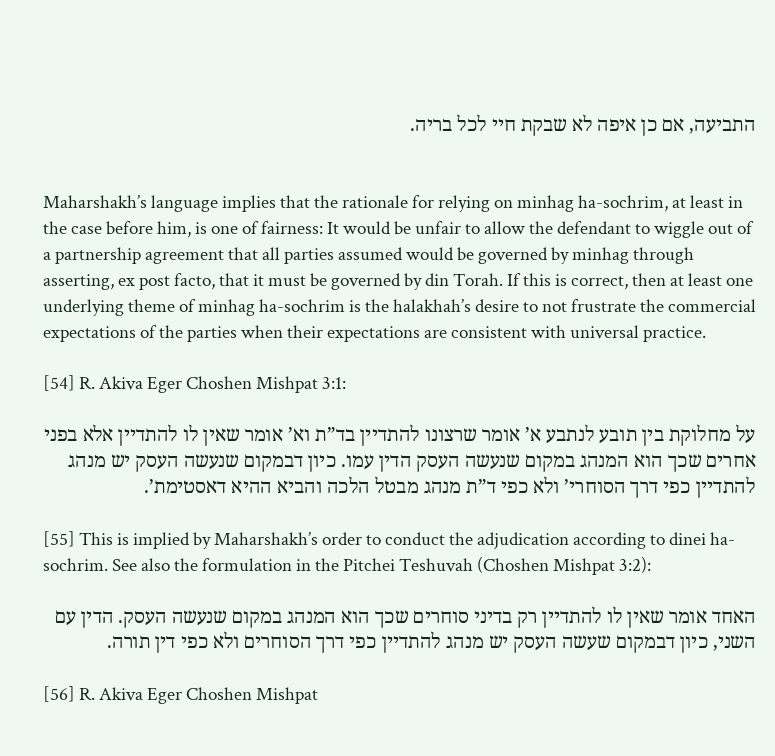התביעה, אם כן איפה לא שבקת חיי לכל בריה.


Maharshakh’s language implies that the rationale for relying on minhag ha-sochrim, at least in the case before him, is one of fairness: It would be unfair to allow the defendant to wiggle out of a partnership agreement that all parties assumed would be governed by minhag through asserting, ex post facto, that it must be governed by din Torah. If this is correct, then at least one underlying theme of minhag ha-sochrim is the halakhah’s desire to not frustrate the commercial expectations of the parties when their expectations are consistent with universal practice.

[54] R. Akiva Eger Choshen Mishpat 3:1:

על מחלוקת בין תובע לנתבע א’ אומר שרצונו להתדיין בד”ת וא’ אומר שאין לו להתדיין אלא בפני אחרים שכך הוא המנהג במקום שנעשה העסק הדין עמו. כיון דבמקום שנעשה העסק יש מנהג להתדיין כפי דרך הסוחרי’ ולא כפי ד”ת מנהג מבטל הלכה והביא ההיא דאסטימת’.

[55] This is implied by Maharshakh’s order to conduct the adjudication according to dinei ha-sochrim. See also the formulation in the Pitchei Teshuvah (Choshen Mishpat 3:2):

האחד אומר שאין לו להתדיין רק בדיני סוחרים שכך הוא המנהג במקום שנעשה העסק. הדין עם השני, כיון דבמקום שעשה העסק יש מנהג להתדיין כפי דרך הסוחרים ולא כפי דין תורה.

[56] R. Akiva Eger Choshen Mishpat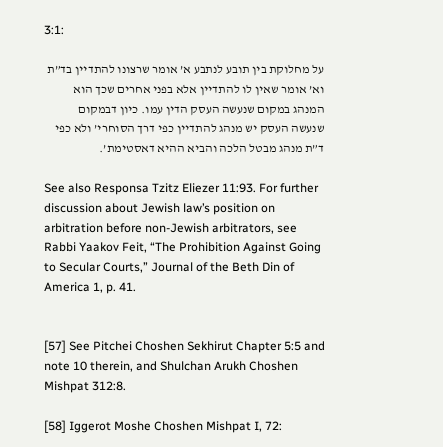3:1:

על מחלוקת בין תובע לנתבע א’ אומר שרצונו להתדיין בד”ת וא’ אומר שאין לו להתדיין אלא בפני אחרים שכך הוא המנהג במקום שנעשה העסק הדין עמו. כיון דבמקום שנעשה העסק יש מנהג להתדיין כפי דרך הסוחרי’ ולא כפי ד”ת מנהג מבטל הלכה והביא ההיא דאסטימת’.

See also Responsa Tzitz Eliezer 11:93. For further discussion about Jewish law’s position on arbitration before non-Jewish arbitrators, see Rabbi Yaakov Feit, “The Prohibition Against Going to Secular Courts,” Journal of the Beth Din of America 1, p. 41.


[57] See Pitchei Choshen Sekhirut Chapter 5:5 and note 10 therein, and Shulchan Arukh Choshen Mishpat 312:8.

[58] Iggerot Moshe Choshen Mishpat I, 72: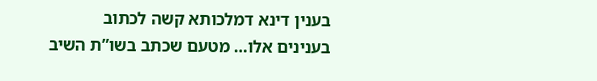בענין דינא דמלכותא קשה לכתוב בענינים אלו… מטעם שכתב בשו”ת השיב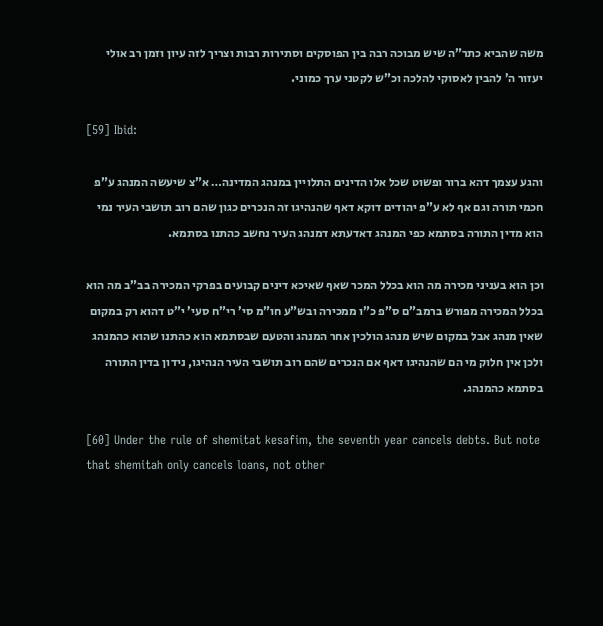משה שהביא כתר”ה שיש מבוכה רבה בין הפוסקים וסתירות רבות וצריך לזה עיון וזמן רב אולי יעזור ה’ להבין לאסוקי להלכה וכ”ש לקטני ערך כמוני.

[59] Ibid:

והגע עצמך דהא ברור ופשוט שכל אלו הדינים התלויין במנהג המדינה… א”צ שיעשה המנהג ע”פ חכמי תורה וגם אף לא ע”פ יהודים דוקא דאף שהנהיגו זה הנכרים כגון שהם רוב תושבי העיר נמי הוא מדין התורה בסתמא כפי המנהג דאדעתא דמנהג העיר נחשב כהתנו בסתמא.

וכן הוא בעניני מכירה מה הוא בכלל המכר שאף שאיכא דינים קבועים בפרקי המכירה בב”ב מה הוא בכלל המכירה מפורש ברמב”ם ס”פ כ”ו ממכירה ובש”ע חו”מ סי’ רי”ח סעי’ י”ט דהוא רק במקום שאין מנהג אבל במקום שיש מנהג הולכין אחר המנהג והטעם שבסתמא הוא כהתנו שהוא כהמנהג ולכן אין חלוק מי הם שהנהיגו דאף אם הנכרים שהם רוב תושבי העיר הנהיגו, נידון בדין התורה בסתמא כהמנהג.

[60] Under the rule of shemitat kesafim, the seventh year cancels debts. But note that shemitah only cancels loans, not other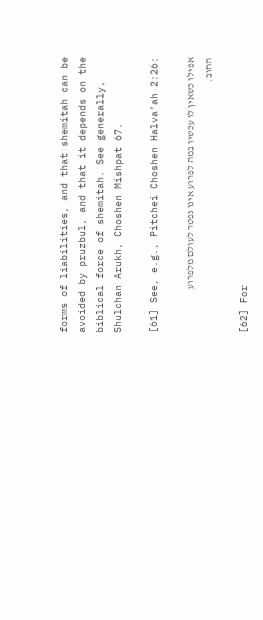forms of liabilities, and that shemitah can be avoided by pruzbul, and that it depends on the biblical force of shemitah. See generally, Shulchan Arukh, Choshen Mishpat 67.

[61] See, e.g., Pitchei Choshen Halva’ah 2:26:

אפילו כשאין לו עכשיו במה לפרוע אינו נפטר לעולם מלפרוע החוב.

[62] For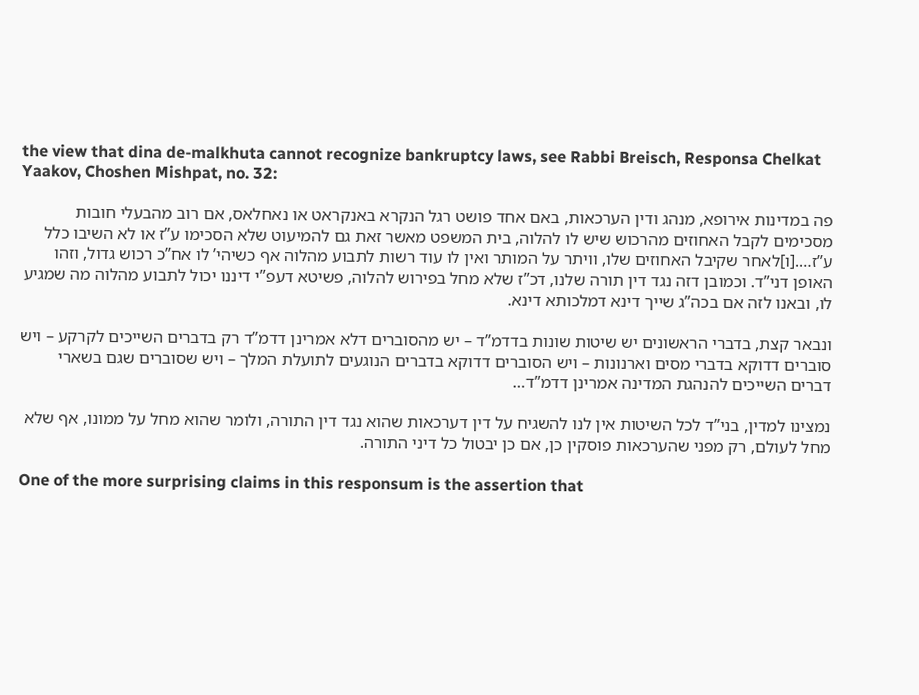the view that dina de-malkhuta cannot recognize bankruptcy laws, see Rabbi Breisch, Responsa Chelkat Yaakov, Choshen Mishpat, no. 32:

פה במדינות אירופא, מנהג ודין הערכאות, באם אחד פושט רגל הנקרא באנקראט או נאחלאס, אם רוב מהבעלי חובות מסכימים לקבל האחוזים מהרכוש שיש לו להלוה, בית המשפט מאשר זאת גם להמיעוט שלא הסכימו ע”ז או לא השיבו כלל ע”ז….[ו]לאחר שקיבל האחוזים שלו, וויתר על המותר ואין לו עוד רשות לתבוע מהלוה אף כשיהי’ לו אח”כ רכוש גדול, וזהו האופן דני”ד. וכמובן דזה נגד דין תורה שלנו, דכ”ז שלא מחל בפירוש להלוה, פשיטא דעפ”י דיננו יכול לתבוע מהלוה מה שמגיע לו, ובאנו לזה אם בכה”ג שייך דינא דמלכותא דינא.

ונבאר קצת, בדברי הראשונים יש שיטות שונות בדדמ”ד – יש מהסוברים דלא אמרינן דדמ”ד רק בדברים השייכים לקרקע – ויש סוברים דדוקא בדברי מסים וארנונות – ויש הסוברים דדוקא בדברים הנוגעים לתועלת המלך – ויש שסוברים שגם בשארי דברים השייכים להנהגת המדינה אמרינן דדמ”ד…

נמצינו למדין, בני”ד לכל השיטות אין לנו להשגיח על דין דערכאות שהוא נגד דין התורה, ולומר שהוא מחל על ממונו, אף שלא מחל לעולם, רק מפני שהערכאות פוסקין כן, אם כן יבטול כל דיני התורה.

One of the more surprising claims in this responsum is the assertion that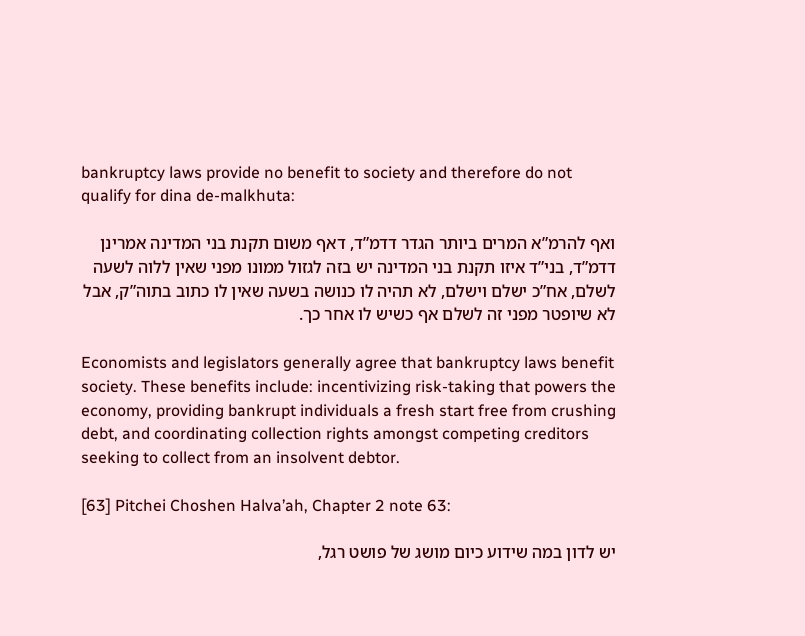bankruptcy laws provide no benefit to society and therefore do not qualify for dina de-malkhuta:

ואף להרמ”א המרים ביותר הגדר דדמ”ד, דאף משום תקנת בני המדינה אמרינן דדמ”ד, בני”ד איזו תקנת בני המדינה יש בזה לגזול ממונו מפני שאין ללוה לשעה לשלם, אח”כ ישלם וישלם, לא תהיה לו כנושה בשעה שאין לו כתוב בתוה”ק, אבל לא שיופטר מפני זה לשלם אף כשיש לו אחר כך.

Economists and legislators generally agree that bankruptcy laws benefit society. These benefits include: incentivizing risk-taking that powers the economy, providing bankrupt individuals a fresh start free from crushing debt, and coordinating collection rights amongst competing creditors seeking to collect from an insolvent debtor.

[63] Pitchei Choshen Halva’ah, Chapter 2 note 63:

יש לדון במה שידוע כיום מושג של פושט רגל,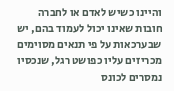והיינו כשיש לאדם או לחברה חובות שאינו יכול לעמוד בהם, יש שבערכאות על פי תנאים מסוימים מכריזים עליו כפושט רגל, שנכסיו נמסרים לכונס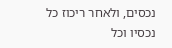נכסים, ולאחר ריכוז כל נכסיו וכל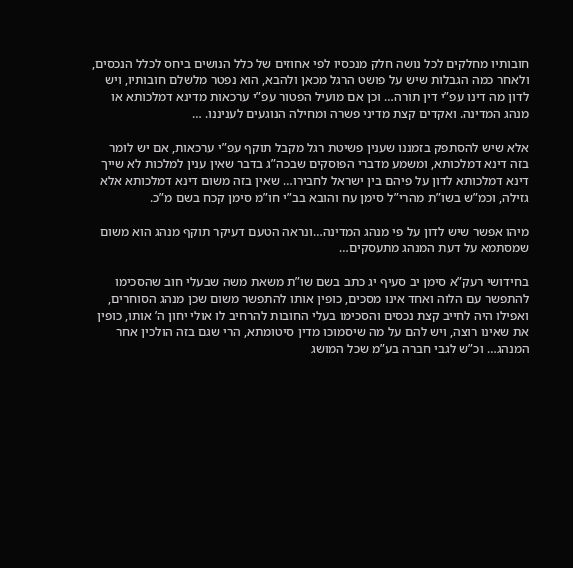חובותיו מחלקים לכל נושה חלק מנכסיו לפי אחוזים של כלל הנושים ביחס לכלל הנכסים, ולאחר כמה הגבלות שיש על פושט הרגל מכאן ולהבא, הוא נפטר מלשלם חובותיו, ויש לדון מה דינו עפ”י דין תורה… וכן אם מועיל הפטור עפ”י ערכאות מדינא דמלכותא או מנהג המדינה. ואקדים קצת מדיני פשרה ומחילה הנוגעים לעניננו. …

אלא שיש להסתפק בזמננו שענין פשיטת רגל מקבל תוקף עפ”י ערכאות, אם יש לומר בזה דינא דמלכותא, ומשמע מדברי הפוסקים שבכה”ג בדבר שאין ענין למלכות לא שייך דינא דמלכותא לדון על פיהם בין ישראל לחבירו… שאין בזה משום דינא דמלכותא אלא גזילה, וכמ”ש בשו”ת מהרי”ל סימן עח והובא בב”י חו”מ סימן קכח בשם מ”כ.

מיהו אפשר שיש לדון על פי מנהג המדינה…ונראה הטעם דעיקר תוקף מנהג הוא משום שמסתמא על דעת המנהג מתעסקים…

בחידושי רעק”א סימן יב סעיף יג כתב בשם שו”ת משאת משה שבעלי חוב שהסכימו להתפשר עם הלוה ואחד אינו מסכים, כופין אותו להתפשר משום שכן מנהג הסוחרים, ואפילו היה לחייב קצת נכסים והסכימו בעלי החובות להרחיב לו אולי יחון ה’ אותו, כופין את שאינו רוצה, ויש להם על מה שיסמוכו מדין סיטומתא, הרי שגם בזה הולכין אחר המנהג… וכ”ש לגבי חברה בע”מ שכל המושג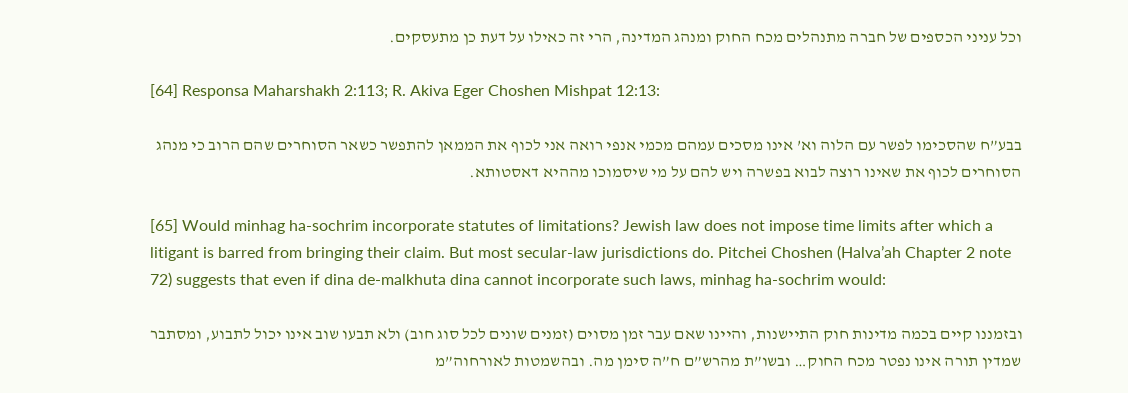וכל עניני הכספים של חברה מתנהלים מכח החוק ומנהג המדינה, הרי זה כאילו על דעת כן מתעסקים.

[64] Responsa Maharshakh 2:113; R. Akiva Eger Choshen Mishpat 12:13:

בבע”ח שהסכימו לפשר עם הלוה וא’ אינו מסכים עמהם מכמי אנפי רואה אני לכוף את הממאן להתפשר כשאר הסוחרים שהם הרוב כי מנהג הסוחרים לכוף את שאינו רוצה לבוא בפשרה ויש להם על מי שיסמוכו מההיא דאסטותא.

[65] Would minhag ha-sochrim incorporate statutes of limitations? Jewish law does not impose time limits after which a litigant is barred from bringing their claim. But most secular-law jurisdictions do. Pitchei Choshen (Halva’ah Chapter 2 note 72) suggests that even if dina de-malkhuta dina cannot incorporate such laws, minhag ha-sochrim would:

ובזמננו קיים בכמה מדינות חוק התיישנות, והיינו שאם עבר זמן מסוים (זמנים שונים לכל סוג חוב) ולא תבעו שוב אינו יכול לתבוע, ומסתבר שמדין תורה אינו נפטר מכח החוק… ובשו”ת מהרש”ם ח”ה סימן מה. ובהשמטות לאורחוה”מ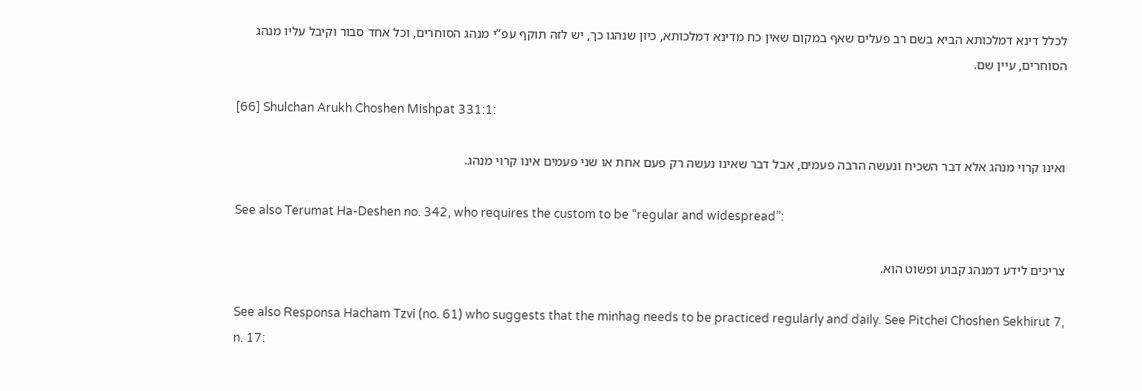לכלל דינא דמלכותא הביא בשם רב פעלים שאף במקום שאין כח מדינא דמלכותא, כיון שנהגו כך, יש לזה תוקף עפ”י מנהג הסוחרים, וכל אחד סבור וקיבל עליו מנהג הסוחרים, עיין שם.

[66] Shulchan Arukh Choshen Mishpat 331:1:

ואינו קרוי מנהג אלא דבר השכיח ונעשה הרבה פעמים, אבל דבר שאינו נעשה רק פעם אחת או שני פעמים אינו קרוי מנהג.

See also Terumat Ha-Deshen no. 342, who requires the custom to be “regular and widespread”:

צריכים לידע דמנהג קבוע ופשוט הוא.

See also Responsa Hacham Tzvi (no. 61) who suggests that the minhag needs to be practiced regularly and daily. See Pitchei Choshen Sekhirut 7, n. 17: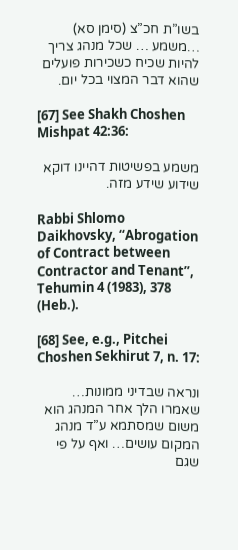בשו”ת חכ”צ (סימן סא) …משמע … שכל מנהג צריך להיות שכיח כשכירות פועלים שהוא דבר המצוי בכל יום.

[67] See Shakh Choshen Mishpat 42:36:

משמע בפשיטות דהיינו דוקא שידוע שידע מזה.

Rabbi Shlomo Daikhovsky, “Abrogation of Contract between Contractor and Tenant”, Tehumin 4 (1983), 378 (Heb.).

[68] See, e.g., Pitchei Choshen Sekhirut 7, n. 17:

ונראה שבדיני ממונות… שאמרו הלך אחר המנהג הוא משום שמסתמא ע”ד מנהג המקום עושים… ואף על פי שגם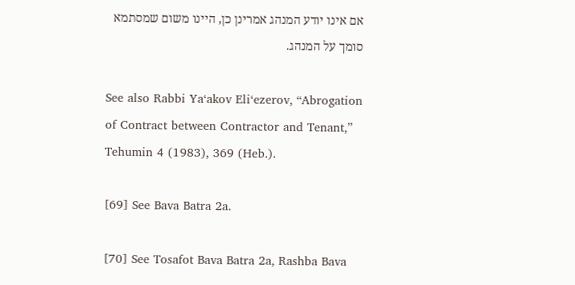אם אינו יודע המנהג אמרינן כן, היינו משום שמסתמא סומך על המנהג.

See also Rabbi Ya‘akov Eli‘ezerov, “Abrogation of Contract between Contractor and Tenant,” Tehumin 4 (1983), 369 (Heb.).

[69] See Bava Batra 2a.

[70] See Tosafot Bava Batra 2a, Rashba Bava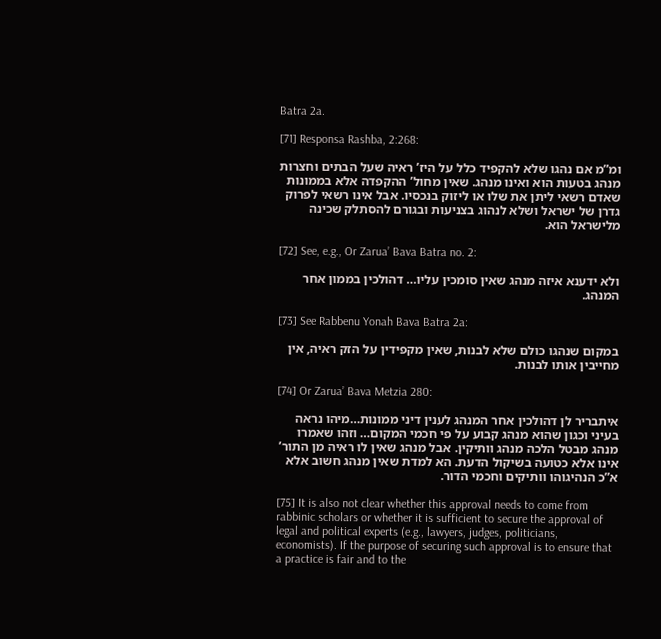Batra 2a.

[71] Responsa Rashba, 2:268:

ומ”מ אם נהגו שלא להקפיד כלל על היז’ ראיה שעל הבתים וחצרות מנהג בטעות הוא ואינו מנהג. שאין מחול’ ההקפדה אלא בממונות שאדם רשאי ליתן את שלו או ליזוק בנכסיו. אבל אינו רשאי לפרוק גדרן של ישראל ושלא לנהוג בצניעות ובגורם להסתלק שכינה מלישראל הוא.

[72] See, e.g., Or Zarua’ Bava Batra no. 2:

ולא ידענא איזה מנהג שאין סומכין עליו… דהולכין בממון אחר המנהג.

[73] See Rabbenu Yonah Bava Batra 2a:

במקום שנהגו כולם שלא לבנות, שאין מקפידין על הזק ראיה, אין מחייבין אותו לבנות.

[74] Or Zarua’ Bava Metzia 280:

איתבריר לן דהולכין אחר המנהג לענין דיני ממונות…מיהו נראה בעיני וכגון שהוא מנהג קבוע על פי חכמי המקום… וזהו שאמרו מנהג מבטל הלכה מנהג וותיקין. אבל מנהג שאין לו ראיה מן התור’ אינו אלא כטועה בשיקול הדעת. הא למדת שאין מנהג חשוב אלא א”כ הנהיגוהו וותיקים וחכמי הדור.

[75] It is also not clear whether this approval needs to come from rabbinic scholars or whether it is sufficient to secure the approval of legal and political experts (e.g., lawyers, judges, politicians, economists). If the purpose of securing such approval is to ensure that a practice is fair and to the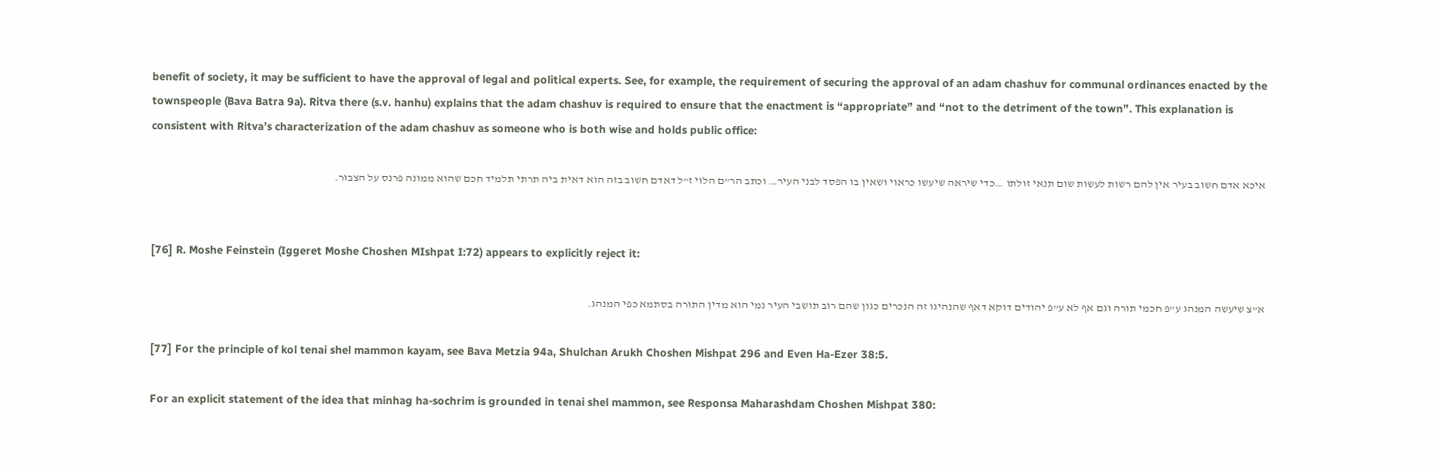benefit of society, it may be sufficient to have the approval of legal and political experts. See, for example, the requirement of securing the approval of an adam chashuv for communal ordinances enacted by the townspeople (Bava Batra 9a). Ritva there (s.v. hanhu) explains that the adam chashuv is required to ensure that the enactment is “appropriate” and “not to the detriment of the town”. This explanation is consistent with Ritva’s characterization of the adam chashuv as someone who is both wise and holds public office:

איכא אדם חשוב בעיר אין להם רשות לעשות שום תנאי זולתו …כדי שיראה שיעשו כראוי ושאין בו הפסד לבני העיר… וכתב הר”ם הלוי ז”ל דאדם חשוב בזה הוא דאית ביה תרתי תלמיד חכם שהוא ממונה פרנס על הצבור.


[76] R. Moshe Feinstein (Iggeret Moshe Choshen MIshpat I:72) appears to explicitly reject it:

א”צ שיעשה המנהג ע”פ חכמי תורה וגם אף לא ע”פ יהודים דוקא דאף שהנהיגו זה הנכרים כגון שהם רוב תושבי העיר נמי הוא מדין התורה בסתמא כפי המנהג.

[77] For the principle of kol tenai shel mammon kayam, see Bava Metzia 94a, Shulchan Arukh Choshen Mishpat 296 and Even Ha-Ezer 38:5.

For an explicit statement of the idea that minhag ha-sochrim is grounded in tenai shel mammon, see Responsa Maharashdam Choshen Mishpat 380: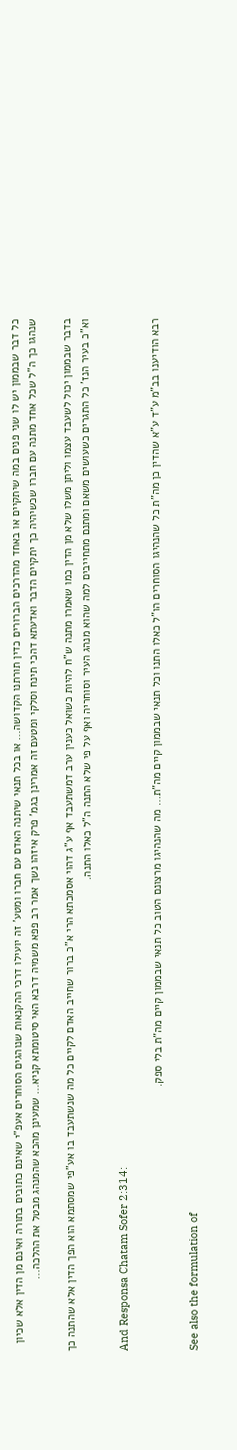כל דבר שבממון יש לו שני פנים במה שיתקיים או באחד מהדרכים הברורים כדין תורתנו הקדושה… או בכל תנאי שיתנה האדם עם חברו ומטע’ זה יועילו דרכי ההקנאות שנוהגים הסוחרים אעפ”י שאינם כתובים בתורה ואינם מן הדין אלא שכיון שנהגו כך ה”ל שכל אחד מתנה עם חברו שכשיהיה כך יתקיים הדבר ואדעתא דהכי תינח וסלקי ומטעם זה אמרינן בגמ’ פרק איזהו נשך אמר רב פפא משמיה דרבא האי סיטומתא קניא… שמעינן מהכא שהמנהג מבטל את ההלכה…

בדבר שבממון יכול לשעבד עצמו וליתן משלו שלא מן הדין כמו שאמרו מתנה ש”ח להיות כשואל כענין ערב דמשתעבד אף ע”ג דהוי אסמכתא הרי א”כ ברור שחייב האדם לקיים כל מה שנשתעבד בו אע”פי שמסתמא הוא הפך הדין אלא שהתנה כך וא”כ בעיר הנז’ כל התגרים כשעושים משאם ומתנם מתחייבים למה שהוא מנהג העיר וסוחריה ואף על פי שלא התנה ה”ל כאלו התנה.

And Responsa Chatam Sofer 2:314:

רבא הודיענו בב”מ ע”ד ע”א שהדין כן מה”ת כל שהנהיגו הסוחרים הו”ל כאלו התנו וכל תנאי שבממון קיים מה”ת… מה שהנהיגו מרצונם הטוב כל תנאי שבממון קיים מה”ת בלי ספק.

See also the formulation of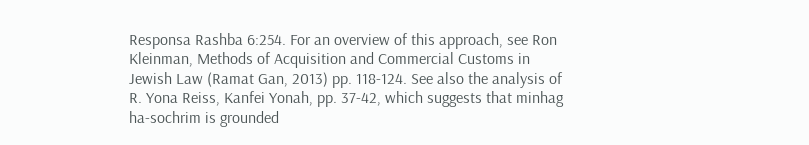Responsa Rashba 6:254. For an overview of this approach, see Ron Kleinman, Methods of Acquisition and Commercial Customs in Jewish Law (Ramat Gan, 2013) pp. 118-124. See also the analysis of R. Yona Reiss, Kanfei Yonah, pp. 37-42, which suggests that minhag ha-sochrim is grounded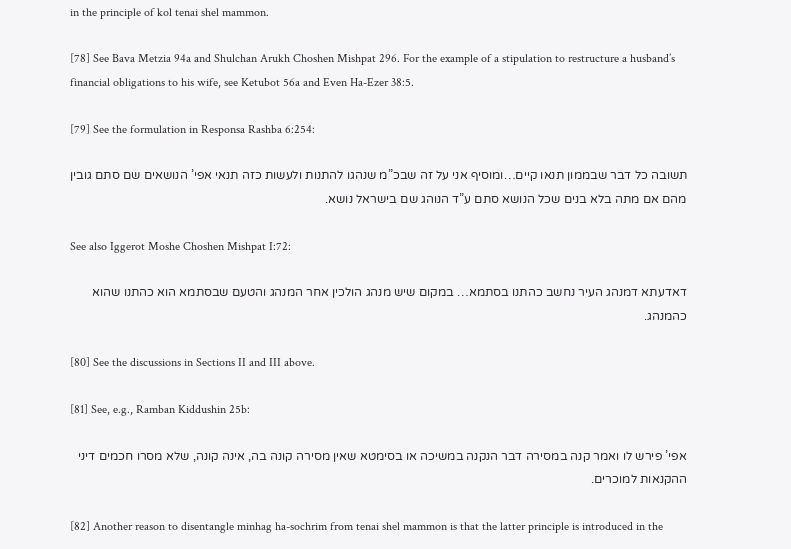in the principle of kol tenai shel mammon.

[78] See Bava Metzia 94a and Shulchan Arukh Choshen Mishpat 296. For the example of a stipulation to restructure a husband’s financial obligations to his wife, see Ketubot 56a and Even Ha-Ezer 38:5.

[79] See the formulation in Responsa Rashba 6:254:

תשובה כל דבר שבממון תנאו קיים…ומוסיף אני על זה שבכ”מ שנהגו להתנות ולעשות כזה תנאי אפי’ הנושאים שם סתם גובין מהם אם מתה בלא בנים שכל הנושא סתם ע”ד הנוהג שם בישראל נושא.

See also Iggerot Moshe Choshen Mishpat I:72:

דאדעתא דמנהג העיר נחשב כהתנו בסתמא… במקום שיש מנהג הולכין אחר המנהג והטעם שבסתמא הוא כהתנו שהוא כהמנהג.

[80] See the discussions in Sections II and III above.

[81] See, e.g., Ramban Kiddushin 25b:

אפי’ פירש לו ואמר קנה במסירה דבר הנקנה במשיכה או בסימטא שאין מסירה קונה בה, אינה קונה, שלא מסרו חכמים דיני ההקנאות למוכרים.

[82] Another reason to disentangle minhag ha-sochrim from tenai shel mammon is that the latter principle is introduced in the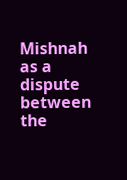Mishnah as a dispute between the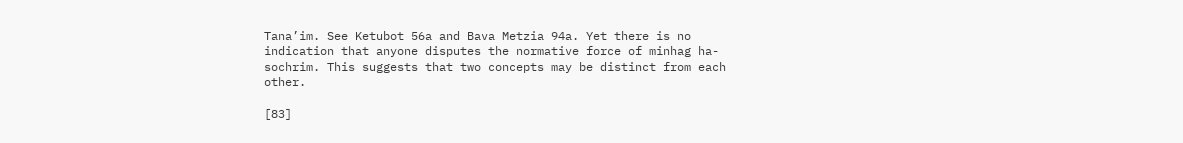Tana’im. See Ketubot 56a and Bava Metzia 94a. Yet there is no indication that anyone disputes the normative force of minhag ha-sochrim. This suggests that two concepts may be distinct from each other.

[83]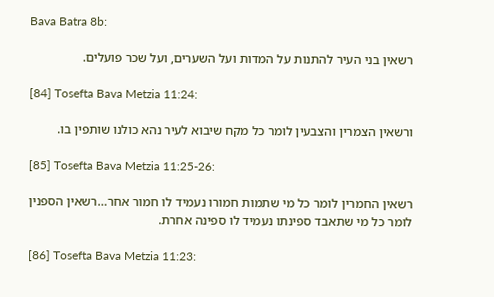Bava Batra 8b:

רשאין בני העיר להתנות על המדות ועל השערים, ועל שכר פועלים.

[84] Tosefta Bava Metzia 11:24:

ורשאין הצמרין והצבעין לומר כל מקח שיבוא לעיר נהא כולנו שותפין בו.

[85] Tosefta Bava Metzia 11:25-26:

רשאין החמרין לומר כל מי שתמות חמורו נעמיד לו חמור אחר…רשאין הספנין לומר כל מי שתאבד ספינתו נעמיד לו ספינה אחרת.

[86] Tosefta Bava Metzia 11:23: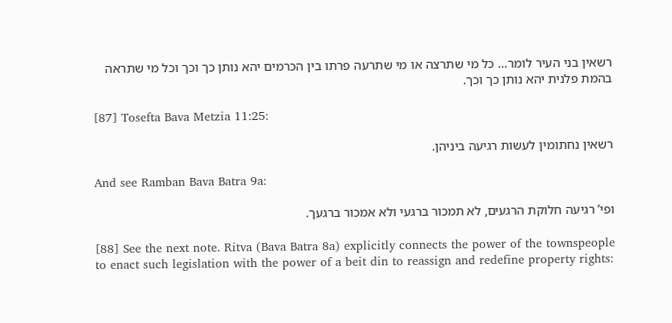רשאין בני העיר לומר… כל מי שתרצה או מי שתרעה פרתו בין הכרמים יהא נותן כך וכך וכל מי שתראה בהמת פלנית יהא נותן כך וכך.

[87] Tosefta Bava Metzia 11:25:

רשאין נחתומין לעשות רגיעה ביניהן.

And see Ramban Bava Batra 9a:

ופי’ רגיעה חלוקת הרגעים, לא תמכור ברגעי ולא אמכור ברגעך.

[88] See the next note. Ritva (Bava Batra 8a) explicitly connects the power of the townspeople to enact such legislation with the power of a beit din to reassign and redefine property rights: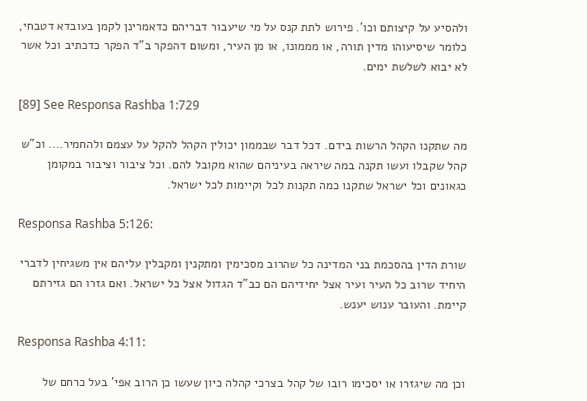ולהסיע על קיצותם וכו’. פירוש לתת קנס על מי שיעבור דבריהם כדאמרינן לקמן בעובדא דטבחי, כלומר שיסיעוהו מדין תורה, או מממונו, או מן העיר, ומשום דהפקר ב”ד הפקר כדכתיב וכל אשר לא יבוא לשלשת ימים.

[89] See Responsa Rashba 1:729

מה שתקנו הקהל הרשות בידם. דכל דבר שבממון יכולין הקהל להקל על עצמם ולהחמיר…. וכ”ש קהל שקבלו ועשו תקנה במה שיראה בעיניהם שהוא מקובל להם. וכל ציבור וציבור במקומן כגאונים וכל ישראל שתקנו כמה תקנות לכל וקיימות לכל ישראל.

Responsa Rashba 5:126:

שורת הדין בהסכמת בני המדינה כל שהרוב מסכימין ומתקנין ומקבלין עליהם אין משגיחין לדברי היחיד שרוב כל העיר ועיר אצל יחידיהם הם כב”ד הגדול אצל כל ישראל. ואם גזרו הם גזירתם קיימת. והעובר ענוש יענש.

Responsa Rashba 4:11:

וכן מה שיגזרו או יסכימו רובו של קהל בצרכי קהלה כיון שעשו כן הרוב אפי’ בעל כרחם של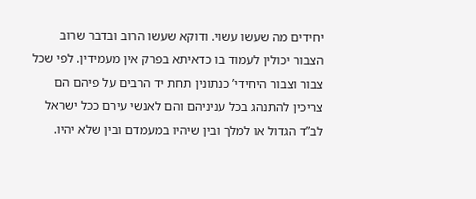יחידים מה שעשו עשוי. ודוקא שעשו הרוב ובדבר שרוב הצבור יכולין לעמוד בו כדאיתא בפרק אין מעמידין. לפי שכל צבור וצבור היחידי’ כנתונין תחת יד הרבים על פיהם הם צריכין להתנהג בכל עניניהם והם לאנשי עירם ככל ישראל לב”ד הגדול או למלך ובין שיהיו במעמדם ובין שלא יהיו.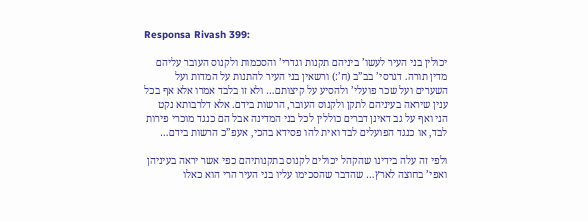Responsa Rivash 399:

יכולין בני העיר לעשו’ ביניהם תקנות וגדרי’ והסכמות ולקנוס העובר עליהם מדין תורה. דגרסי’ בב”ב (ח’:) ורשאין בני העיר להתנות על המדות ועל השערים ועל שכר פועלי’ ולהסיע על קיצותם… ולא זו בלבד אמרו אלא אף בכל ענין שיראה בעיניהם לתקן ולקנוס העובר, הרשות בידם. אלא דלרבותא נקט הני ואף על גב דאינן דברים כוללין לכל בני המדינה אבל הם כנגד מוכרי פירות לבד, או כנגד הפועלים לבד ואית להו פסידא בהכי, אעפ”כ הרשות בידם…

ולפי זה עלה בידינו שהקהל יכולים לקנוס בתקנותיהם כפי אשר יראה בעיניהן ואפי’ בחוצה לארץ… שהדבר שהסכימו עליו בני העיר הרי הוא כאלו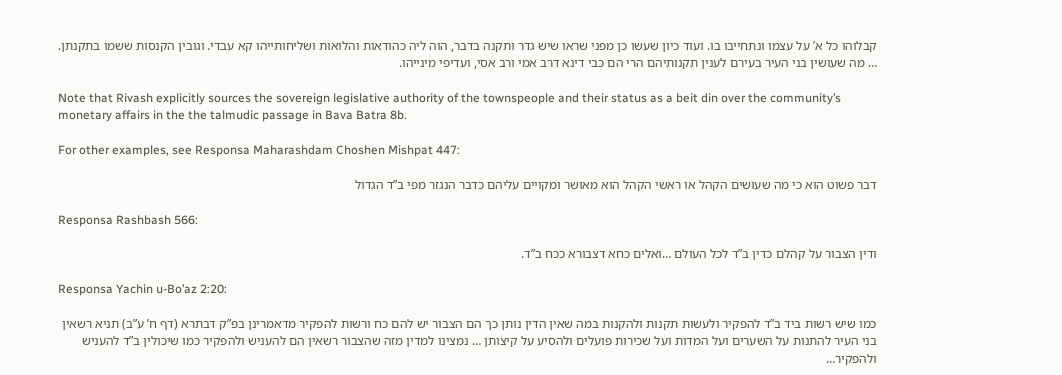קבלוהו כל א’ על עצמו ונתחייבו בו. ועוד כיון שעשו כן מפני שראו שיש גדר ותקנה בדבר, הוה ליה כהודאות והלואות ושליחותייהו קא עבדי. וגובין הקנסות ששמו בתקנתן. … מה שעושין בני העיר בעירם לענין תקנותיהם הרי הם כבי דינא דרב אמי ורב אסי, ועדיפי מינייהו.

Note that Rivash explicitly sources the sovereign legislative authority of the townspeople and their status as a beit din over the community’s monetary affairs in the the talmudic passage in Bava Batra 8b.

For other examples, see Responsa Maharashdam Choshen Mishpat 447:

דבר פשוט הוא כי מה שעושים הקהל או ראשי הקהל הוא מאושר ומקויים עליהם כדבר הנגזר מפי ב”ד הגדול

Responsa Rashbash 566:

ודין הצבור על קהלם כדין ב”ד לכל העולם …ואלים כחא דצבורא ככח ב”ד.

Responsa Yachin u-Bo’az 2:20:

כמו שיש רשות ביד ב”ד להפקיר ולעשות תקנות ולהקנות במה שאין הדין נותן כך הם הצבור יש להם כח ורשות להפקיר מדאמרינן בפ”ק דבתרא (דף ח’ ע”ב) תניא רשאין בני העיר להתנות על השערים ועל המדות ועל שכירות פועלים ולהסיע על קיצותן … נמצינו למדין מזה שהצבור רשאין הם להעניש ולהפקיר כמו שיכולין ב”ד להעניש ולהפקיר…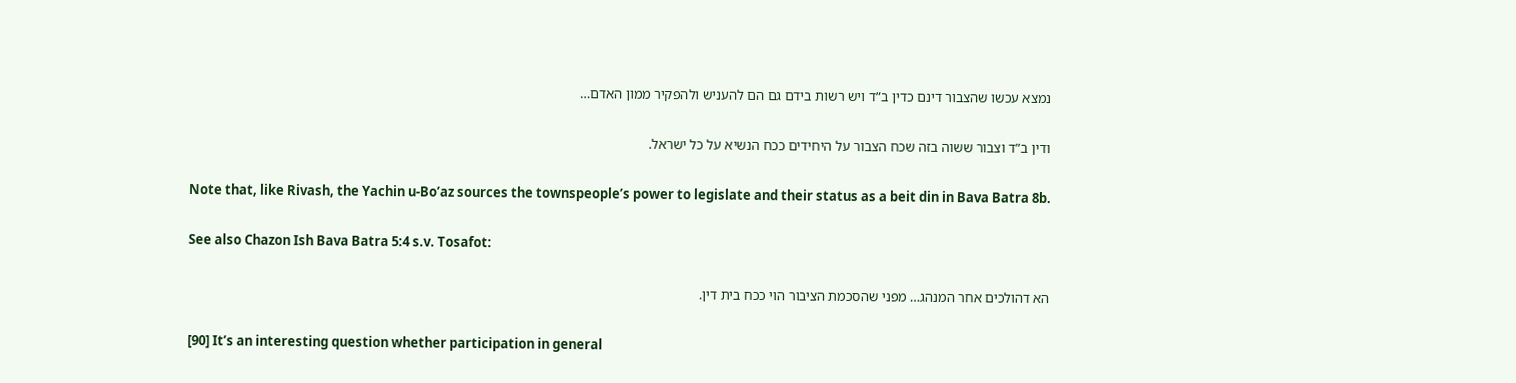נמצא עכשו שהצבור דינם כדין ב”ד ויש רשות בידם גם הם להעניש ולהפקיר ממון האדם…

ודין ב”ד וצבור ששוה בזה שכח הצבור על היחידים ככח הנשיא על כל ישראל.

Note that, like Rivash, the Yachin u-Bo’az sources the townspeople’s power to legislate and their status as a beit din in Bava Batra 8b.

See also Chazon Ish Bava Batra 5:4 s.v. Tosafot:

הא דהולכים אחר המנהג… מפני שהסכמת הציבור הוי ככח בית דין.

[90] It’s an interesting question whether participation in general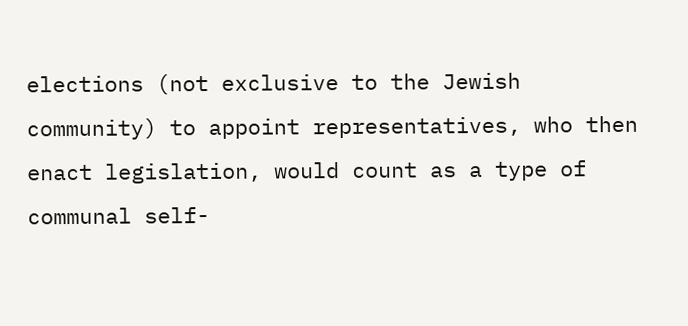elections (not exclusive to the Jewish community) to appoint representatives, who then enact legislation, would count as a type of communal self-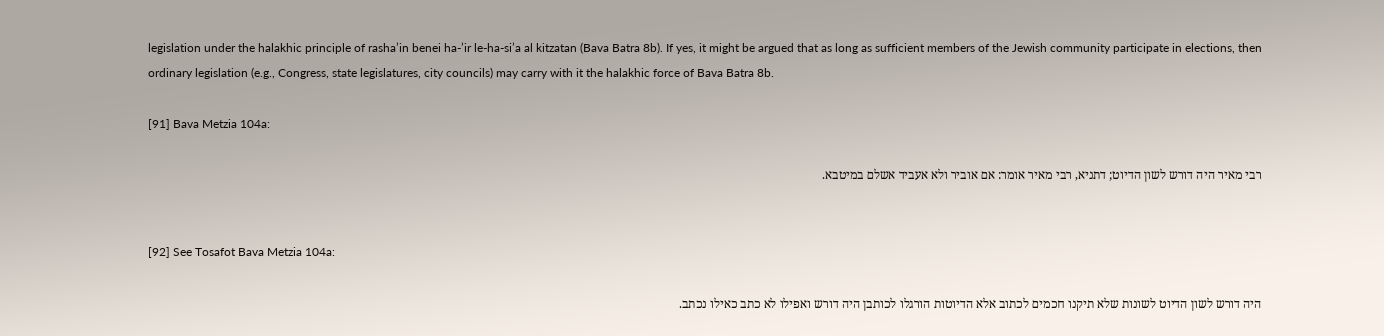legislation under the halakhic principle of rasha’in benei ha-’ir le-ha-si’a al kitzatan (Bava Batra 8b). If yes, it might be argued that as long as sufficient members of the Jewish community participate in elections, then ordinary legislation (e.g., Congress, state legislatures, city councils) may carry with it the halakhic force of Bava Batra 8b.

[91] Bava Metzia 104a:

רבי מאיר היה דורש לשון הדיוט; דתניא, רבי מאיר אומר: אם אוביר ולא אעביד אשלם במיטבא.


[92] See Tosafot Bava Metzia 104a:

היה דורש לשון הדיוט לשונות שלא תיקנו חכמים לכתוב אלא הדיוטות הורגלו לכותבן היה דורש ואפילו לא כתב כאילו נכתב.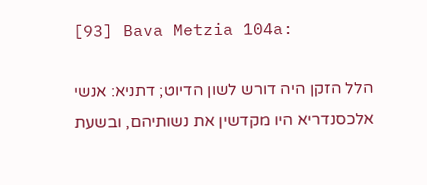[93] Bava Metzia 104a:

הלל הזקן היה דורש לשון הדיוט; דתניא: אנשי אלכסנדריא היו מקדשין את נשותיהם, ובשעת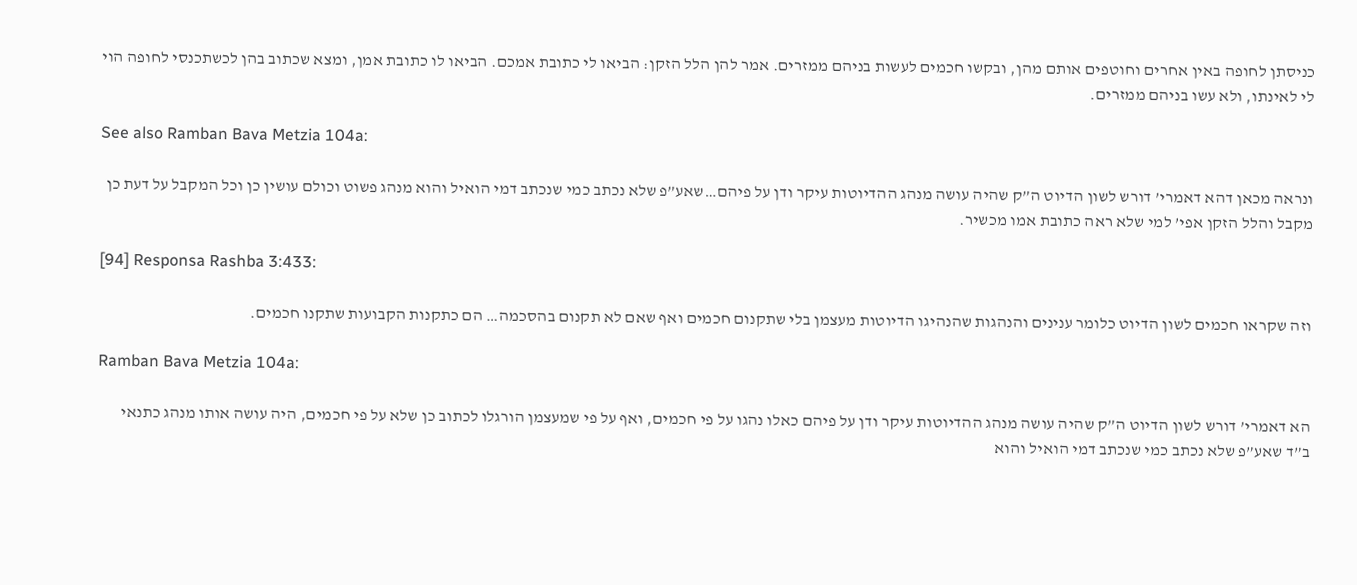כניסתן לחופה באין אחרים וחוטפים אותם מהן, ובקשו חכמים לעשות בניהם ממזרים. אמר להן הלל הזקן: הביאו לי כתובת אמכם. הביאו לו כתובת אמן, ומצא שכתוב בהן לכשתכנסי לחופה הוי לי לאינתו, ולא עשו בניהם ממזרים.

See also Ramban Bava Metzia 104a:

ונראה מכאן דהא דאמרי’ דורש לשון הדיוט ה”ק שהיה עושה מנהג ההדיוטות עיקר ודן על פיהם…שאע”פ שלא נכתב כמי שנכתב דמי הואיל והוא מנהג פשוט וכולם עושין כן וכל המקבל על דעת כן מקבל והלל הזקן אפי’ למי שלא ראה כתובת אמו מכשיר.

[94] Responsa Rashba 3:433:

וזה שקראו חכמים לשון הדיוט כלומר ענינים והנהגות שהנהיגו הדיוטות מעצמן בלי שתקנום חכמים ואף שאם לא תקנום בהסכמה… הם כתקנות הקבועות שתקנו חכמים.

Ramban Bava Metzia 104a:

הא דאמרי’ דורש לשון הדיוט ה”ק שהיה עושה מנהג ההדיוטות עיקר ודן על פיהם כאלו נהגו על פי חכמים, ואף על פי שמעצמן הורגלו לכתוב כן שלא על פי חכמים, היה עושה אותו מנהג כתנאי ב”ד שאע”פ שלא נכתב כמי שנכתב דמי הואיל והוא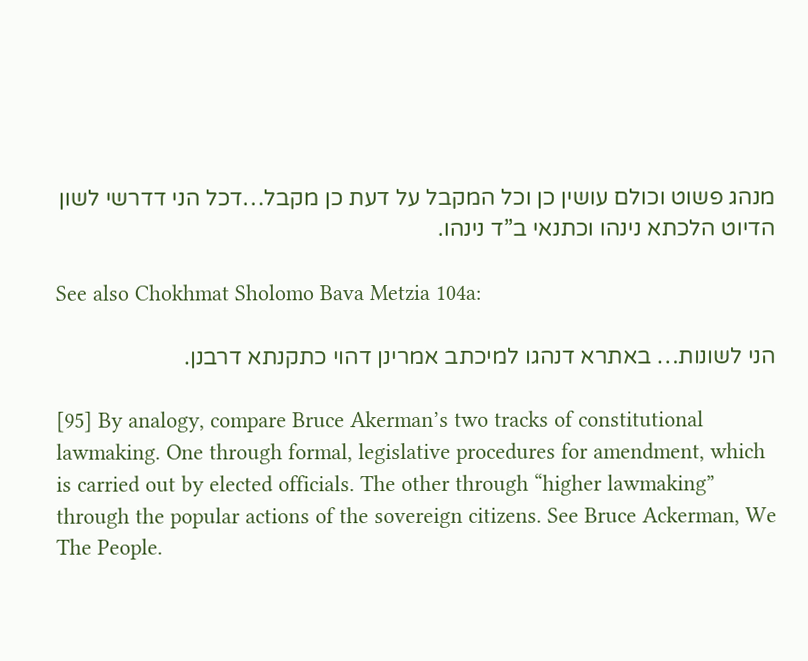מנהג פשוט וכולם עושין כן וכל המקבל על דעת כן מקבל…דכל הני דדרשי לשון הדיוט הלכתא נינהו וכתנאי ב”ד נינהו.

See also Chokhmat Sholomo Bava Metzia 104a:

הני לשונות… באתרא דנהגו למיכתב אמרינן דהוי כתקנתא דרבנן.

[95] By analogy, compare Bruce Akerman’s two tracks of constitutional lawmaking. One through formal, legislative procedures for amendment, which is carried out by elected officials. The other through “higher lawmaking” through the popular actions of the sovereign citizens. See Bruce Ackerman, We The People.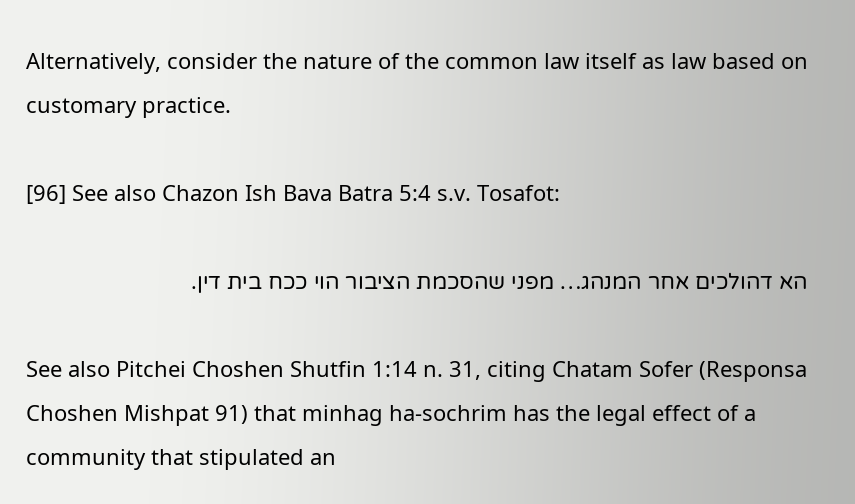Alternatively, consider the nature of the common law itself as law based on customary practice.

[96] See also Chazon Ish Bava Batra 5:4 s.v. Tosafot:

הא דהולכים אחר המנהג… מפני שהסכמת הציבור הוי ככח בית דין.

See also Pitchei Choshen Shutfin 1:14 n. 31, citing Chatam Sofer (Responsa Choshen Mishpat 91) that minhag ha-sochrim has the legal effect of a community that stipulated an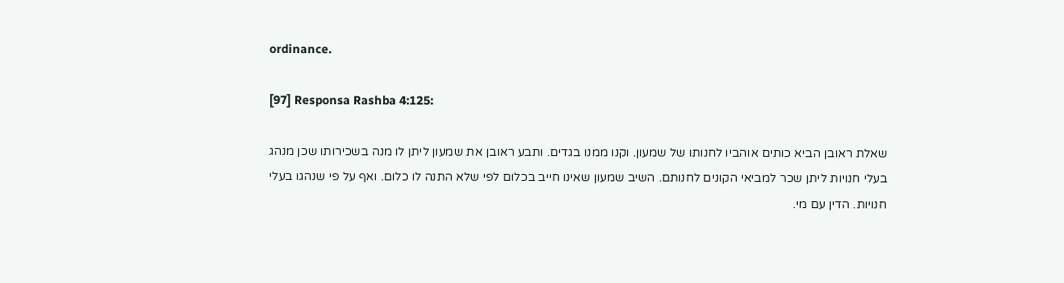ordinance.

[97] Responsa Rashba 4:125:

שאלת ראובן הביא כותים אוהביו לחנותו של שמעון. וקנו ממנו בגדים. ותבע ראובן את שמעון ליתן לו מנה בשכירותו שכן מנהג בעלי חנויות ליתן שכר למביאי הקונים לחנותם. השיב שמעון שאינו חייב בכלום לפי שלא התנה לו כלום. ואף על פי שנהגו בעלי חנויות. הדין עם מי.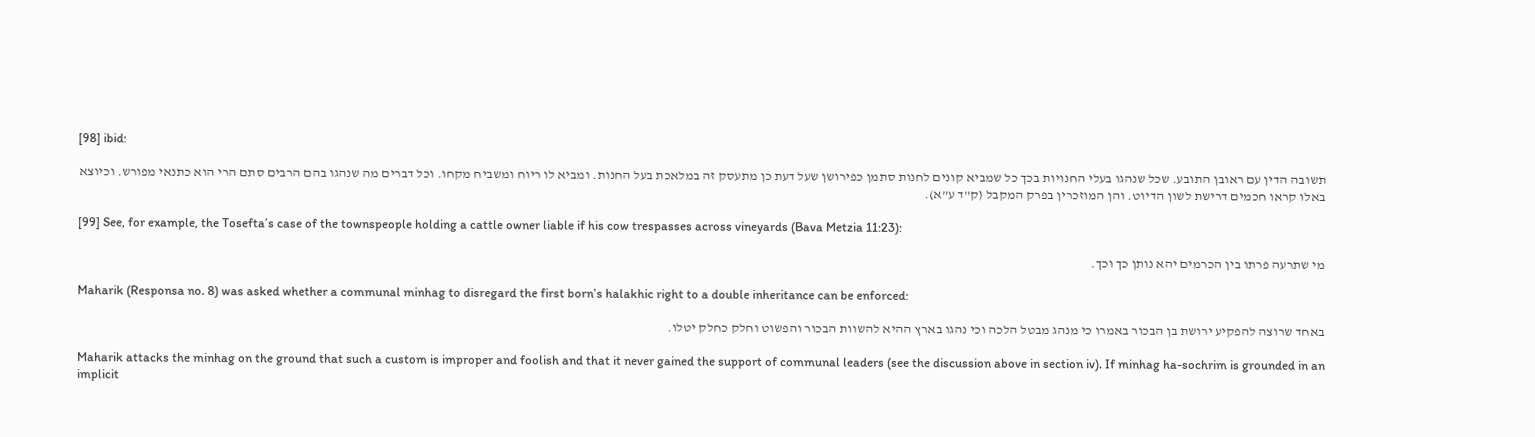[98] ibid:

תשובה הדין עם ראובן התובע. שכל שנהגו בעלי החנויות בכך כל שמביא קונים לחנות סתמן כפירושן שעל דעת כן מתעסק זה במלאכת בעל החנות. ומביא לו ריוח ומשביח מקחו. וכל דברים מה שנהגו בהם הרבים סתם הרי הוא כתנאי מפורש. וכיוצא באלו קראו חכמים דרישת לשון הדיוט. והן המוזכרין בפרק המקבל (ק”ד ע”א).

[99] See, for example, the Tosefta’s case of the townspeople holding a cattle owner liable if his cow trespasses across vineyards (Bava Metzia 11:23):

מי שתרעה פרתו בין הכרמים יהא נותן כך וכך.

Maharik (Responsa no. 8) was asked whether a communal minhag to disregard the first born’s halakhic right to a double inheritance can be enforced:

באחד שרוצה להפקיע ירושת בן הבכור באמרו כי מנהג מבטל הלכה וכי נהגו בארץ ההיא להשוות הבכור והפשוט וחלק כחלק יטלו.

Maharik attacks the minhag on the ground that such a custom is improper and foolish and that it never gained the support of communal leaders (see the discussion above in section iv). If minhag ha-sochrim is grounded in an implicit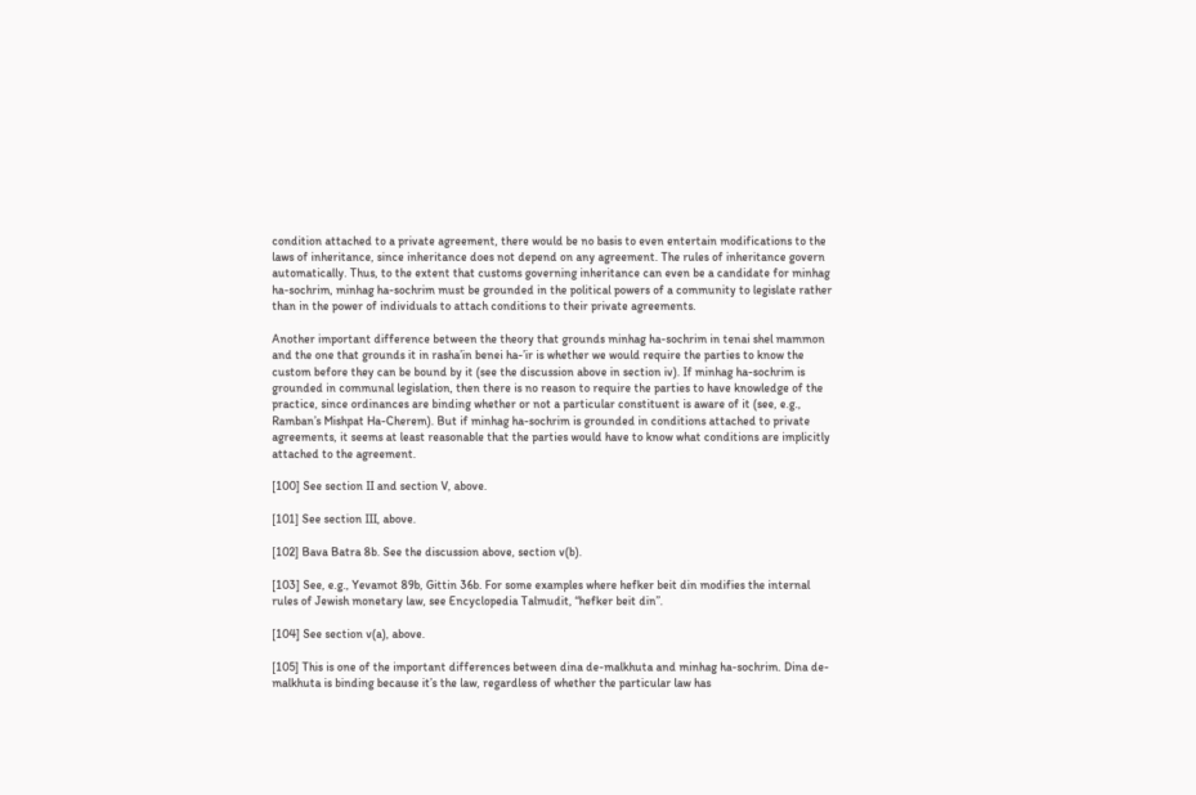condition attached to a private agreement, there would be no basis to even entertain modifications to the laws of inheritance, since inheritance does not depend on any agreement. The rules of inheritance govern automatically. Thus, to the extent that customs governing inheritance can even be a candidate for minhag ha-sochrim, minhag ha-sochrim must be grounded in the political powers of a community to legislate rather than in the power of individuals to attach conditions to their private agreements.

Another important difference between the theory that grounds minhag ha-sochrim in tenai shel mammon and the one that grounds it in rasha’in benei ha-’ir is whether we would require the parties to know the custom before they can be bound by it (see the discussion above in section iv). If minhag ha-sochrim is grounded in communal legislation, then there is no reason to require the parties to have knowledge of the practice, since ordinances are binding whether or not a particular constituent is aware of it (see, e.g., Ramban’s Mishpat Ha-Cherem). But if minhag ha-sochrim is grounded in conditions attached to private agreements, it seems at least reasonable that the parties would have to know what conditions are implicitly attached to the agreement.

[100] See section II and section V, above.

[101] See section III, above.

[102] Bava Batra 8b. See the discussion above, section v(b).

[103] See, e.g., Yevamot 89b, Gittin 36b. For some examples where hefker beit din modifies the internal rules of Jewish monetary law, see Encyclopedia Talmudit, “hefker beit din”.

[104] See section v(a), above.

[105] This is one of the important differences between dina de-malkhuta and minhag ha-sochrim. Dina de-malkhuta is binding because it’s the law, regardless of whether the particular law has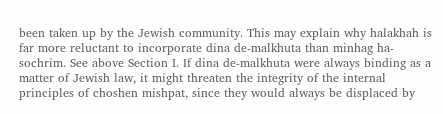been taken up by the Jewish community. This may explain why halakhah is far more reluctant to incorporate dina de-malkhuta than minhag ha-sochrim. See above Section I. If dina de-malkhuta were always binding as a matter of Jewish law, it might threaten the integrity of the internal principles of choshen mishpat, since they would always be displaced by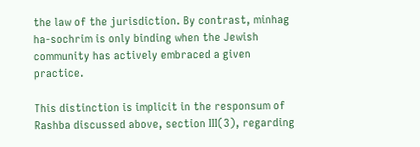the law of the jurisdiction. By contrast, minhag ha-sochrim is only binding when the Jewish community has actively embraced a given practice.

This distinction is implicit in the responsum of Rashba discussed above, section III(3), regarding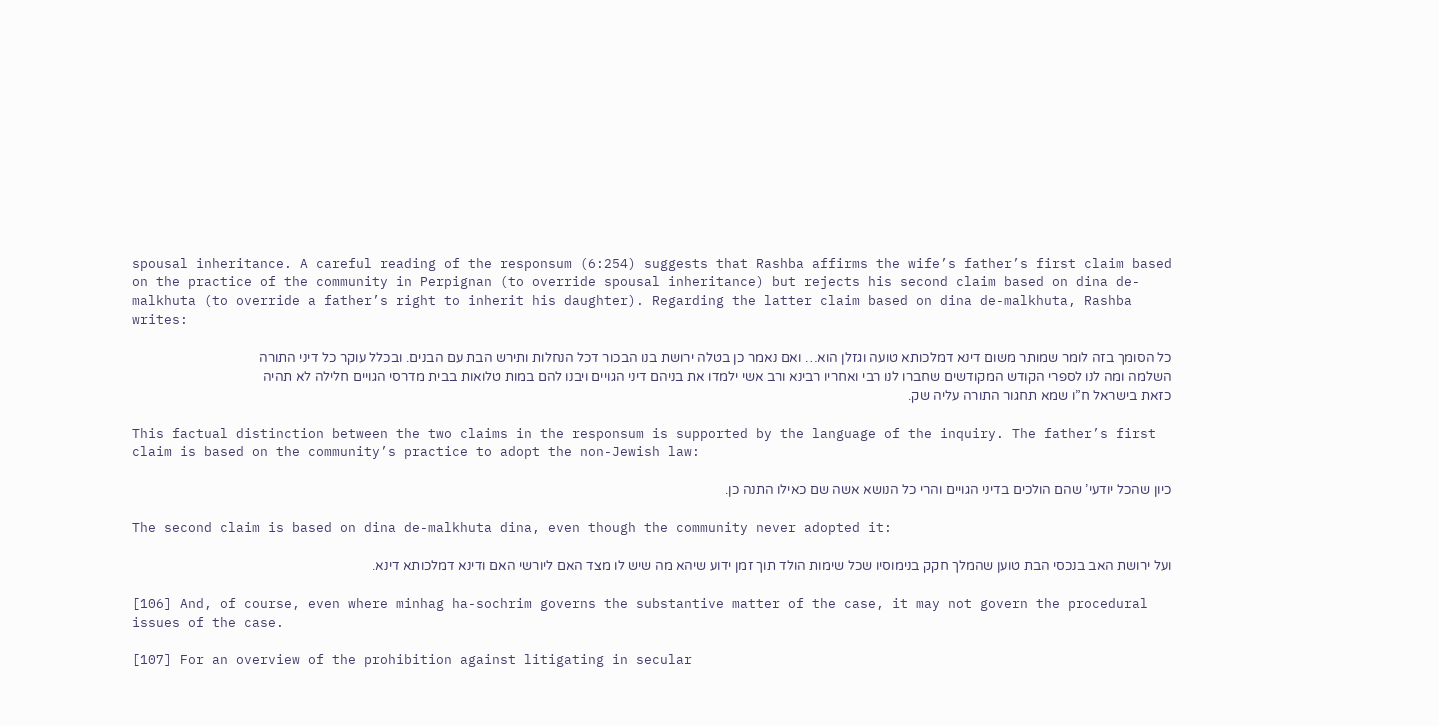spousal inheritance. A careful reading of the responsum (6:254) suggests that Rashba affirms the wife’s father’s first claim based on the practice of the community in Perpignan (to override spousal inheritance) but rejects his second claim based on dina de-malkhuta (to override a father’s right to inherit his daughter). Regarding the latter claim based on dina de-malkhuta, Rashba writes:

כל הסומך בזה לומר שמותר משום דינא דמלכותא טועה וגזלן הוא… ואם נאמר כן בטלה ירושת בנו הבכור דכל הנחלות ותירש הבת עם הבנים. ובכלל עוקר כל דיני התורה השלמה ומה לנו לספרי הקודש המקודשים שחברו לנו רבי ואחריו רבינא ורב אשי ילמדו את בניהם דיני הגויים ויבנו להם במות טלואות בבית מדרסי הגויים חלילה לא תהיה כזאת בישראל ח”ו שמא תחגור התורה עליה שק.

This factual distinction between the two claims in the responsum is supported by the language of the inquiry. The father’s first claim is based on the community’s practice to adopt the non-Jewish law:

כיון שהכל יודעי’ שהם הולכים בדיני הגויים והרי כל הנושא אשה שם כאילו התנה כן.

The second claim is based on dina de-malkhuta dina, even though the community never adopted it:

ועל ירושת האב בנכסי הבת טוען שהמלך חקק בנימוסיו שכל שימות הולד תוך זמן ידוע שיהא מה שיש לו מצד האם ליורשי האם ודינא דמלכותא דינא.

[106] And, of course, even where minhag ha-sochrim governs the substantive matter of the case, it may not govern the procedural issues of the case.

[107] For an overview of the prohibition against litigating in secular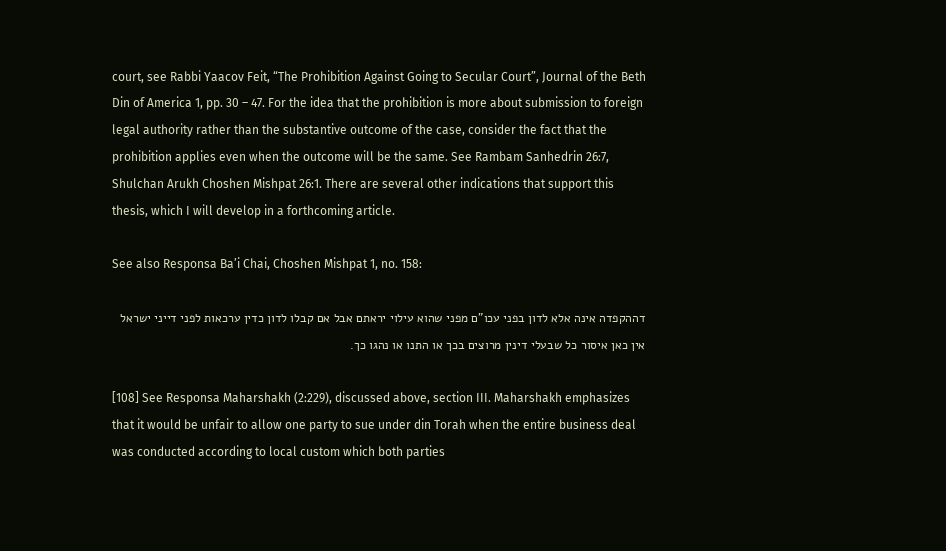court, see Rabbi Yaacov Feit, “The Prohibition Against Going to Secular Court”, Journal of the Beth Din of America 1, pp. 30 – 47. For the idea that the prohibition is more about submission to foreign legal authority rather than the substantive outcome of the case, consider the fact that the prohibition applies even when the outcome will be the same. See Rambam Sanhedrin 26:7, Shulchan Arukh Choshen Mishpat 26:1. There are several other indications that support this thesis, which I will develop in a forthcoming article.

See also Responsa Ba’i Chai, Choshen Mishpat 1, no. 158:

דההקפדה אינה אלא לדון בפני עכו”ם מפני שהוא עילוי יראתם אבל אם קבלו לדון כדין ערכאות לפני דייני ישראל אין כאן איסור כל שבעלי דינין מרוצים בכך או התנו או נהגו כך.

[108] See Responsa Maharshakh (2:229), discussed above, section III. Maharshakh emphasizes that it would be unfair to allow one party to sue under din Torah when the entire business deal was conducted according to local custom which both parties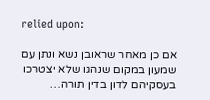relied upon:

אם כן מאחר שראובן נשא ונתן עם שמעון במקום שנהגו שלא יצטרכו בעסקיהם לדון בדין תורה…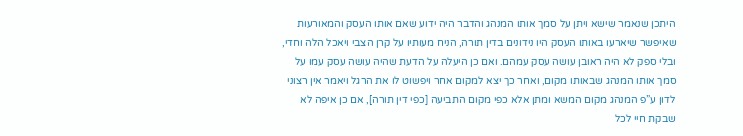היתכן שנאמר שישא ויתן על סמך אותו המנהג והדבר היה ידוע שאם אותו העסק והמאורעות שאיפשר שיארעו באותו העסק היו נידונים בדין תורה, הניח מעותיו על קרן הצבי ויאכל הלה וחדי, ובלי ספק לא היה ראובן עושה עסק עמהם. ואם כן היעלה על הדעת שהיה עושה עסק עמו על סמך אותו המנהג שבאותו מקום, ואחר כך יצא למקום אחר ויפשוט לו את הרגל ויאמר אין רצוני לדון ע”פ המנהג מקום המשא ומתן אלא כפי מקום התביעה [כפי דין תורה], אם כן איפה לא שבקת חיי לכל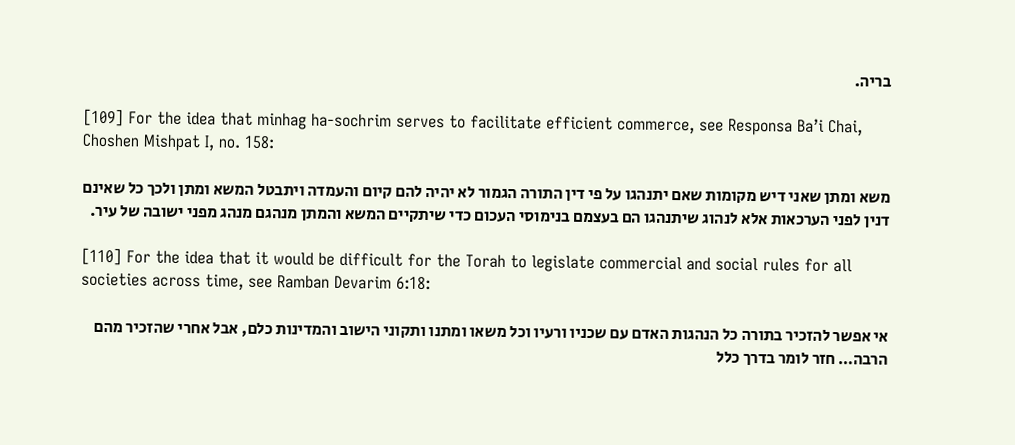בריה.

[109] For the idea that minhag ha-sochrim serves to facilitate efficient commerce, see Responsa Ba’i Chai, Choshen Mishpat I, no. 158:

משא ומתן שאני דיש מקומות שאם יתנהגו על פי דין התורה הגמור לא יהיה להם קיום והעמדה ויתבטל המשא ומתן ולכך כל שאינם דנין לפני הערכאות אלא לנהוג שיתנהגו הם בעצמם בנימוסי העכום כדי שיתקיים המשא והמתן מנהגם מנהג מפני ישובה של עיר.

[110] For the idea that it would be difficult for the Torah to legislate commercial and social rules for all societies across time, see Ramban Devarim 6:18:

אי אפשר להזכיר בתורה כל הנהגות האדם עם שכניו ורעיו וכל משאו ומתנו ותקוני הישוב והמדינות כלם, אבל אחרי שהזכיר מהם הרבה… חזר לומר בדרך כלל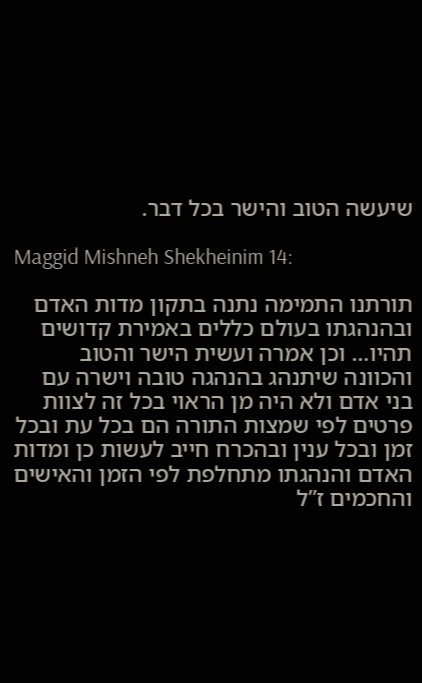שיעשה הטוב והישר בכל דבר.

Maggid Mishneh Shekheinim 14:

תורתנו התמימה נתנה בתקון מדות האדם ובהנהגתו בעולם כללים באמירת קדושים תהיו… וכן אמרה ועשית הישר והטוב והכוונה שיתנהג בהנהגה טובה וישרה עם בני אדם ולא היה מן הראוי בכל זה לצוות פרטים לפי שמצות התורה הם בכל עת ובכל זמן ובכל ענין ובהכרח חייב לעשות כן ומדות האדם והנהגתו מתחלפת לפי הזמן והאישים והחכמים ז”ל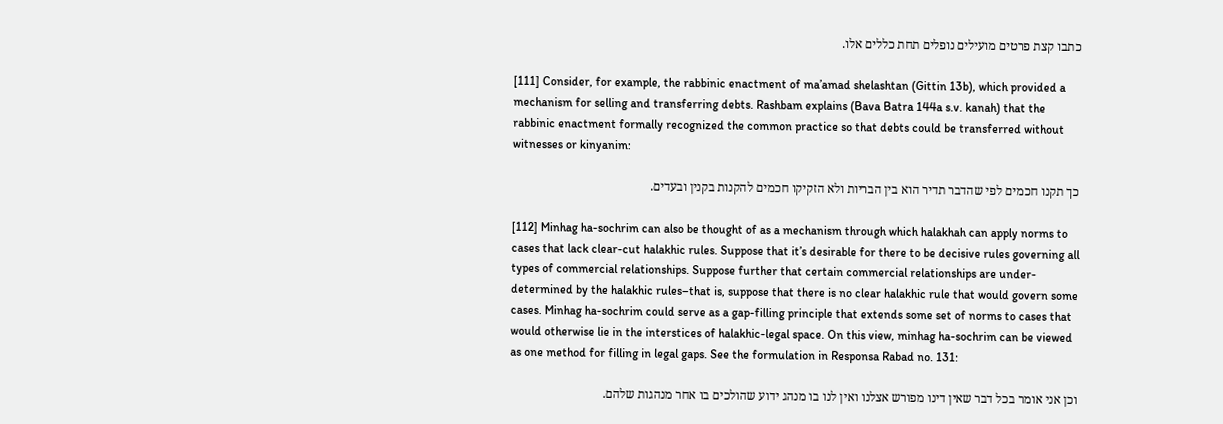כתבו קצת פרטים מועילים נופלים תחת כללים אלו.

[111] Consider, for example, the rabbinic enactment of ma’amad shelashtan (Gittin 13b), which provided a mechanism for selling and transferring debts. Rashbam explains (Bava Batra 144a s.v. kanah) that the rabbinic enactment formally recognized the common practice so that debts could be transferred without witnesses or kinyanim:

כך תקנו חכמים לפי שהדבר תדיר הוא בין הבריות ולא הזקיקו חכמים להקנות בקנין ובעדים.

[112] Minhag ha-sochrim can also be thought of as a mechanism through which halakhah can apply norms to cases that lack clear-cut halakhic rules. Suppose that it’s desirable for there to be decisive rules governing all types of commercial relationships. Suppose further that certain commercial relationships are under-determined by the halakhic rules–that is, suppose that there is no clear halakhic rule that would govern some cases. Minhag ha-sochrim could serve as a gap-filling principle that extends some set of norms to cases that would otherwise lie in the interstices of halakhic-legal space. On this view, minhag ha-sochrim can be viewed as one method for filling in legal gaps. See the formulation in Responsa Rabad no. 131:

וכן אני אומר בכל דבר שאין דינו מפורש אצלנו ואין לנו בו מנהג ידוע שהולכים בו אחר מנהגות שלהם.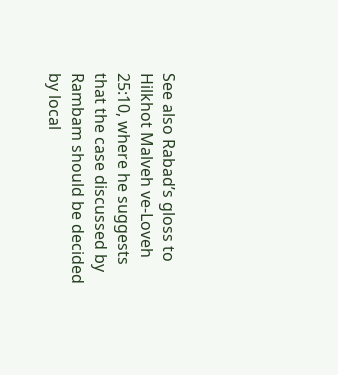See also Rabad’s gloss to Hilkhot Malveh ve-Loveh 25:10, where he suggests that the case discussed by Rambam should be decided by local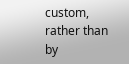custom, rather than by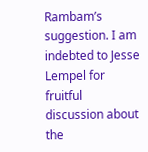Rambam’s suggestion. I am indebted to Jesse Lempel for fruitful discussion about the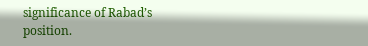significance of Rabad’s position.